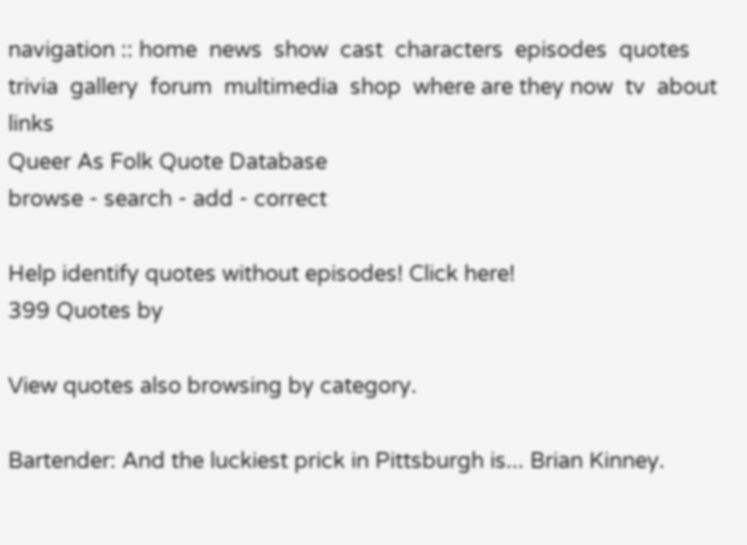navigation :: home  news  show  cast  characters  episodes  quotes  trivia  gallery  forum  multimedia  shop  where are they now  tv  about  links
Queer As Folk Quote Database
browse - search - add - correct

Help identify quotes without episodes! Click here!
399 Quotes by

View quotes also browsing by category.

Bartender: And the luckiest prick in Pittsburgh is... Brian Kinney.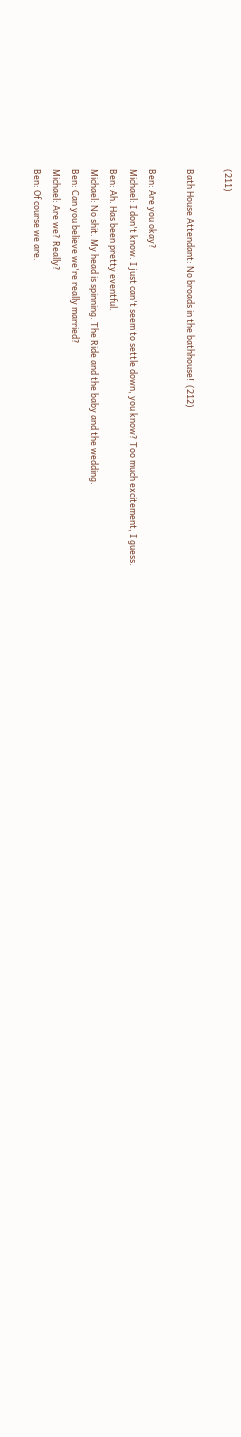(211)

Bath House Attendant: No broads in the bathhouse!  (212)

Ben: Are you okay?
Michael: I don't know. I just can't seem to settle down, you know? Too much excitement, I guess.
Ben: Ah. Has been pretty eventful.
Michael: No shit. My head is spinning. The Ride and the baby and the wedding.
Ben: Can you believe we're really married?
Michael: Are we? Really?
Ben: Of course we are.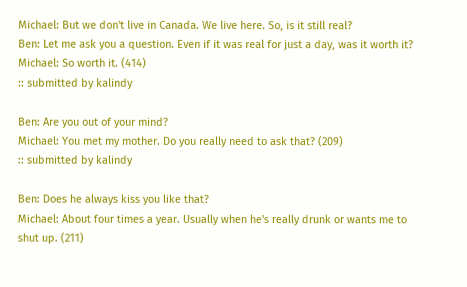Michael: But we don't live in Canada. We live here. So, is it still real?
Ben: Let me ask you a question. Even if it was real for just a day, was it worth it?
Michael: So worth it. (414)
:: submitted by kalindy

Ben: Are you out of your mind?
Michael: You met my mother. Do you really need to ask that? (209)
:: submitted by kalindy

Ben: Does he always kiss you like that?
Michael: About four times a year. Usually when he's really drunk or wants me to shut up. (211)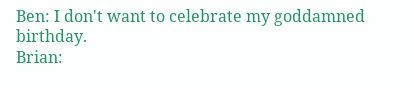Ben: I don't want to celebrate my goddamned birthday.
Brian: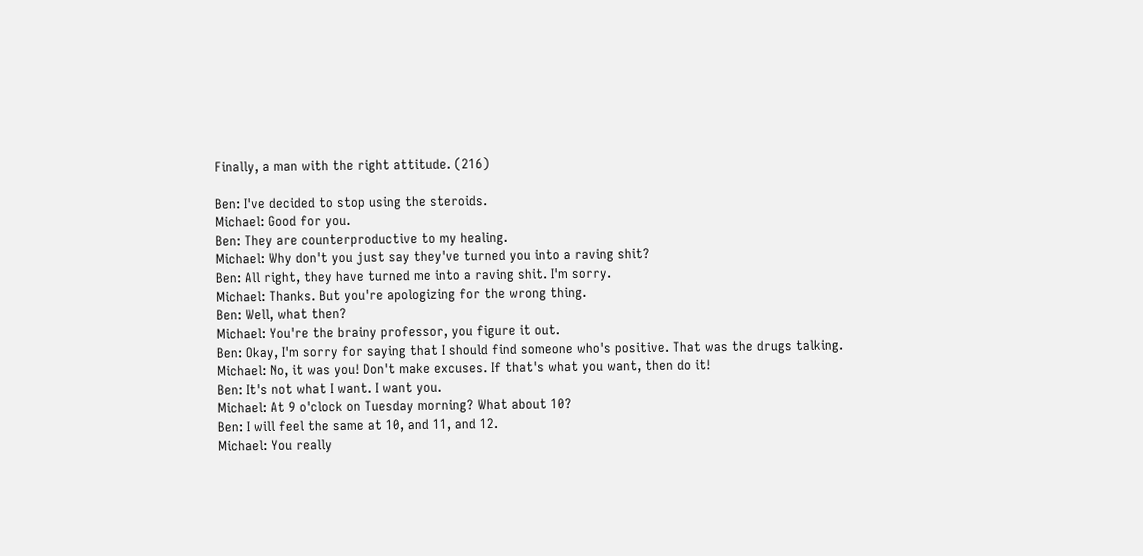Finally, a man with the right attitude. (216)

Ben: I've decided to stop using the steroids.
Michael: Good for you.
Ben: They are counterproductive to my healing.
Michael: Why don't you just say they've turned you into a raving shit?
Ben: All right, they have turned me into a raving shit. I'm sorry.
Michael: Thanks. But you're apologizing for the wrong thing.
Ben: Well, what then?
Michael: You're the brainy professor, you figure it out.
Ben: Okay, I'm sorry for saying that I should find someone who's positive. That was the drugs talking.
Michael: No, it was you! Don't make excuses. If that's what you want, then do it!
Ben: It's not what I want. I want you.
Michael: At 9 o'clock on Tuesday morning? What about 10?
Ben: I will feel the same at 10, and 11, and 12.
Michael: You really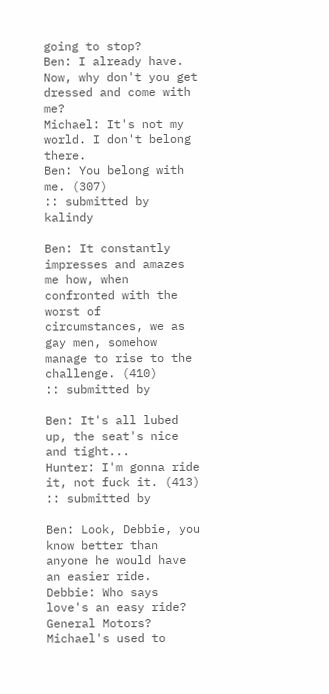going to stop?
Ben: I already have. Now, why don't you get dressed and come with me?
Michael: It's not my world. I don't belong there.
Ben: You belong with me. (307)
:: submitted by kalindy

Ben: It constantly impresses and amazes me how, when confronted with the worst of circumstances, we as gay men, somehow manage to rise to the challenge. (410)
:: submitted by

Ben: It's all lubed up, the seat's nice and tight...
Hunter: I'm gonna ride it, not fuck it. (413)
:: submitted by

Ben: Look, Debbie, you know better than anyone he would have an easier ride.
Debbie: Who says love's an easy ride? General Motors? Michael's used to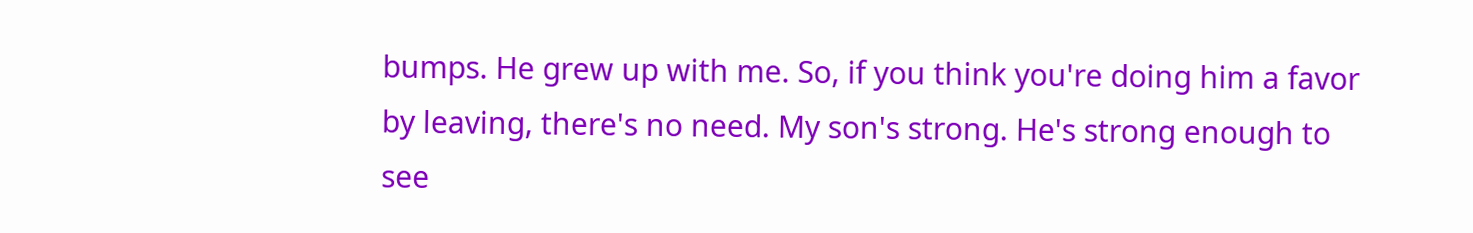bumps. He grew up with me. So, if you think you're doing him a favor by leaving, there's no need. My son's strong. He's strong enough to see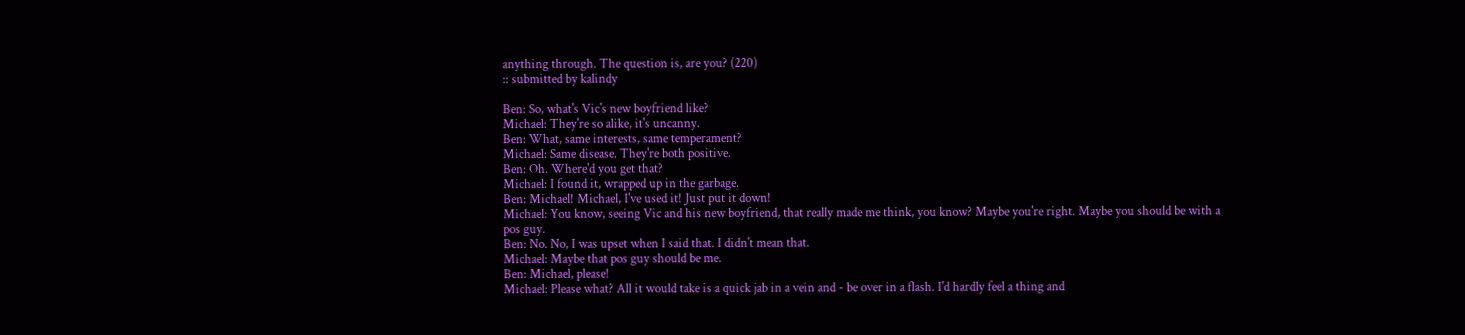anything through. The question is, are you? (220)
:: submitted by kalindy

Ben: So, what's Vic's new boyfriend like?
Michael: They're so alike, it's uncanny.
Ben: What, same interests, same temperament?
Michael: Same disease. They're both positive.
Ben: Oh. Where'd you get that?
Michael: I found it, wrapped up in the garbage.
Ben: Michael! Michael, I've used it! Just put it down!
Michael: You know, seeing Vic and his new boyfriend, that really made me think, you know? Maybe you're right. Maybe you should be with a pos guy.
Ben: No. No, I was upset when I said that. I didn't mean that.
Michael: Maybe that pos guy should be me.
Ben: Michael, please!
Michael: Please what? All it would take is a quick jab in a vein and - be over in a flash. I'd hardly feel a thing and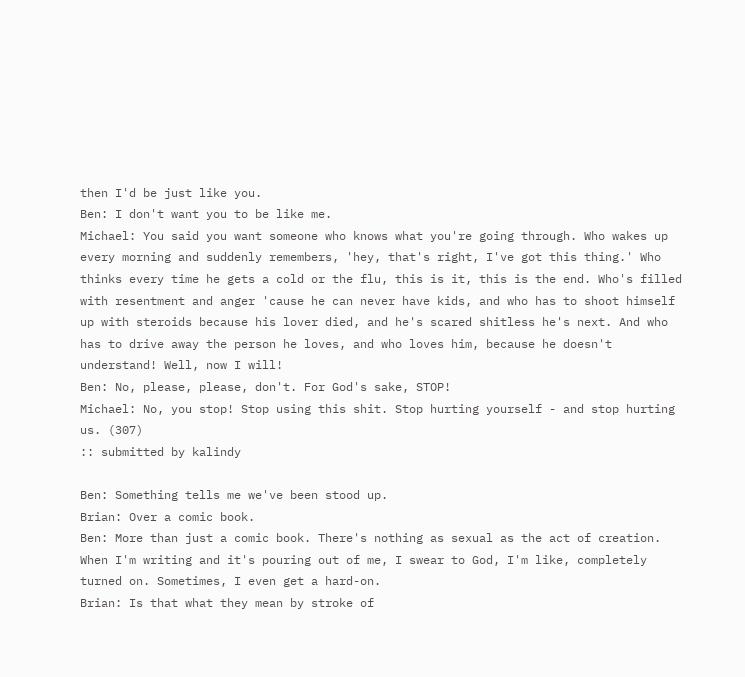then I'd be just like you.
Ben: I don't want you to be like me.
Michael: You said you want someone who knows what you're going through. Who wakes up every morning and suddenly remembers, 'hey, that's right, I've got this thing.' Who thinks every time he gets a cold or the flu, this is it, this is the end. Who's filled with resentment and anger 'cause he can never have kids, and who has to shoot himself up with steroids because his lover died, and he's scared shitless he's next. And who has to drive away the person he loves, and who loves him, because he doesn't understand! Well, now I will!
Ben: No, please, please, don't. For God's sake, STOP!
Michael: No, you stop! Stop using this shit. Stop hurting yourself - and stop hurting us. (307)
:: submitted by kalindy

Ben: Something tells me we've been stood up.
Brian: Over a comic book.
Ben: More than just a comic book. There's nothing as sexual as the act of creation. When I'm writing and it's pouring out of me, I swear to God, I'm like, completely turned on. Sometimes, I even get a hard-on.
Brian: Is that what they mean by stroke of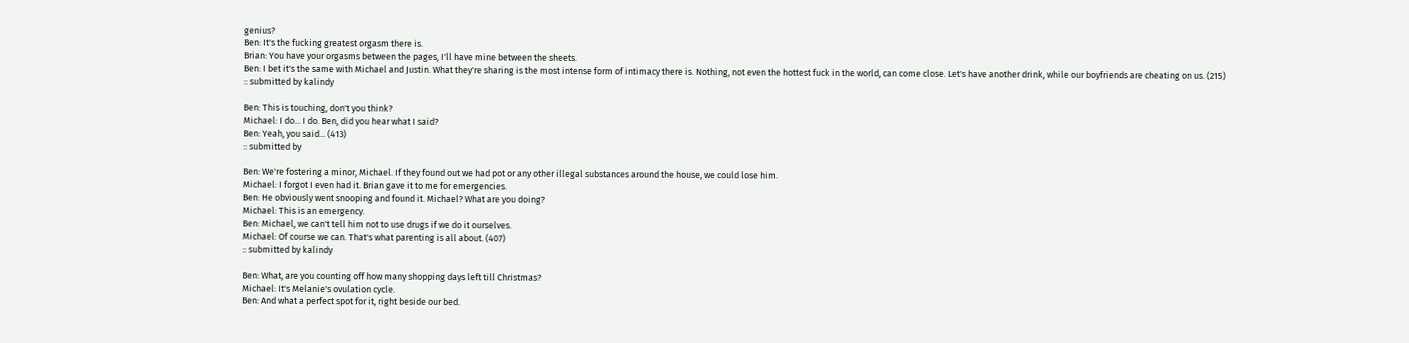genius?
Ben: It's the fucking greatest orgasm there is.
Brian: You have your orgasms between the pages, I'll have mine between the sheets.
Ben: I bet it's the same with Michael and Justin. What they're sharing is the most intense form of intimacy there is. Nothing, not even the hottest fuck in the world, can come close. Let's have another drink, while our boyfriends are cheating on us. (215)
:: submitted by kalindy

Ben: This is touching, don't you think?
Michael: I do... I do. Ben, did you hear what I said?
Ben: Yeah, you said... (413)
:: submitted by

Ben: We're fostering a minor, Michael. If they found out we had pot or any other illegal substances around the house, we could lose him.
Michael: I forgot I even had it. Brian gave it to me for emergencies.
Ben: He obviously went snooping and found it. Michael? What are you doing?
Michael: This is an emergency.
Ben: Michael, we can't tell him not to use drugs if we do it ourselves.
Michael: Of course we can. That's what parenting is all about. (407)
:: submitted by kalindy

Ben: What, are you counting off how many shopping days left till Christmas?
Michael: It's Melanie's ovulation cycle.
Ben: And what a perfect spot for it, right beside our bed.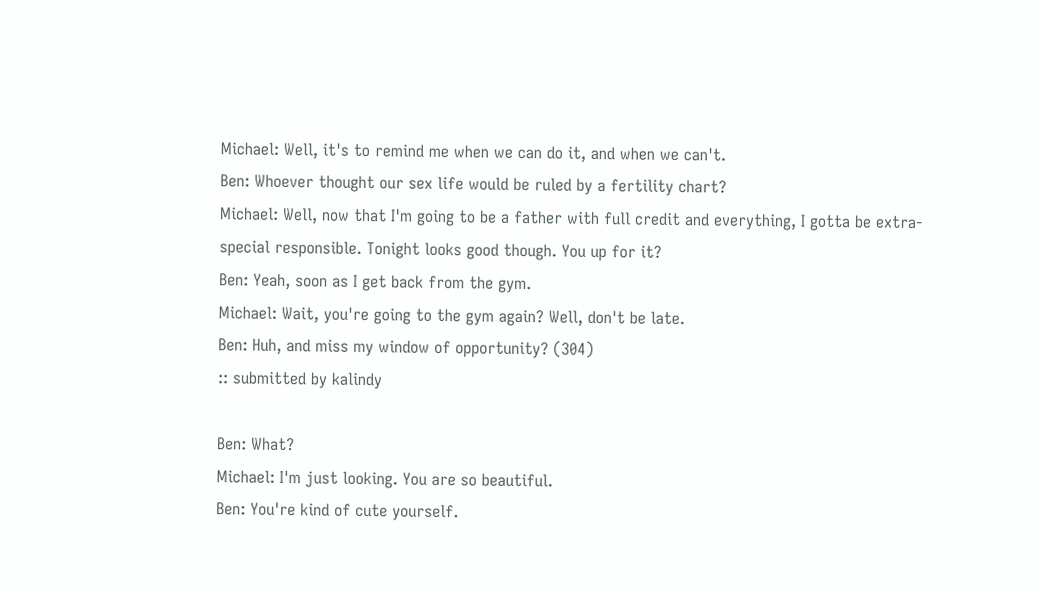Michael: Well, it's to remind me when we can do it, and when we can't.
Ben: Whoever thought our sex life would be ruled by a fertility chart?
Michael: Well, now that I'm going to be a father with full credit and everything, I gotta be extra-special responsible. Tonight looks good though. You up for it?
Ben: Yeah, soon as I get back from the gym.
Michael: Wait, you're going to the gym again? Well, don't be late.
Ben: Huh, and miss my window of opportunity? (304)
:: submitted by kalindy

Ben: What?
Michael: I'm just looking. You are so beautiful.
Ben: You're kind of cute yourself.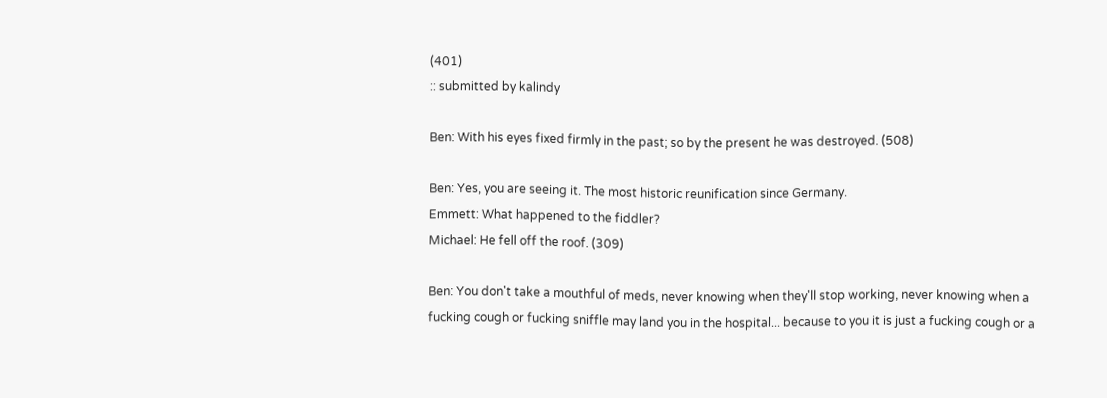(401)
:: submitted by kalindy

Ben: With his eyes fixed firmly in the past; so by the present he was destroyed. (508)

Ben: Yes, you are seeing it. The most historic reunification since Germany.
Emmett: What happened to the fiddler?
Michael: He fell off the roof. (309)

Ben: You don't take a mouthful of meds, never knowing when they'll stop working, never knowing when a fucking cough or fucking sniffle may land you in the hospital... because to you it is just a fucking cough or a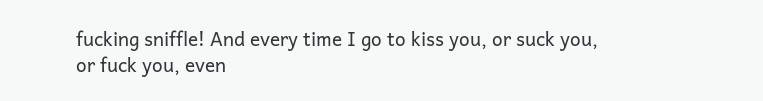fucking sniffle! And every time I go to kiss you, or suck you, or fuck you, even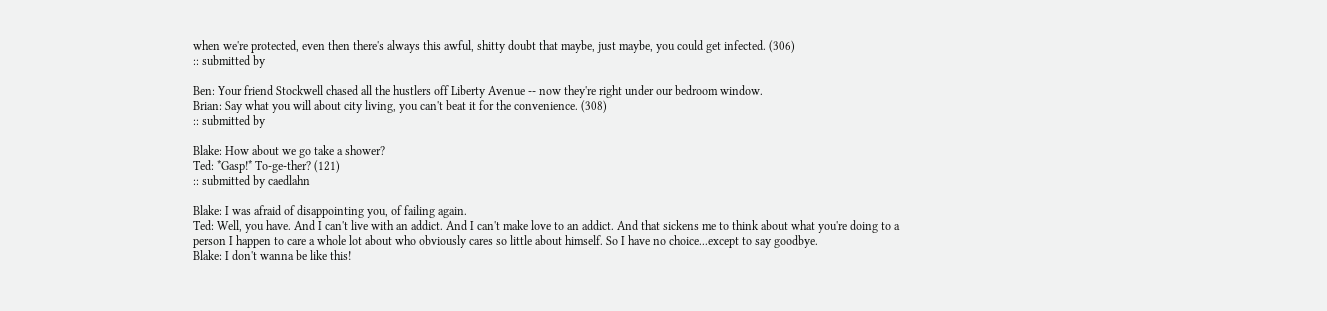when we're protected, even then there's always this awful, shitty doubt that maybe, just maybe, you could get infected. (306)
:: submitted by

Ben: Your friend Stockwell chased all the hustlers off Liberty Avenue -- now they're right under our bedroom window.
Brian: Say what you will about city living, you can't beat it for the convenience. (308)
:: submitted by

Blake: How about we go take a shower?
Ted: *Gasp!* To-ge-ther? (121)
:: submitted by caedlahn

Blake: I was afraid of disappointing you, of failing again.
Ted: Well, you have. And I can't live with an addict. And I can't make love to an addict. And that sickens me to think about what you're doing to a person I happen to care a whole lot about who obviously cares so little about himself. So I have no choice...except to say goodbye.
Blake: I don't wanna be like this!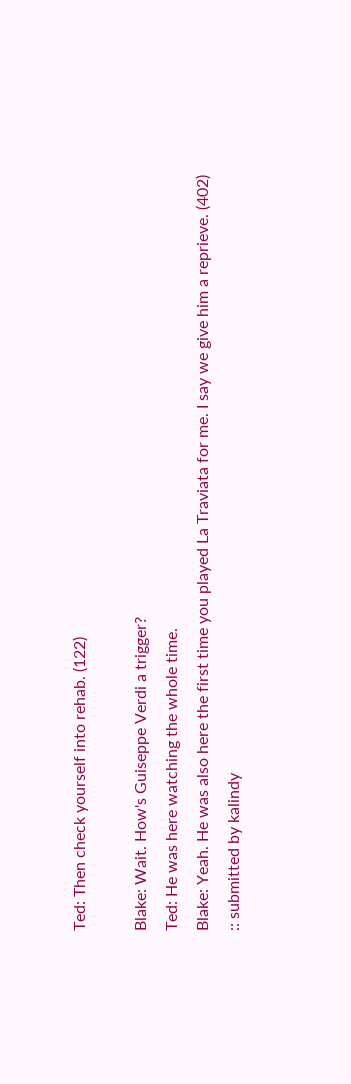Ted: Then check yourself into rehab. (122)

Blake: Wait. How's Guiseppe Verdi a trigger?
Ted: He was here watching the whole time.
Blake: Yeah. He was also here the first time you played La Traviata for me. I say we give him a reprieve. (402)
:: submitted by kalindy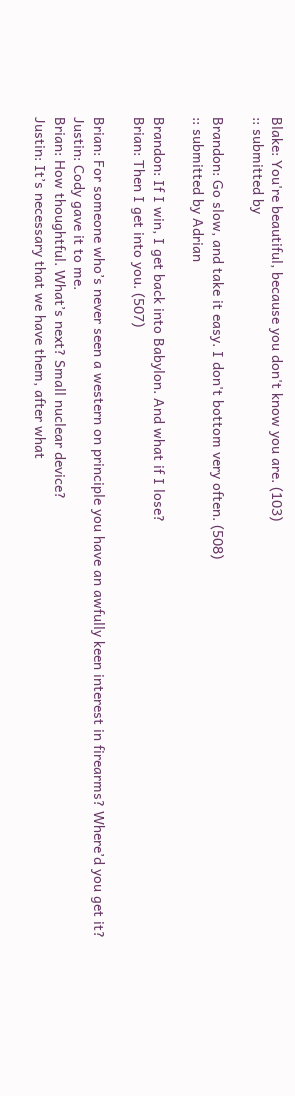Blake: You're beautiful, because you don't know you are. (103)
:: submitted by

Brandon: Go slow, and take it easy. I don't bottom very often. (508)
:: submitted by Adrian

Brandon: If I win, I get back into Babylon. And what if I lose?
Brian: Then I get into you. (507)

Brian: For someone who’s never seen a western on principle you have an awfully keen interest in firearms? Where’d you get it?
Justin: Cody gave it to me.
Brian: How thoughtful. What’s next? Small nuclear device?
Justin: It’s necessary that we have them, after what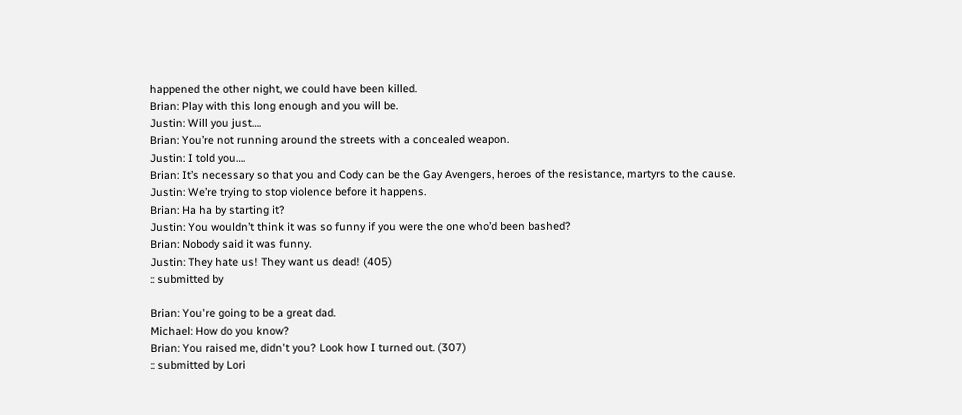happened the other night, we could have been killed.
Brian: Play with this long enough and you will be.
Justin: Will you just….
Brian: You’re not running around the streets with a concealed weapon.
Justin: I told you….
Brian: It’s necessary so that you and Cody can be the Gay Avengers, heroes of the resistance, martyrs to the cause.
Justin: We’re trying to stop violence before it happens.
Brian: Ha ha by starting it?
Justin: You wouldn’t think it was so funny if you were the one who’d been bashed?
Brian: Nobody said it was funny.
Justin: They hate us! They want us dead! (405)
:: submitted by

Brian: You're going to be a great dad.
Michael: How do you know?
Brian: You raised me, didn't you? Look how I turned out. (307)
:: submitted by Lori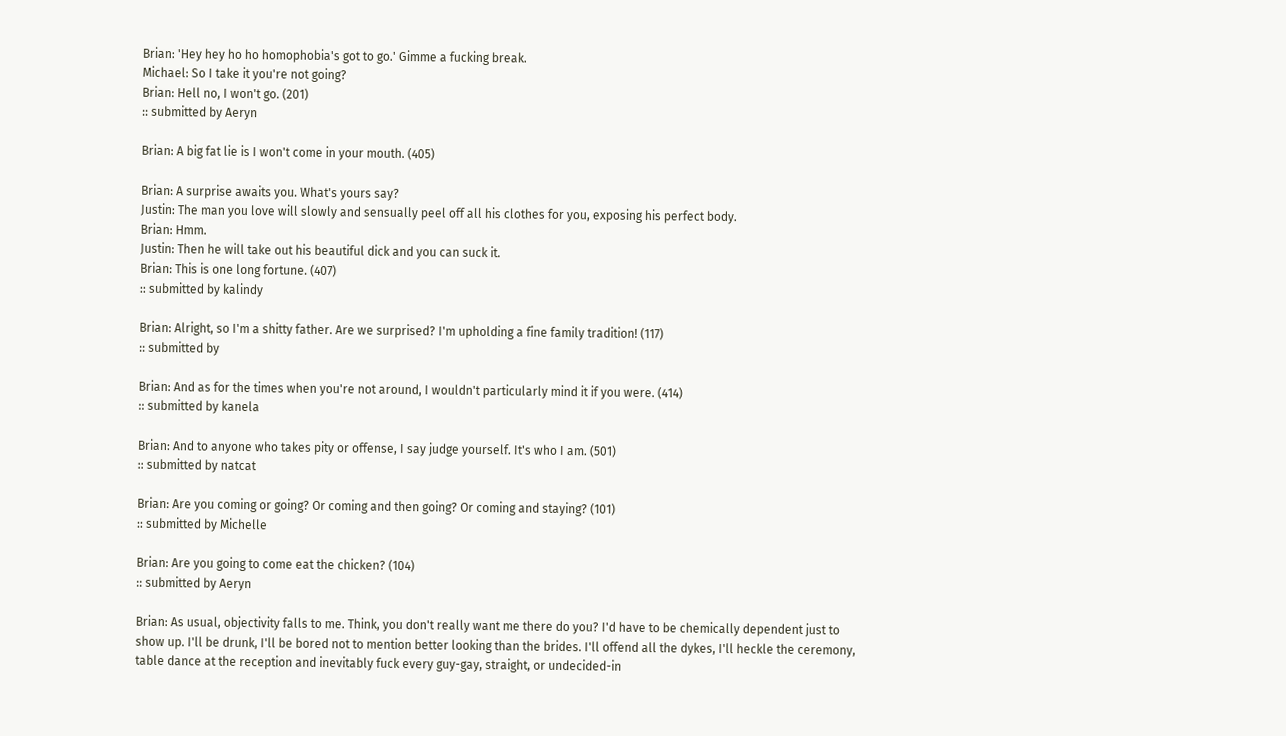Brian: 'Hey hey ho ho homophobia's got to go.' Gimme a fucking break.
Michael: So I take it you're not going?
Brian: Hell no, I won't go. (201)
:: submitted by Aeryn

Brian: A big fat lie is I won't come in your mouth. (405)

Brian: A surprise awaits you. What's yours say?
Justin: The man you love will slowly and sensually peel off all his clothes for you, exposing his perfect body.
Brian: Hmm.
Justin: Then he will take out his beautiful dick and you can suck it.
Brian: This is one long fortune. (407)
:: submitted by kalindy

Brian: Alright, so I'm a shitty father. Are we surprised? I'm upholding a fine family tradition! (117)
:: submitted by

Brian: And as for the times when you're not around, I wouldn't particularly mind it if you were. (414)
:: submitted by kanela

Brian: And to anyone who takes pity or offense, I say judge yourself. It's who I am. (501)
:: submitted by natcat

Brian: Are you coming or going? Or coming and then going? Or coming and staying? (101)
:: submitted by Michelle

Brian: Are you going to come eat the chicken? (104)
:: submitted by Aeryn

Brian: As usual, objectivity falls to me. Think, you don't really want me there do you? I'd have to be chemically dependent just to show up. I'll be drunk, I'll be bored not to mention better looking than the brides. I'll offend all the dykes, I'll heckle the ceremony, table dance at the reception and inevitably fuck every guy-gay, straight, or undecided-in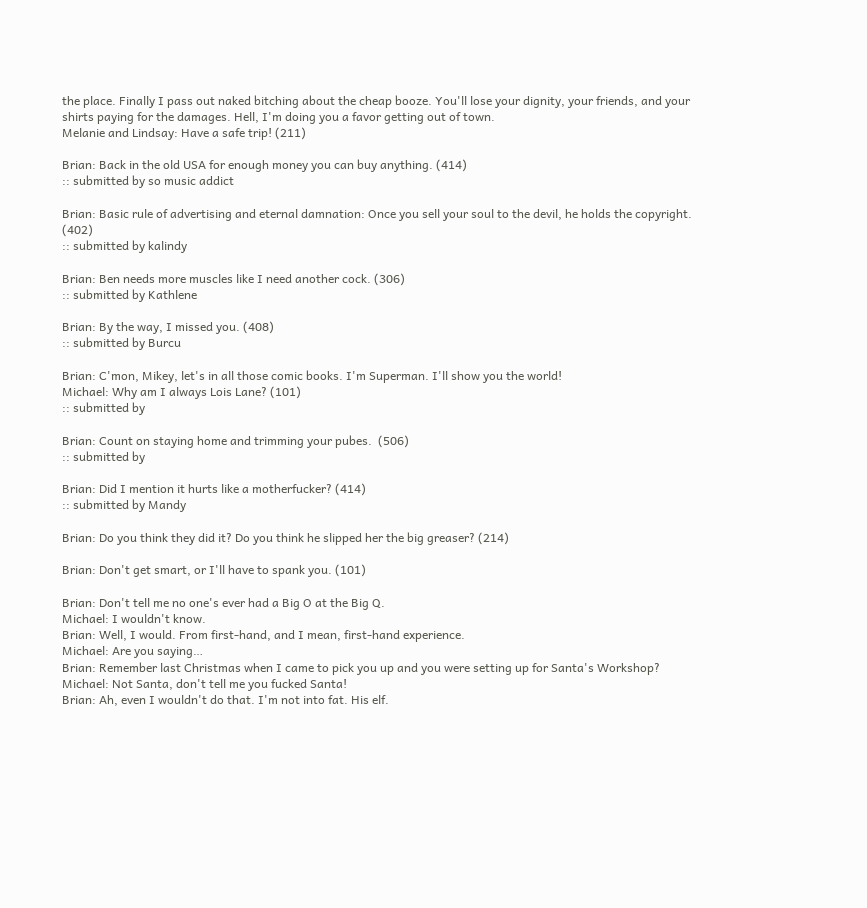the place. Finally I pass out naked bitching about the cheap booze. You'll lose your dignity, your friends, and your shirts paying for the damages. Hell, I'm doing you a favor getting out of town.
Melanie and Lindsay: Have a safe trip! (211)

Brian: Back in the old USA for enough money you can buy anything. (414)
:: submitted by so music addict

Brian: Basic rule of advertising and eternal damnation: Once you sell your soul to the devil, he holds the copyright. (402)
:: submitted by kalindy

Brian: Ben needs more muscles like I need another cock. (306)
:: submitted by Kathlene

Brian: By the way, I missed you. (408)
:: submitted by Burcu

Brian: C'mon, Mikey, let's in all those comic books. I'm Superman. I'll show you the world!
Michael: Why am I always Lois Lane? (101)
:: submitted by

Brian: Count on staying home and trimming your pubes.  (506)
:: submitted by

Brian: Did I mention it hurts like a motherfucker? (414)
:: submitted by Mandy

Brian: Do you think they did it? Do you think he slipped her the big greaser? (214)

Brian: Don't get smart, or I'll have to spank you. (101)

Brian: Don't tell me no one's ever had a Big O at the Big Q.
Michael: I wouldn't know.
Brian: Well, I would. From first-hand, and I mean, first-hand experience.
Michael: Are you saying…
Brian: Remember last Christmas when I came to pick you up and you were setting up for Santa's Workshop?
Michael: Not Santa, don't tell me you fucked Santa!
Brian: Ah, even I wouldn't do that. I'm not into fat. His elf.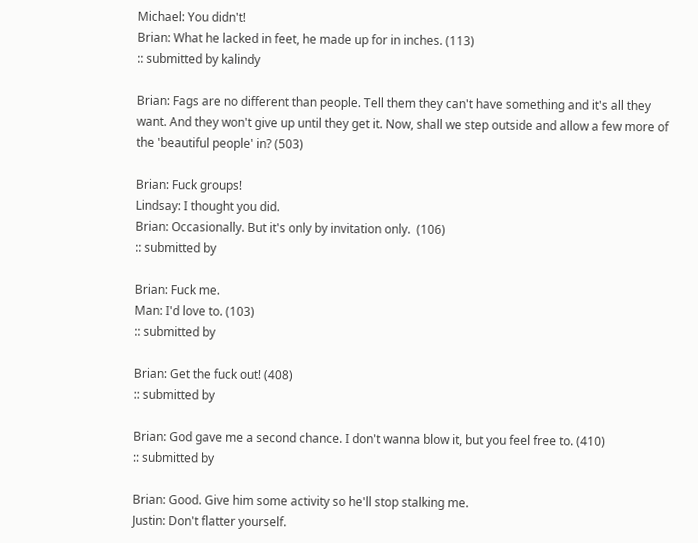Michael: You didn't!
Brian: What he lacked in feet, he made up for in inches. (113)
:: submitted by kalindy

Brian: Fags are no different than people. Tell them they can't have something and it's all they want. And they won't give up until they get it. Now, shall we step outside and allow a few more of the 'beautiful people' in? (503)

Brian: Fuck groups!
Lindsay: I thought you did.
Brian: Occasionally. But it's only by invitation only.  (106)
:: submitted by

Brian: Fuck me.
Man: I'd love to. (103)
:: submitted by

Brian: Get the fuck out! (408)
:: submitted by

Brian: God gave me a second chance. I don't wanna blow it, but you feel free to. (410)
:: submitted by

Brian: Good. Give him some activity so he'll stop stalking me.
Justin: Don't flatter yourself.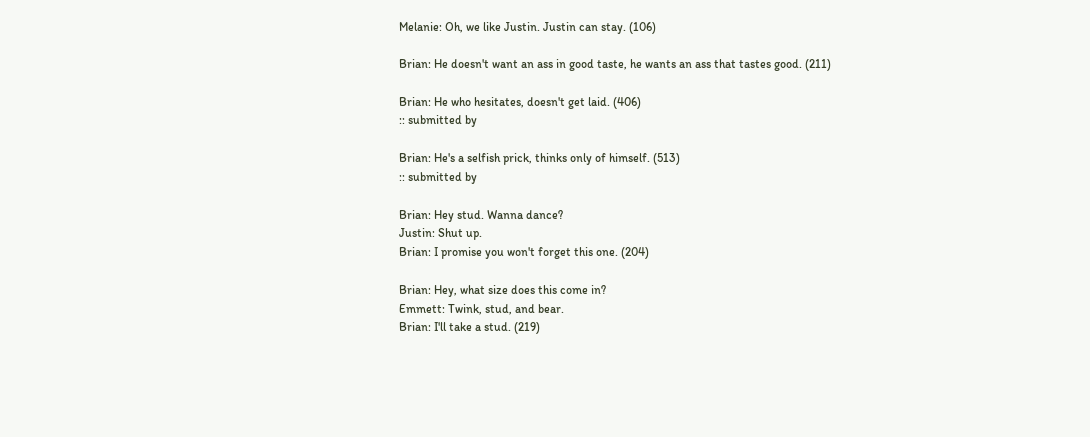Melanie: Oh, we like Justin. Justin can stay. (106)

Brian: He doesn't want an ass in good taste, he wants an ass that tastes good. (211)

Brian: He who hesitates, doesn't get laid. (406)
:: submitted by

Brian: He's a selfish prick, thinks only of himself. (513)
:: submitted by

Brian: Hey stud. Wanna dance?
Justin: Shut up.
Brian: I promise you won't forget this one. (204)

Brian: Hey, what size does this come in?
Emmett: Twink, stud, and bear.
Brian: I'll take a stud. (219)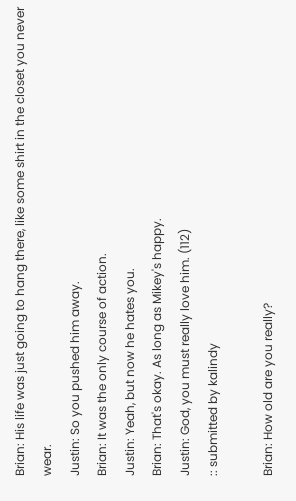Brian: His life was just going to hang there, like some shirt in the closet you never wear.
Justin: So you pushed him away.
Brian: It was the only course of action.
Justin: Yeah, but now he hates you.
Brian: That's okay. As long as Mikey's happy.
Justin: God, you must really love him. (112)
:: submitted by kalindy

Brian: How old are you really?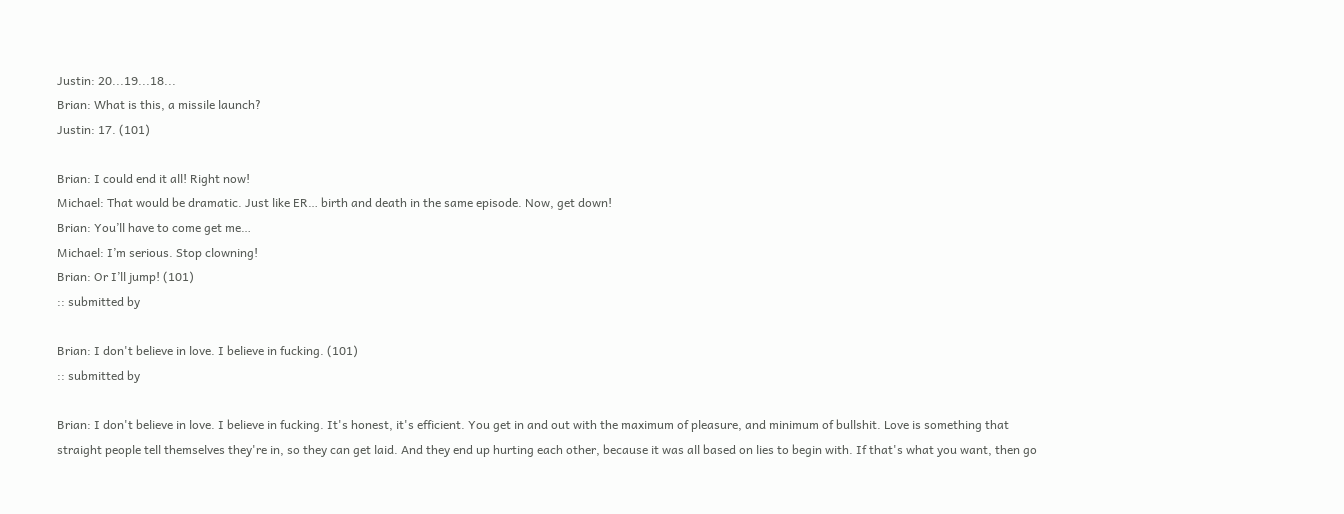Justin: 20...19...18...
Brian: What is this, a missile launch?
Justin: 17. (101)

Brian: I could end it all! Right now!
Michael: That would be dramatic. Just like ER… birth and death in the same episode. Now, get down!
Brian: You’ll have to come get me…
Michael: I’m serious. Stop clowning!
Brian: Or I’ll jump! (101)
:: submitted by

Brian: I don't believe in love. I believe in fucking. (101)
:: submitted by

Brian: I don't believe in love. I believe in fucking. It's honest, it's efficient. You get in and out with the maximum of pleasure, and minimum of bullshit. Love is something that straight people tell themselves they're in, so they can get laid. And they end up hurting each other, because it was all based on lies to begin with. If that's what you want, then go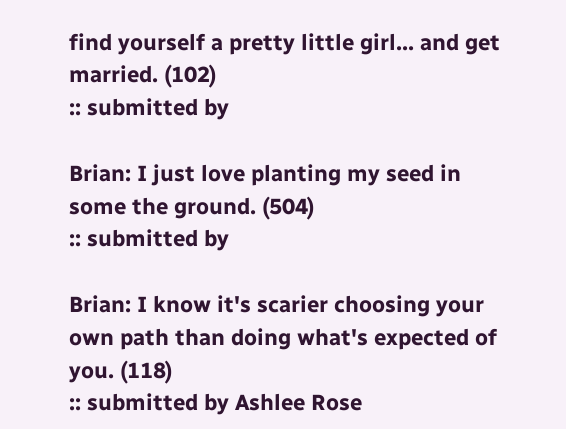find yourself a pretty little girl... and get married. (102)
:: submitted by

Brian: I just love planting my seed in some the ground. (504)
:: submitted by

Brian: I know it's scarier choosing your own path than doing what's expected of you. (118)
:: submitted by Ashlee Rose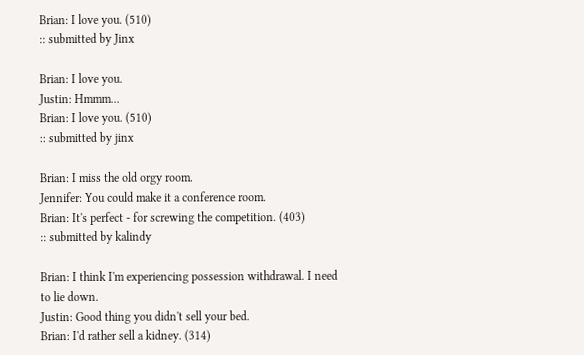Brian: I love you. (510)
:: submitted by Jinx

Brian: I love you.
Justin: Hmmm...
Brian: I love you. (510)
:: submitted by jinx

Brian: I miss the old orgy room.
Jennifer: You could make it a conference room.
Brian: It's perfect - for screwing the competition. (403)
:: submitted by kalindy

Brian: I think I'm experiencing possession withdrawal. I need to lie down.
Justin: Good thing you didn't sell your bed.
Brian: I'd rather sell a kidney. (314)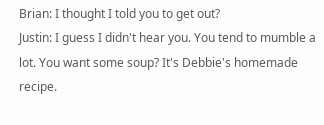Brian: I thought I told you to get out?
Justin: I guess I didn't hear you. You tend to mumble a lot. You want some soup? It's Debbie's homemade recipe.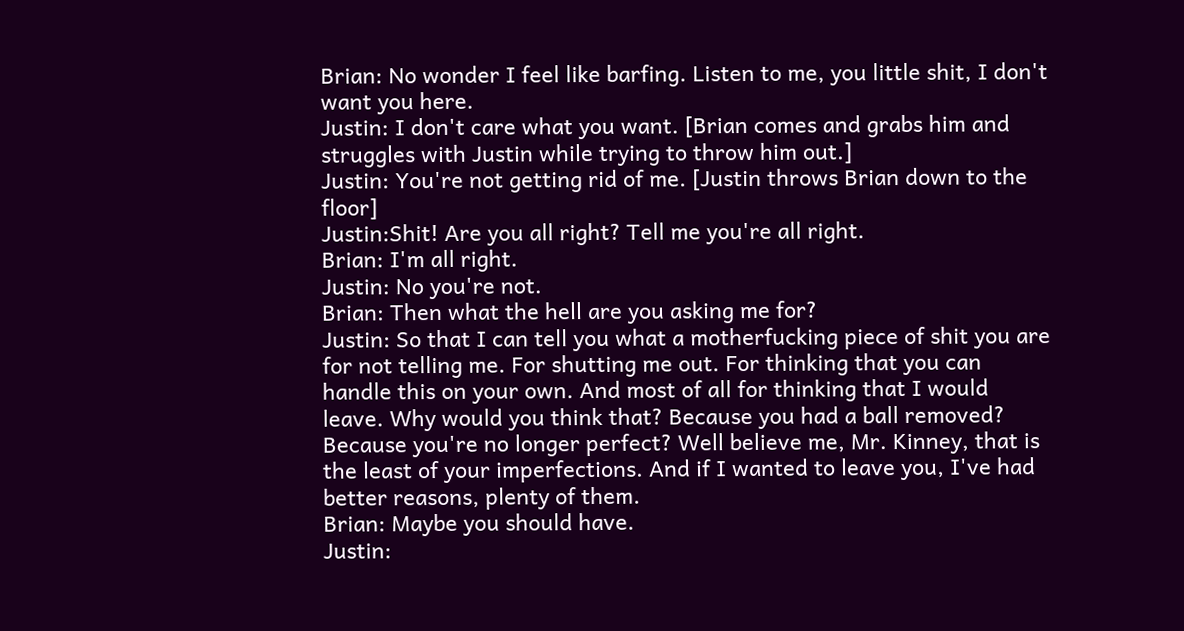Brian: No wonder I feel like barfing. Listen to me, you little shit, I don't want you here.
Justin: I don't care what you want. [Brian comes and grabs him and struggles with Justin while trying to throw him out.]
Justin: You're not getting rid of me. [Justin throws Brian down to the floor]
Justin:Shit! Are you all right? Tell me you're all right.
Brian: I'm all right.
Justin: No you're not.
Brian: Then what the hell are you asking me for?
Justin: So that I can tell you what a motherfucking piece of shit you are for not telling me. For shutting me out. For thinking that you can handle this on your own. And most of all for thinking that I would leave. Why would you think that? Because you had a ball removed? Because you're no longer perfect? Well believe me, Mr. Kinney, that is the least of your imperfections. And if I wanted to leave you, I've had better reasons, plenty of them.
Brian: Maybe you should have.
Justin: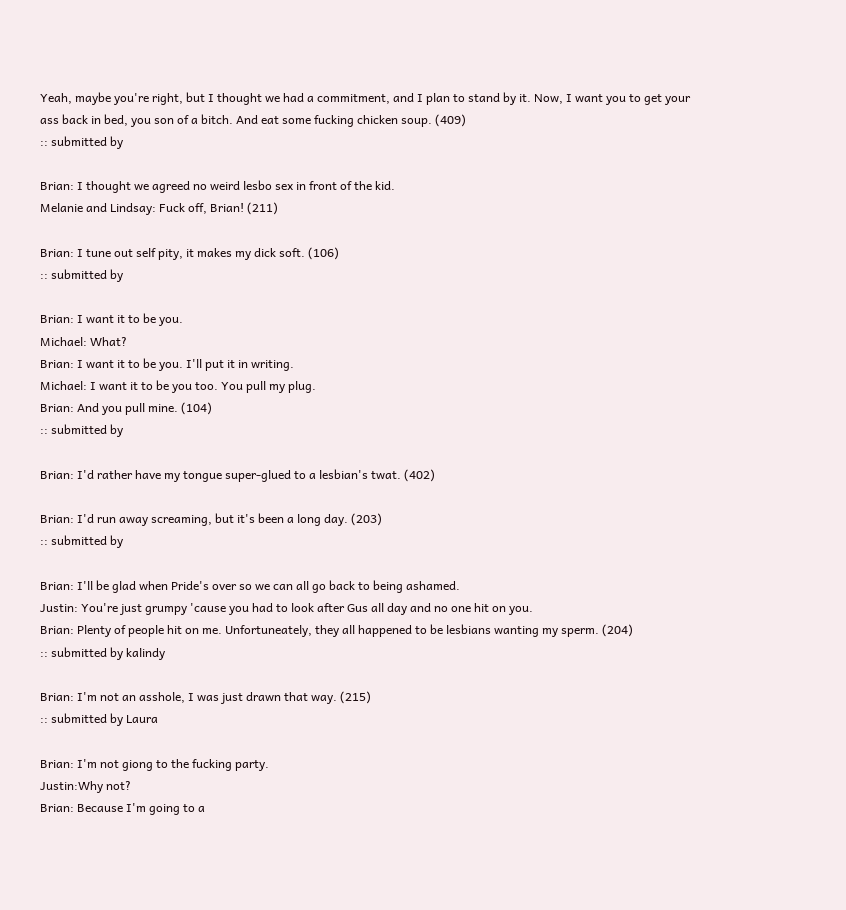Yeah, maybe you're right, but I thought we had a commitment, and I plan to stand by it. Now, I want you to get your ass back in bed, you son of a bitch. And eat some fucking chicken soup. (409)
:: submitted by

Brian: I thought we agreed no weird lesbo sex in front of the kid.
Melanie and Lindsay: Fuck off, Brian! (211)

Brian: I tune out self pity, it makes my dick soft. (106)
:: submitted by

Brian: I want it to be you.
Michael: What?
Brian: I want it to be you. I'll put it in writing.
Michael: I want it to be you too. You pull my plug.
Brian: And you pull mine. (104)
:: submitted by

Brian: I'd rather have my tongue super-glued to a lesbian's twat. (402)

Brian: I'd run away screaming, but it's been a long day. (203)
:: submitted by

Brian: I'll be glad when Pride's over so we can all go back to being ashamed.
Justin: You're just grumpy 'cause you had to look after Gus all day and no one hit on you.
Brian: Plenty of people hit on me. Unfortuneately, they all happened to be lesbians wanting my sperm. (204)
:: submitted by kalindy

Brian: I'm not an asshole, I was just drawn that way. (215)
:: submitted by Laura

Brian: I'm not giong to the fucking party.
Justin:Why not?
Brian: Because I'm going to a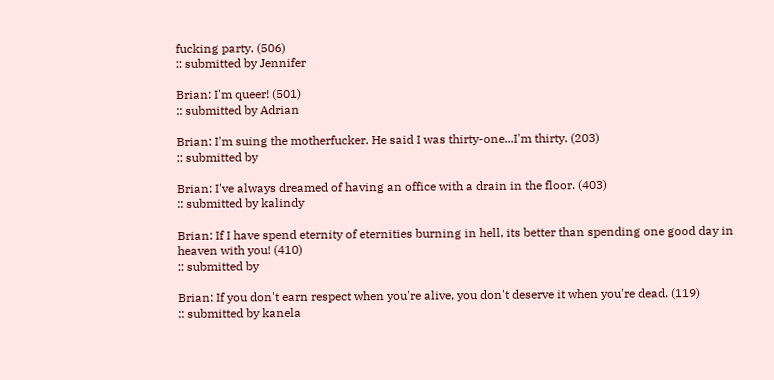fucking party. (506)
:: submitted by Jennifer

Brian: I'm queer! (501)
:: submitted by Adrian

Brian: I'm suing the motherfucker. He said I was thirty-one...I'm thirty. (203)
:: submitted by

Brian: I've always dreamed of having an office with a drain in the floor. (403)
:: submitted by kalindy

Brian: If I have spend eternity of eternities burning in hell, its better than spending one good day in heaven with you! (410)
:: submitted by

Brian: If you don't earn respect when you're alive, you don't deserve it when you're dead. (119)
:: submitted by kanela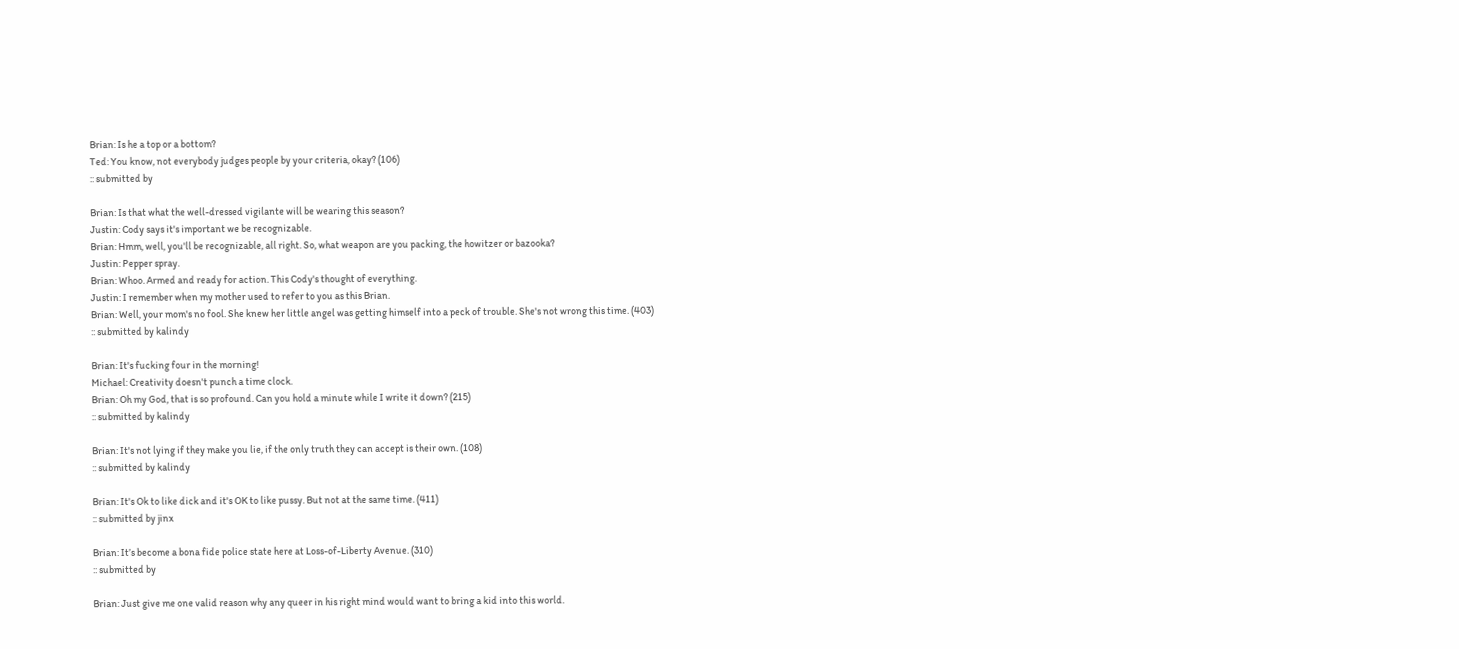Brian: Is he a top or a bottom?
Ted: You know, not everybody judges people by your criteria, okay? (106)
:: submitted by

Brian: Is that what the well-dressed vigilante will be wearing this season?
Justin: Cody says it's important we be recognizable.
Brian: Hmm, well, you'll be recognizable, all right. So, what weapon are you packing, the howitzer or bazooka?
Justin: Pepper spray.
Brian: Whoo. Armed and ready for action. This Cody's thought of everything.
Justin: I remember when my mother used to refer to you as this Brian.
Brian: Well, your mom's no fool. She knew her little angel was getting himself into a peck of trouble. She's not wrong this time. (403)
:: submitted by kalindy

Brian: It's fucking four in the morning!
Michael: Creativity doesn't punch a time clock.
Brian: Oh my God, that is so profound. Can you hold a minute while I write it down? (215)
:: submitted by kalindy

Brian: It's not lying if they make you lie, if the only truth they can accept is their own. (108)
:: submitted by kalindy

Brian: It's Ok to like dick and it's OK to like pussy. But not at the same time. (411)
:: submitted by jinx

Brian: It’s become a bona fide police state here at Loss-of-Liberty Avenue. (310)
:: submitted by

Brian: Just give me one valid reason why any queer in his right mind would want to bring a kid into this world.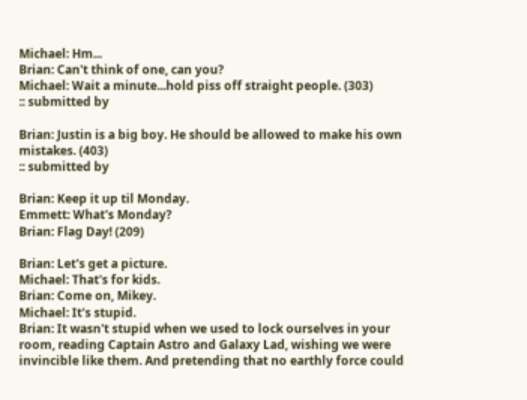Michael: Hm...
Brian: Can't think of one, can you?
Michael: Wait a minute...hold piss off straight people. (303)
:: submitted by

Brian: Justin is a big boy. He should be allowed to make his own mistakes. (403)
:: submitted by

Brian: Keep it up til Monday.
Emmett: What's Monday?
Brian: Flag Day! (209)

Brian: Let's get a picture.
Michael: That's for kids.
Brian: Come on, Mikey.
Michael: It's stupid.
Brian: It wasn't stupid when we used to lock ourselves in your room, reading Captain Astro and Galaxy Lad, wishing we were invincible like them. And pretending that no earthly force could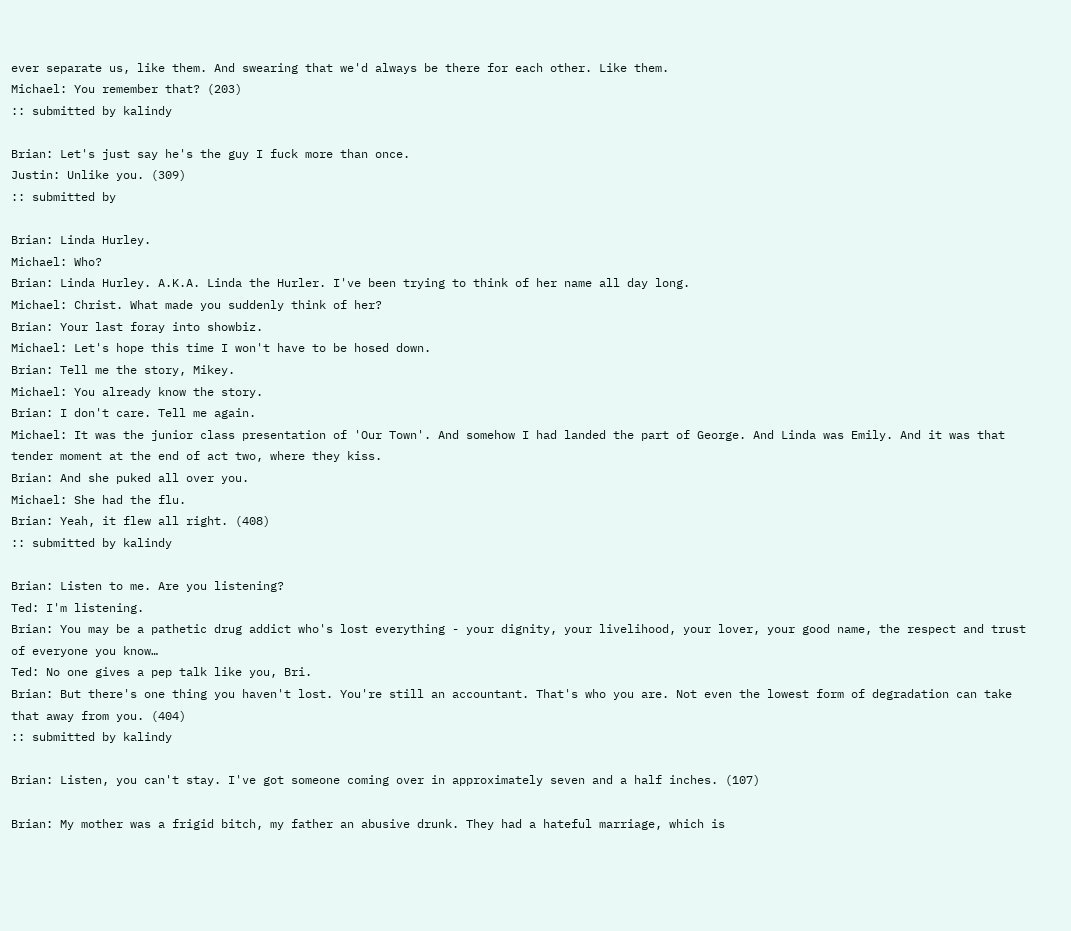ever separate us, like them. And swearing that we'd always be there for each other. Like them.
Michael: You remember that? (203)
:: submitted by kalindy

Brian: Let's just say he's the guy I fuck more than once.
Justin: Unlike you. (309)
:: submitted by

Brian: Linda Hurley.
Michael: Who?
Brian: Linda Hurley. A.K.A. Linda the Hurler. I've been trying to think of her name all day long.
Michael: Christ. What made you suddenly think of her?
Brian: Your last foray into showbiz.
Michael: Let's hope this time I won't have to be hosed down.
Brian: Tell me the story, Mikey.
Michael: You already know the story.
Brian: I don't care. Tell me again.
Michael: It was the junior class presentation of 'Our Town'. And somehow I had landed the part of George. And Linda was Emily. And it was that tender moment at the end of act two, where they kiss.
Brian: And she puked all over you.
Michael: She had the flu.
Brian: Yeah, it flew all right. (408)
:: submitted by kalindy

Brian: Listen to me. Are you listening?
Ted: I'm listening.
Brian: You may be a pathetic drug addict who's lost everything - your dignity, your livelihood, your lover, your good name, the respect and trust of everyone you know…
Ted: No one gives a pep talk like you, Bri.
Brian: But there's one thing you haven't lost. You're still an accountant. That's who you are. Not even the lowest form of degradation can take that away from you. (404)
:: submitted by kalindy

Brian: Listen, you can't stay. I've got someone coming over in approximately seven and a half inches. (107)

Brian: My mother was a frigid bitch, my father an abusive drunk. They had a hateful marriage, which is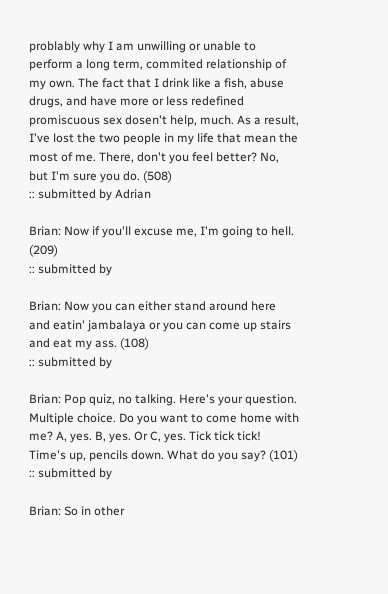problably why I am unwilling or unable to perform a long term, commited relationship of my own. The fact that I drink like a fish, abuse drugs, and have more or less redefined promiscuous sex dosen't help, much. As a result, I've lost the two people in my life that mean the most of me. There, don't you feel better? No, but I'm sure you do. (508)
:: submitted by Adrian

Brian: Now if you'll excuse me, I'm going to hell. (209)
:: submitted by

Brian: Now you can either stand around here and eatin' jambalaya or you can come up stairs and eat my ass. (108)
:: submitted by

Brian: Pop quiz, no talking. Here's your question. Multiple choice. Do you want to come home with me? A, yes. B, yes. Or C, yes. Tick tick tick! Time's up, pencils down. What do you say? (101)
:: submitted by

Brian: So in other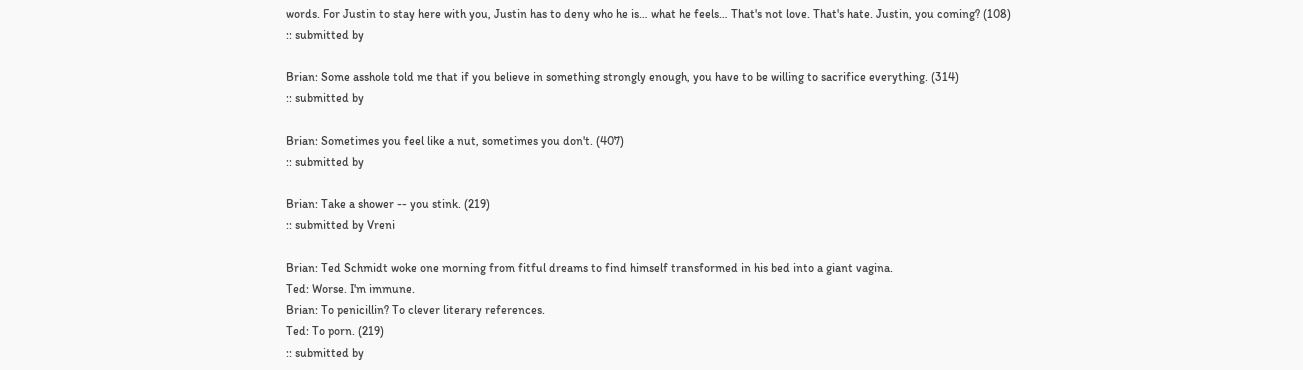words. For Justin to stay here with you, Justin has to deny who he is… what he feels… That's not love. That's hate. Justin, you coming? (108)
:: submitted by

Brian: Some asshole told me that if you believe in something strongly enough, you have to be willing to sacrifice everything. (314)
:: submitted by

Brian: Sometimes you feel like a nut, sometimes you don't. (407)
:: submitted by

Brian: Take a shower -- you stink. (219)
:: submitted by Vreni

Brian: Ted Schmidt woke one morning from fitful dreams to find himself transformed in his bed into a giant vagina.
Ted: Worse. I'm immune.
Brian: To penicillin? To clever literary references.
Ted: To porn. (219)
:: submitted by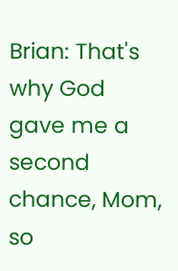Brian: That's why God gave me a second chance, Mom, so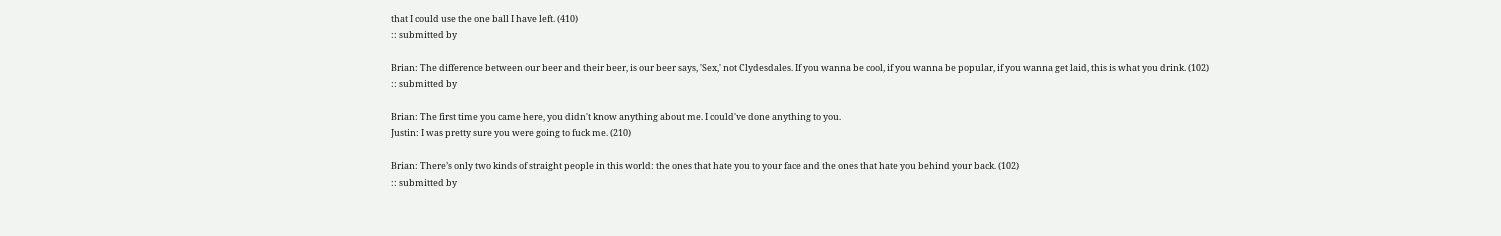that I could use the one ball I have left. (410)
:: submitted by

Brian: The difference between our beer and their beer, is our beer says, 'Sex,' not Clydesdales. If you wanna be cool, if you wanna be popular, if you wanna get laid, this is what you drink. (102)
:: submitted by

Brian: The first time you came here, you didn't know anything about me. I could've done anything to you.
Justin: I was pretty sure you were going to fuck me. (210)

Brian: There’s only two kinds of straight people in this world: the ones that hate you to your face and the ones that hate you behind your back. (102)
:: submitted by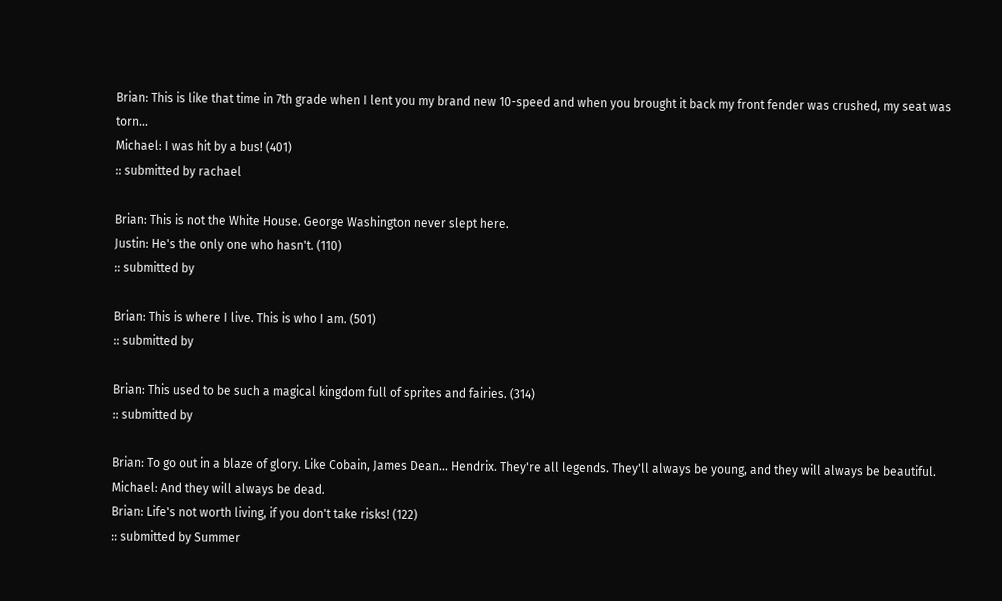Brian: This is like that time in 7th grade when I lent you my brand new 10-speed and when you brought it back my front fender was crushed, my seat was torn...
Michael: I was hit by a bus! (401)
:: submitted by rachael

Brian: This is not the White House. George Washington never slept here.
Justin: He's the only one who hasn't. (110)
:: submitted by

Brian: This is where I live. This is who I am. (501)
:: submitted by

Brian: This used to be such a magical kingdom full of sprites and fairies. (314)
:: submitted by

Brian: To go out in a blaze of glory. Like Cobain, James Dean... Hendrix. They're all legends. They'll always be young, and they will always be beautiful.
Michael: And they will always be dead.
Brian: Life's not worth living, if you don't take risks! (122)
:: submitted by Summer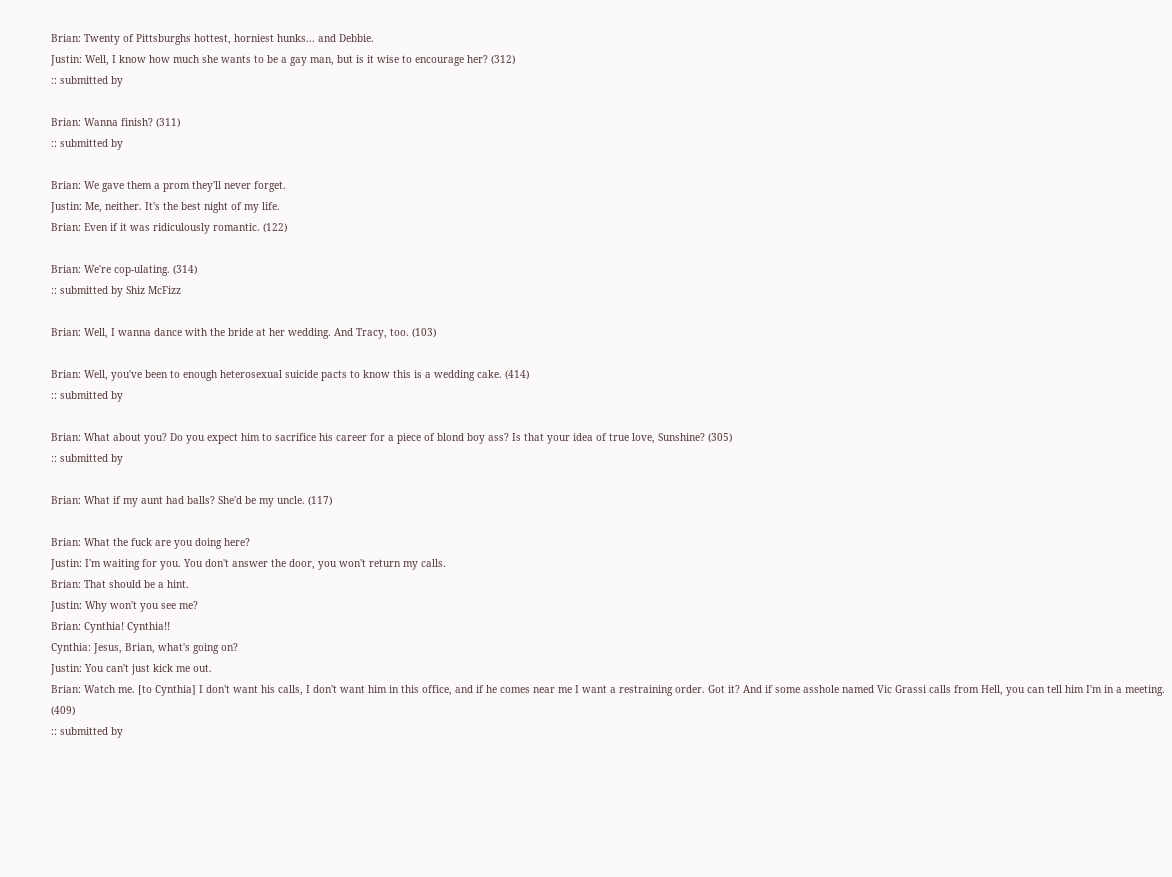Brian: Twenty of Pittsburghs hottest, horniest hunks... and Debbie.
Justin: Well, I know how much she wants to be a gay man, but is it wise to encourage her? (312)
:: submitted by

Brian: Wanna finish? (311)
:: submitted by

Brian: We gave them a prom they'll never forget.
Justin: Me, neither. It's the best night of my life.
Brian: Even if it was ridiculously romantic. (122)

Brian: We're cop-ulating. (314)
:: submitted by Shiz McFizz

Brian: Well, I wanna dance with the bride at her wedding. And Tracy, too. (103)

Brian: Well, you've been to enough heterosexual suicide pacts to know this is a wedding cake. (414)
:: submitted by

Brian: What about you? Do you expect him to sacrifice his career for a piece of blond boy ass? Is that your idea of true love, Sunshine? (305)
:: submitted by

Brian: What if my aunt had balls? She'd be my uncle. (117)

Brian: What the fuck are you doing here?
Justin: I'm waiting for you. You don't answer the door, you won't return my calls.
Brian: That should be a hint.
Justin: Why won't you see me?
Brian: Cynthia! Cynthia!!
Cynthia: Jesus, Brian, what's going on?
Justin: You can't just kick me out.
Brian: Watch me. [to Cynthia] I don't want his calls, I don't want him in this office, and if he comes near me I want a restraining order. Got it? And if some asshole named Vic Grassi calls from Hell, you can tell him I'm in a meeting. (409)
:: submitted by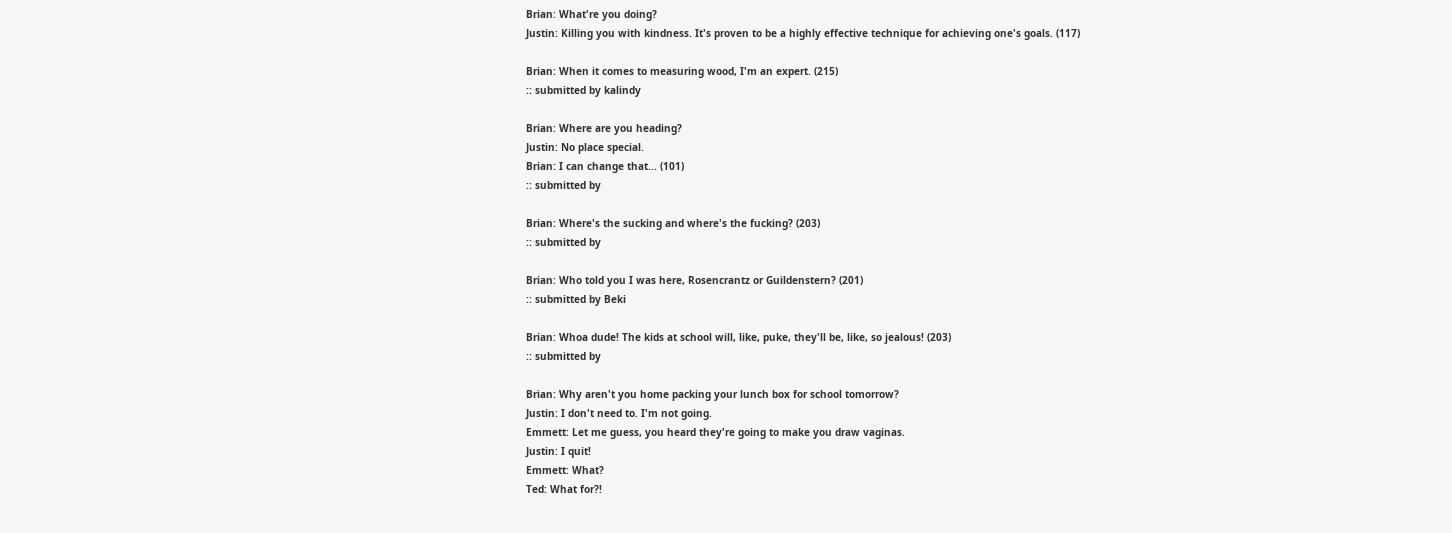Brian: What're you doing?
Justin: Killing you with kindness. It's proven to be a highly effective technique for achieving one's goals. (117)

Brian: When it comes to measuring wood, I'm an expert. (215)
:: submitted by kalindy

Brian: Where are you heading?
Justin: No place special.
Brian: I can change that... (101)
:: submitted by

Brian: Where's the sucking and where's the fucking? (203)
:: submitted by

Brian: Who told you I was here, Rosencrantz or Guildenstern? (201)
:: submitted by Beki

Brian: Whoa dude! The kids at school will, like, puke, they'll be, like, so jealous! (203)
:: submitted by

Brian: Why aren't you home packing your lunch box for school tomorrow?
Justin: I don't need to. I'm not going.
Emmett: Let me guess, you heard they're going to make you draw vaginas.
Justin: I quit!
Emmett: What?
Ted: What for?!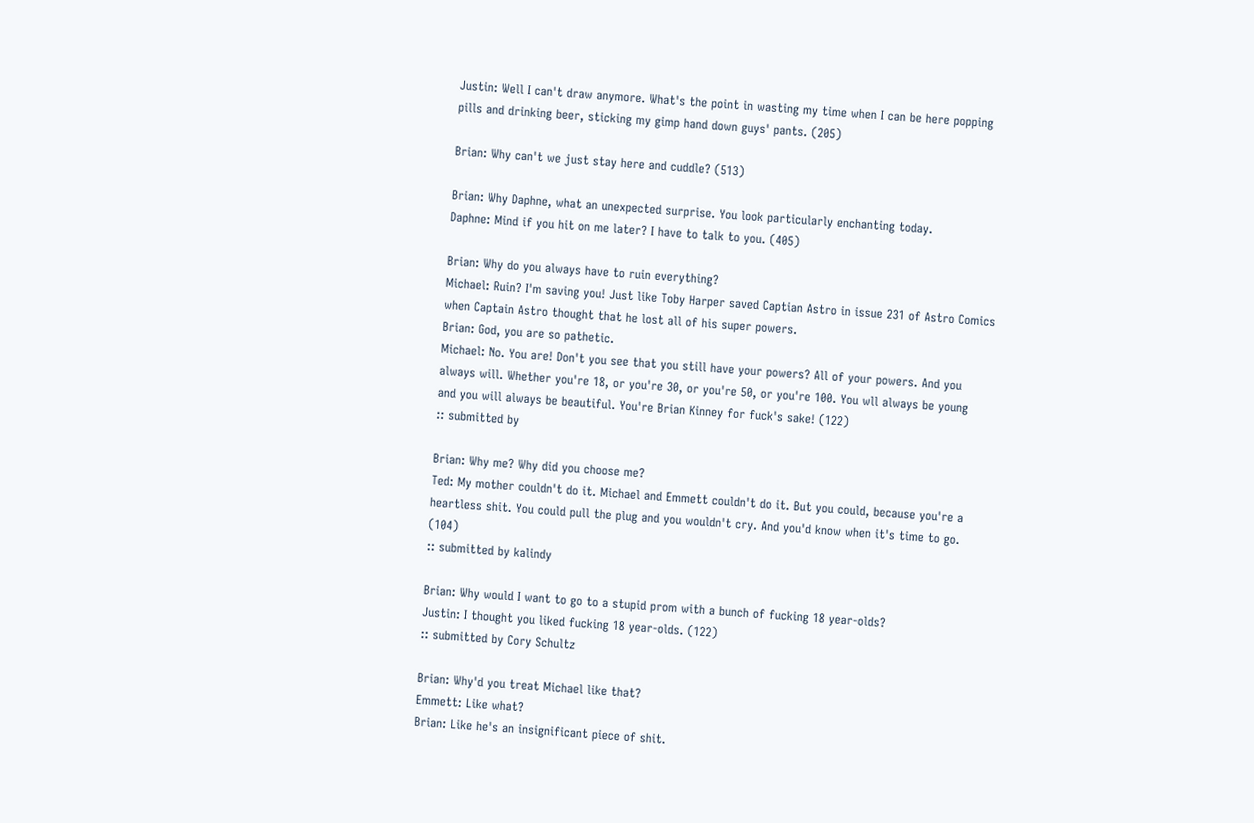Justin: Well I can't draw anymore. What's the point in wasting my time when I can be here popping pills and drinking beer, sticking my gimp hand down guys' pants. (205)

Brian: Why can't we just stay here and cuddle? (513)

Brian: Why Daphne, what an unexpected surprise. You look particularly enchanting today.
Daphne: Mind if you hit on me later? I have to talk to you. (405)

Brian: Why do you always have to ruin everything?
Michael: Ruin? I'm saving you! Just like Toby Harper saved Captian Astro in issue 231 of Astro Comics when Captain Astro thought that he lost all of his super powers.
Brian: God, you are so pathetic.
Michael: No. You are! Don't you see that you still have your powers? All of your powers. And you always will. Whether you're 18, or you're 30, or you're 50, or you're 100. You wll always be young and you will always be beautiful. You're Brian Kinney for fuck's sake! (122)
:: submitted by

Brian: Why me? Why did you choose me?
Ted: My mother couldn't do it. Michael and Emmett couldn't do it. But you could, because you're a heartless shit. You could pull the plug and you wouldn't cry. And you'd know when it's time to go. (104)
:: submitted by kalindy

Brian: Why would I want to go to a stupid prom with a bunch of fucking 18 year-olds?
Justin: I thought you liked fucking 18 year-olds. (122)
:: submitted by Cory Schultz

Brian: Why'd you treat Michael like that?
Emmett: Like what?
Brian: Like he's an insignificant piece of shit.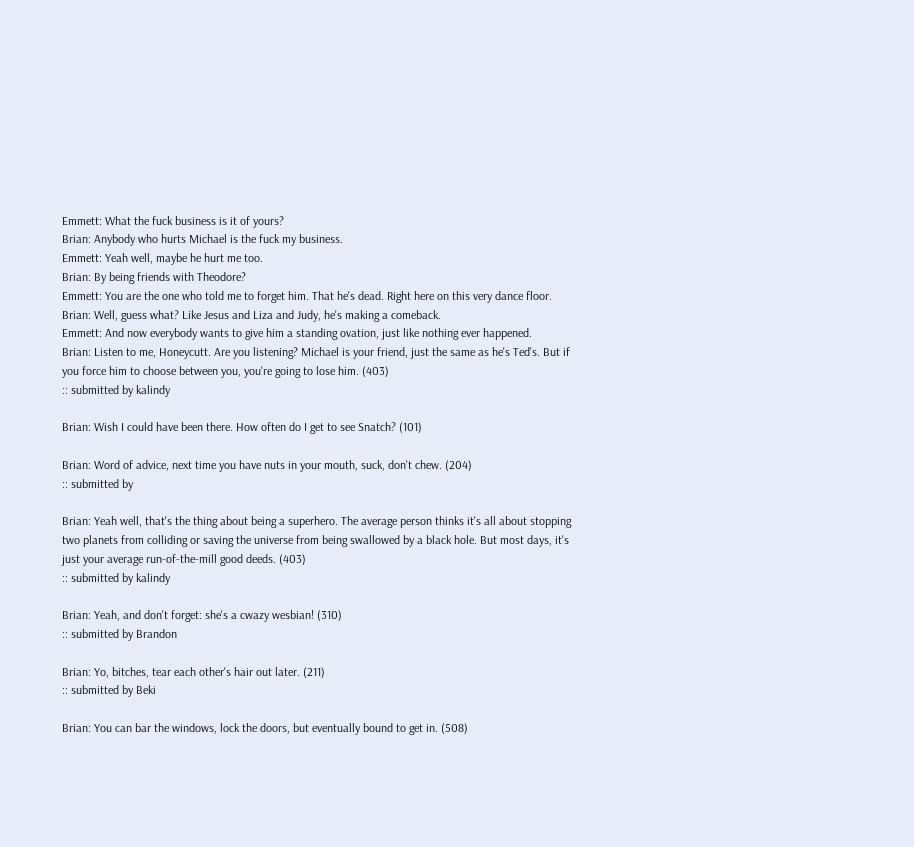Emmett: What the fuck business is it of yours?
Brian: Anybody who hurts Michael is the fuck my business.
Emmett: Yeah well, maybe he hurt me too.
Brian: By being friends with Theodore?
Emmett: You are the one who told me to forget him. That he's dead. Right here on this very dance floor.
Brian: Well, guess what? Like Jesus and Liza and Judy, he's making a comeback.
Emmett: And now everybody wants to give him a standing ovation, just like nothing ever happened.
Brian: Listen to me, Honeycutt. Are you listening? Michael is your friend, just the same as he's Ted's. But if you force him to choose between you, you're going to lose him. (403)
:: submitted by kalindy

Brian: Wish I could have been there. How often do I get to see Snatch? (101)

Brian: Word of advice, next time you have nuts in your mouth, suck, don't chew. (204)
:: submitted by

Brian: Yeah well, that's the thing about being a superhero. The average person thinks it's all about stopping two planets from colliding or saving the universe from being swallowed by a black hole. But most days, it's just your average run-of-the-mill good deeds. (403)
:: submitted by kalindy

Brian: Yeah, and don't forget: she's a cwazy wesbian! (310)
:: submitted by Brandon

Brian: Yo, bitches, tear each other's hair out later. (211)
:: submitted by Beki

Brian: You can bar the windows, lock the doors, but eventually bound to get in. (508)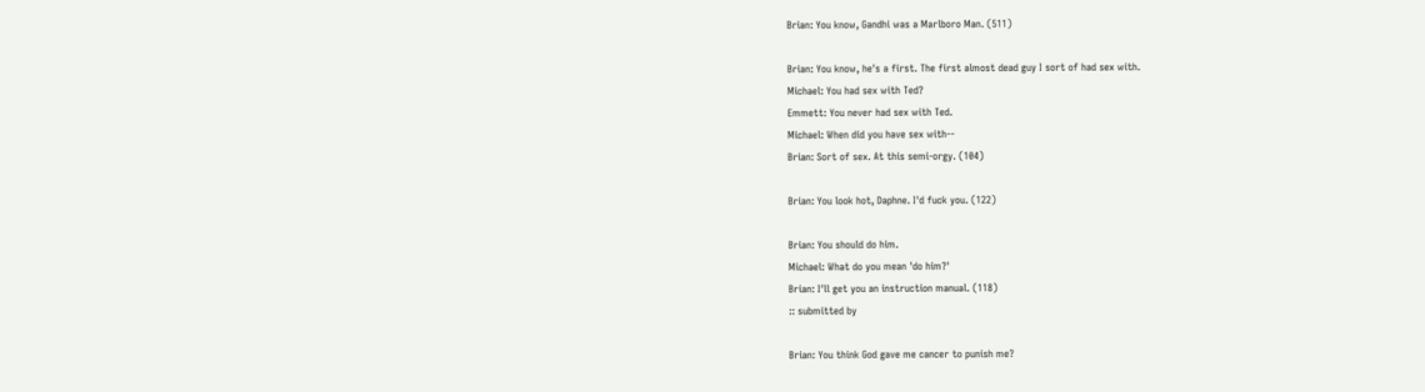Brian: You know, Gandhi was a Marlboro Man. (511)

Brian: You know, he's a first. The first almost dead guy I sort of had sex with.
Michael: You had sex with Ted?
Emmett: You never had sex with Ted.
Michael: When did you have sex with--
Brian: Sort of sex. At this semi-orgy. (104)

Brian: You look hot, Daphne. I'd fuck you. (122)

Brian: You should do him.
Michael: What do you mean 'do him?'
Brian: I'll get you an instruction manual. (118)
:: submitted by

Brian: You think God gave me cancer to punish me?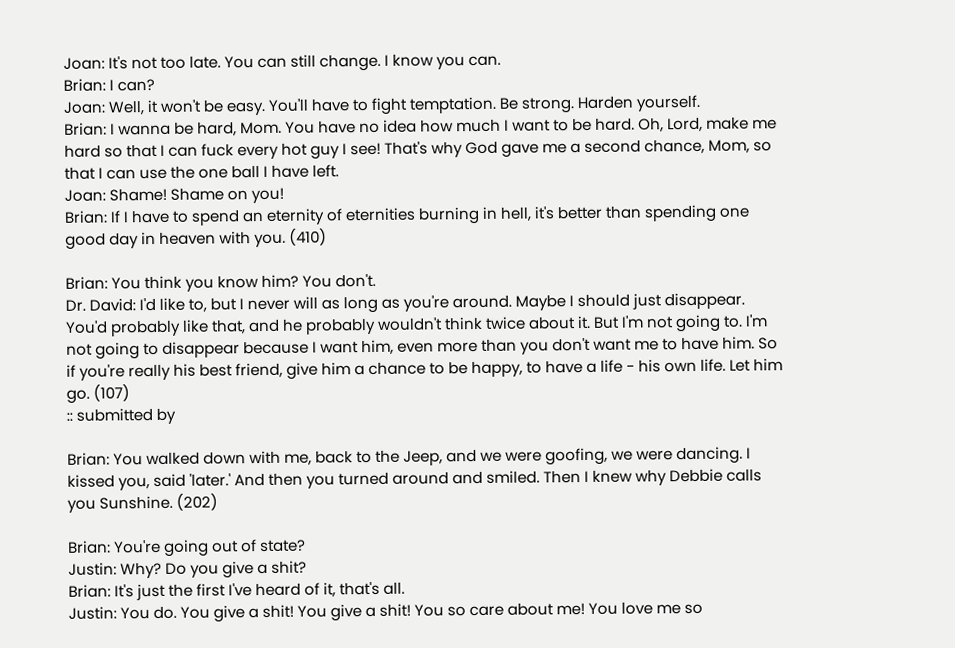Joan: It's not too late. You can still change. I know you can.
Brian: I can?
Joan: Well, it won't be easy. You'll have to fight temptation. Be strong. Harden yourself.
Brian: I wanna be hard, Mom. You have no idea how much I want to be hard. Oh, Lord, make me hard so that I can fuck every hot guy I see! That's why God gave me a second chance, Mom, so that I can use the one ball I have left.
Joan: Shame! Shame on you!
Brian: If I have to spend an eternity of eternities burning in hell, it's better than spending one good day in heaven with you. (410)

Brian: You think you know him? You don't.
Dr. David: I'd like to, but I never will as long as you're around. Maybe I should just disappear. You'd probably like that, and he probably wouldn't think twice about it. But I'm not going to. I'm not going to disappear because I want him, even more than you don't want me to have him. So if you're really his best friend, give him a chance to be happy, to have a life - his own life. Let him go. (107)
:: submitted by

Brian: You walked down with me, back to the Jeep, and we were goofing, we were dancing. I kissed you, said 'later.' And then you turned around and smiled. Then I knew why Debbie calls you Sunshine. (202)

Brian: You're going out of state?
Justin: Why? Do you give a shit?
Brian: It's just the first I've heard of it, that's all.
Justin: You do. You give a shit! You give a shit! You so care about me! You love me so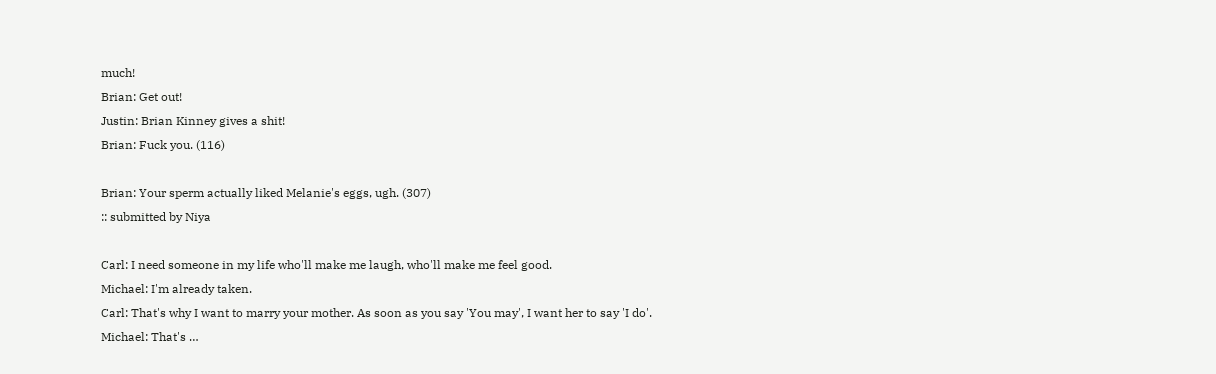much!
Brian: Get out!
Justin: Brian Kinney gives a shit!
Brian: Fuck you. (116)

Brian: Your sperm actually liked Melanie's eggs, ugh. (307)
:: submitted by Niya

Carl: I need someone in my life who'll make me laugh, who'll make me feel good.
Michael: I'm already taken.
Carl: That's why I want to marry your mother. As soon as you say 'You may', I want her to say 'I do'.
Michael: That's …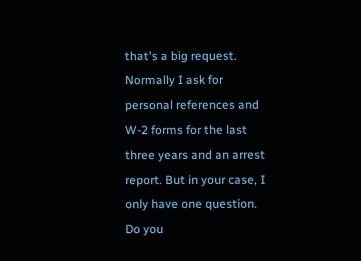that's a big request. Normally I ask for personal references and W-2 forms for the last three years and an arrest report. But in your case, I only have one question. Do you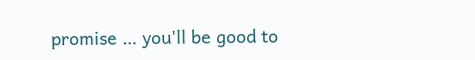promise … you'll be good to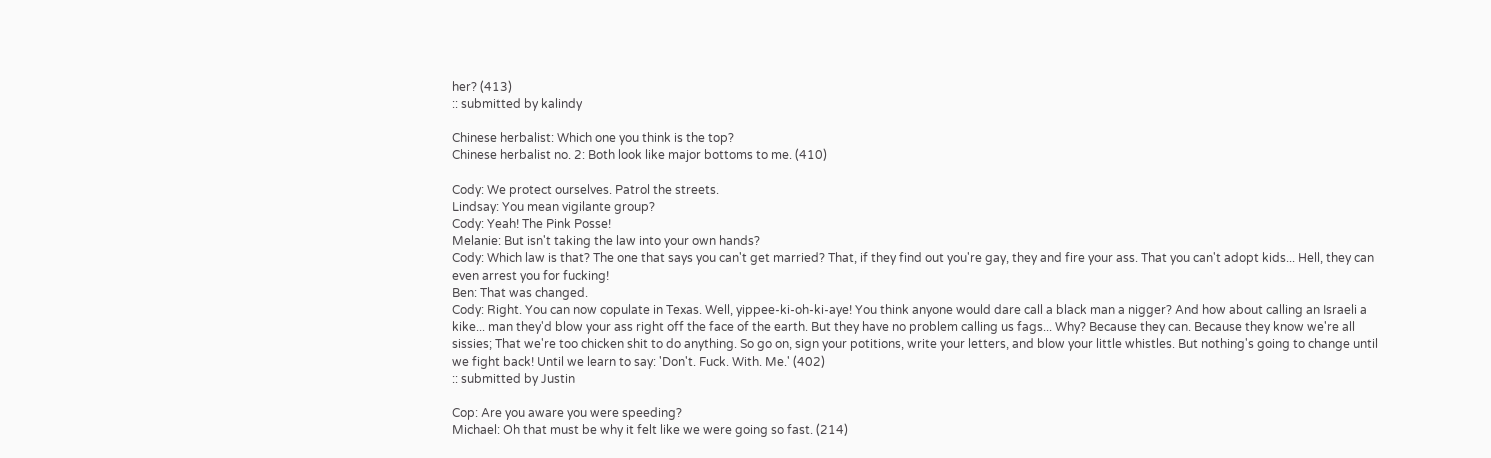her? (413)
:: submitted by kalindy

Chinese herbalist: Which one you think is the top?
Chinese herbalist no. 2: Both look like major bottoms to me. (410)

Cody: We protect ourselves. Patrol the streets.
Lindsay: You mean vigilante group?
Cody: Yeah! The Pink Posse!
Melanie: But isn't taking the law into your own hands?
Cody: Which law is that? The one that says you can't get married? That, if they find out you're gay, they and fire your ass. That you can't adopt kids... Hell, they can even arrest you for fucking!
Ben: That was changed.
Cody: Right. You can now copulate in Texas. Well, yippee-ki-oh-ki-aye! You think anyone would dare call a black man a nigger? And how about calling an Israeli a kike... man they'd blow your ass right off the face of the earth. But they have no problem calling us fags... Why? Because they can. Because they know we're all sissies; That we're too chicken shit to do anything. So go on, sign your potitions, write your letters, and blow your little whistles. But nothing's going to change until we fight back! Until we learn to say: 'Don't. Fuck. With. Me.' (402)
:: submitted by Justin

Cop: Are you aware you were speeding?
Michael: Oh that must be why it felt like we were going so fast. (214)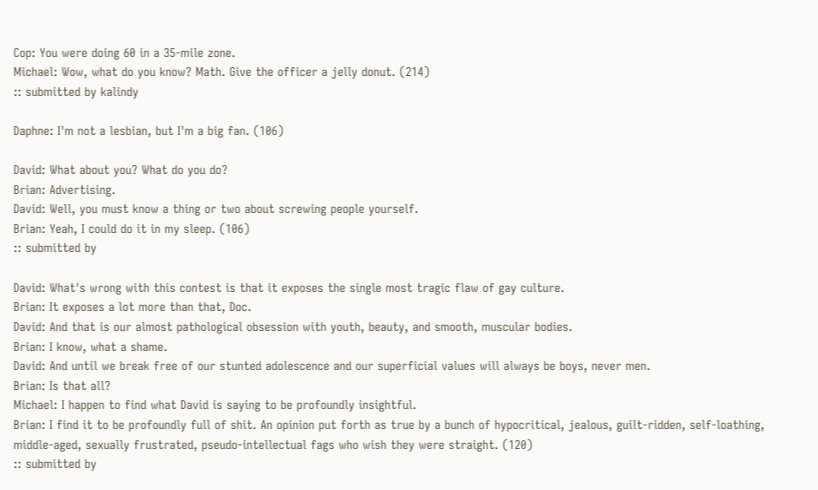Cop: You were doing 60 in a 35-mile zone.
Michael: Wow, what do you know? Math. Give the officer a jelly donut. (214)
:: submitted by kalindy

Daphne: I'm not a lesbian, but I'm a big fan. (106)

David: What about you? What do you do?
Brian: Advertising.
David: Well, you must know a thing or two about screwing people yourself.
Brian: Yeah, I could do it in my sleep. (106)
:: submitted by

David: What's wrong with this contest is that it exposes the single most tragic flaw of gay culture.
Brian: It exposes a lot more than that, Doc.
David: And that is our almost pathological obsession with youth, beauty, and smooth, muscular bodies.
Brian: I know, what a shame.
David: And until we break free of our stunted adolescence and our superficial values will always be boys, never men.
Brian: Is that all?
Michael: I happen to find what David is saying to be profoundly insightful.
Brian: I find it to be profoundly full of shit. An opinion put forth as true by a bunch of hypocritical, jealous, guilt-ridden, self-loathing, middle-aged, sexually frustrated, pseudo-intellectual fags who wish they were straight. (120)
:: submitted by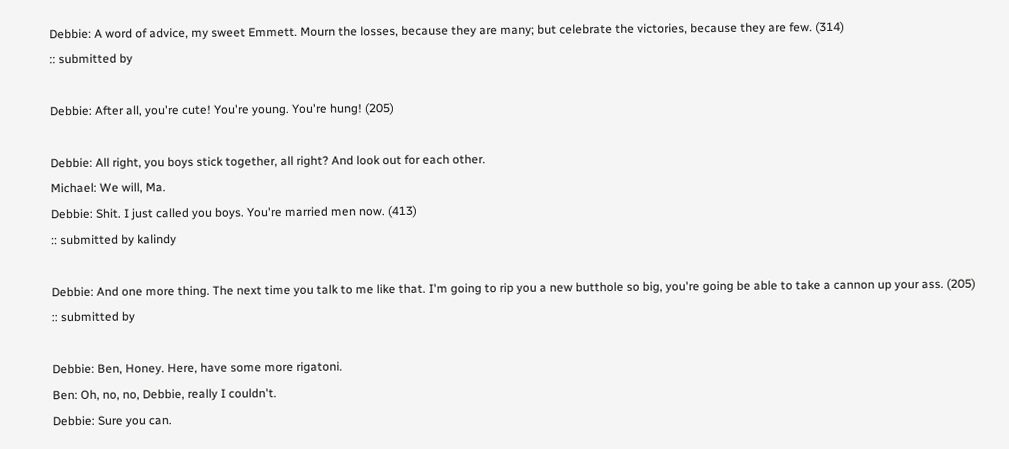Debbie: A word of advice, my sweet Emmett. Mourn the losses, because they are many; but celebrate the victories, because they are few. (314)
:: submitted by

Debbie: After all, you're cute! You're young. You're hung! (205)

Debbie: All right, you boys stick together, all right? And look out for each other.
Michael: We will, Ma.
Debbie: Shit. I just called you boys. You're married men now. (413)
:: submitted by kalindy

Debbie: And one more thing. The next time you talk to me like that. I'm going to rip you a new butthole so big, you're going be able to take a cannon up your ass. (205)
:: submitted by

Debbie: Ben, Honey. Here, have some more rigatoni.
Ben: Oh, no, no, Debbie, really I couldn't.
Debbie: Sure you can.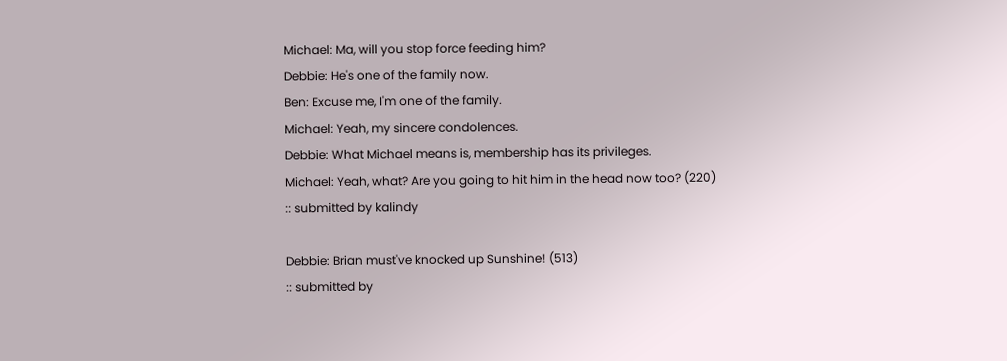Michael: Ma, will you stop force feeding him?
Debbie: He's one of the family now.
Ben: Excuse me, I'm one of the family.
Michael: Yeah, my sincere condolences.
Debbie: What Michael means is, membership has its privileges.
Michael: Yeah, what? Are you going to hit him in the head now too? (220)
:: submitted by kalindy

Debbie: Brian must've knocked up Sunshine! (513)
:: submitted by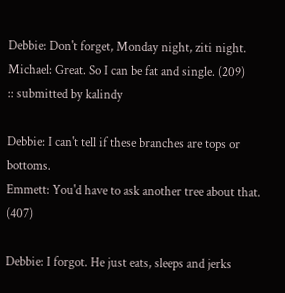Debbie: Don't forget, Monday night, ziti night.
Michael: Great. So I can be fat and single. (209)
:: submitted by kalindy

Debbie: I can't tell if these branches are tops or bottoms.
Emmett: You'd have to ask another tree about that. (407)

Debbie: I forgot. He just eats, sleeps and jerks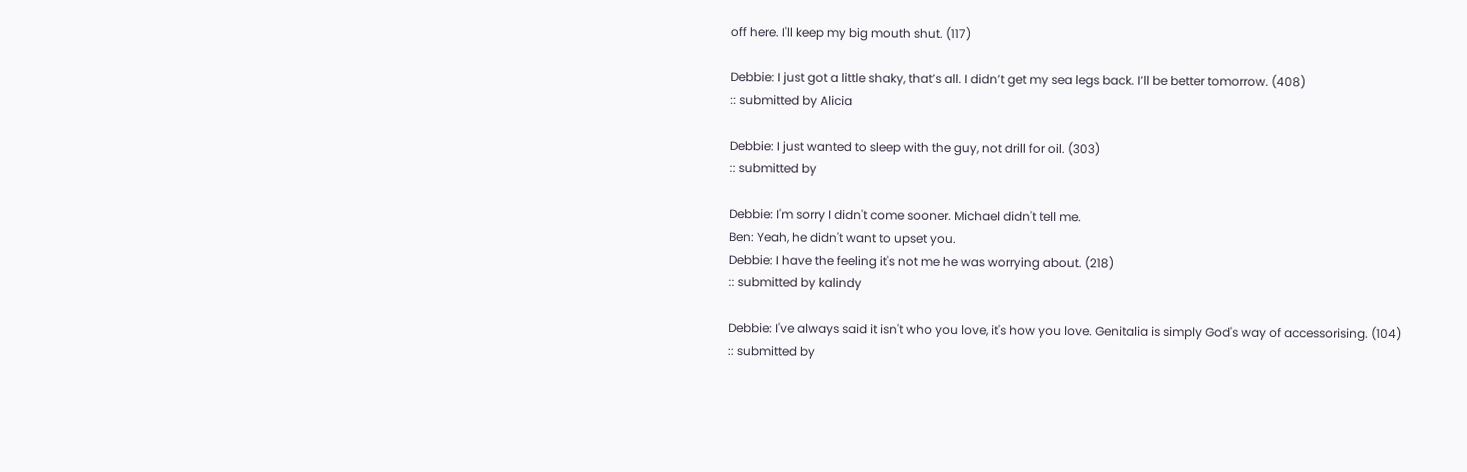off here. I'll keep my big mouth shut. (117)

Debbie: I just got a little shaky, that’s all. I didn’t get my sea legs back. I’ll be better tomorrow. (408)
:: submitted by Alicia

Debbie: I just wanted to sleep with the guy, not drill for oil. (303)
:: submitted by

Debbie: I'm sorry I didn't come sooner. Michael didn't tell me.
Ben: Yeah, he didn't want to upset you.
Debbie: I have the feeling it's not me he was worrying about. (218)
:: submitted by kalindy

Debbie: I've always said it isn't who you love, it's how you love. Genitalia is simply God's way of accessorising. (104)
:: submitted by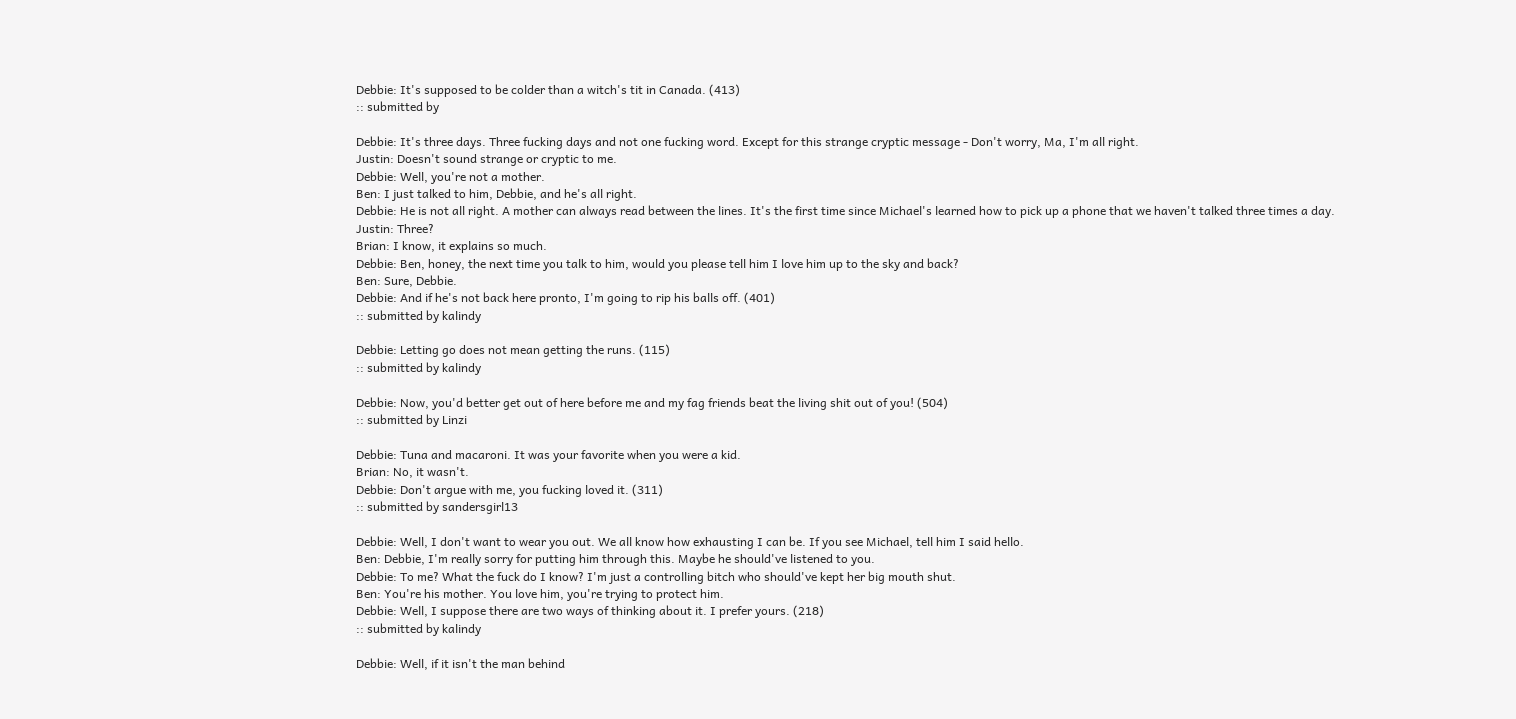Debbie: It's supposed to be colder than a witch's tit in Canada. (413)
:: submitted by

Debbie: It's three days. Three fucking days and not one fucking word. Except for this strange cryptic message - Don't worry, Ma, I'm all right.
Justin: Doesn't sound strange or cryptic to me.
Debbie: Well, you're not a mother.
Ben: I just talked to him, Debbie, and he's all right.
Debbie: He is not all right. A mother can always read between the lines. It's the first time since Michael's learned how to pick up a phone that we haven't talked three times a day.
Justin: Three?
Brian: I know, it explains so much.
Debbie: Ben, honey, the next time you talk to him, would you please tell him I love him up to the sky and back?
Ben: Sure, Debbie.
Debbie: And if he's not back here pronto, I'm going to rip his balls off. (401)
:: submitted by kalindy

Debbie: Letting go does not mean getting the runs. (115)
:: submitted by kalindy

Debbie: Now, you'd better get out of here before me and my fag friends beat the living shit out of you! (504)
:: submitted by Linzi

Debbie: Tuna and macaroni. It was your favorite when you were a kid.
Brian: No, it wasn't.
Debbie: Don't argue with me, you fucking loved it. (311)
:: submitted by sandersgirl13

Debbie: Well, I don't want to wear you out. We all know how exhausting I can be. If you see Michael, tell him I said hello.
Ben: Debbie, I'm really sorry for putting him through this. Maybe he should've listened to you.
Debbie: To me? What the fuck do I know? I'm just a controlling bitch who should've kept her big mouth shut.
Ben: You're his mother. You love him, you're trying to protect him.
Debbie: Well, I suppose there are two ways of thinking about it. I prefer yours. (218)
:: submitted by kalindy

Debbie: Well, if it isn't the man behind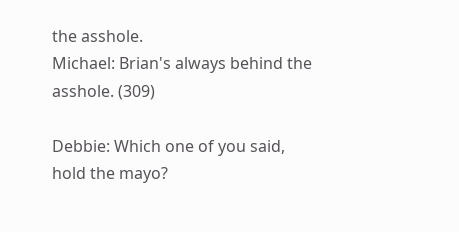the asshole.
Michael: Brian's always behind the asshole. (309)

Debbie: Which one of you said, hold the mayo?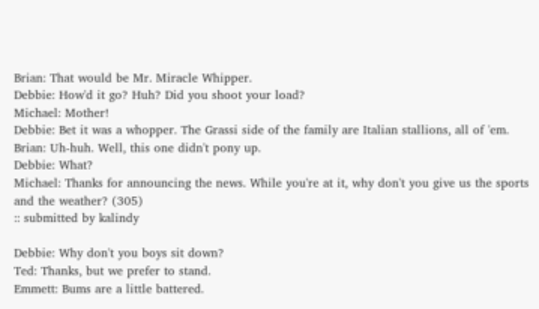Brian: That would be Mr. Miracle Whipper.
Debbie: How'd it go? Huh? Did you shoot your load?
Michael: Mother!
Debbie: Bet it was a whopper. The Grassi side of the family are Italian stallions, all of 'em.
Brian: Uh-huh. Well, this one didn't pony up.
Debbie: What?
Michael: Thanks for announcing the news. While you're at it, why don't you give us the sports and the weather? (305)
:: submitted by kalindy

Debbie: Why don't you boys sit down?
Ted: Thanks, but we prefer to stand.
Emmett: Bums are a little battered.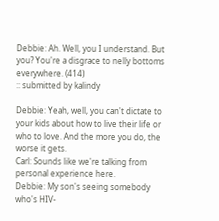Debbie: Ah. Well, you I understand. But you? You're a disgrace to nelly bottoms everywhere. (414)
:: submitted by kalindy

Debbie: Yeah, well, you can't dictate to your kids about how to live their life or who to love. And the more you do, the worse it gets.
Carl: Sounds like we're talking from personal experience here.
Debbie: My son's seeing somebody who's HIV-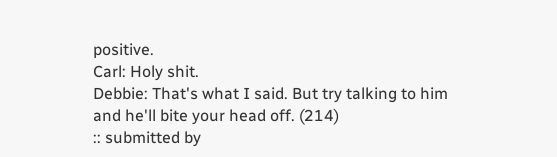positive.
Carl: Holy shit.
Debbie: That's what I said. But try talking to him and he'll bite your head off. (214)
:: submitted by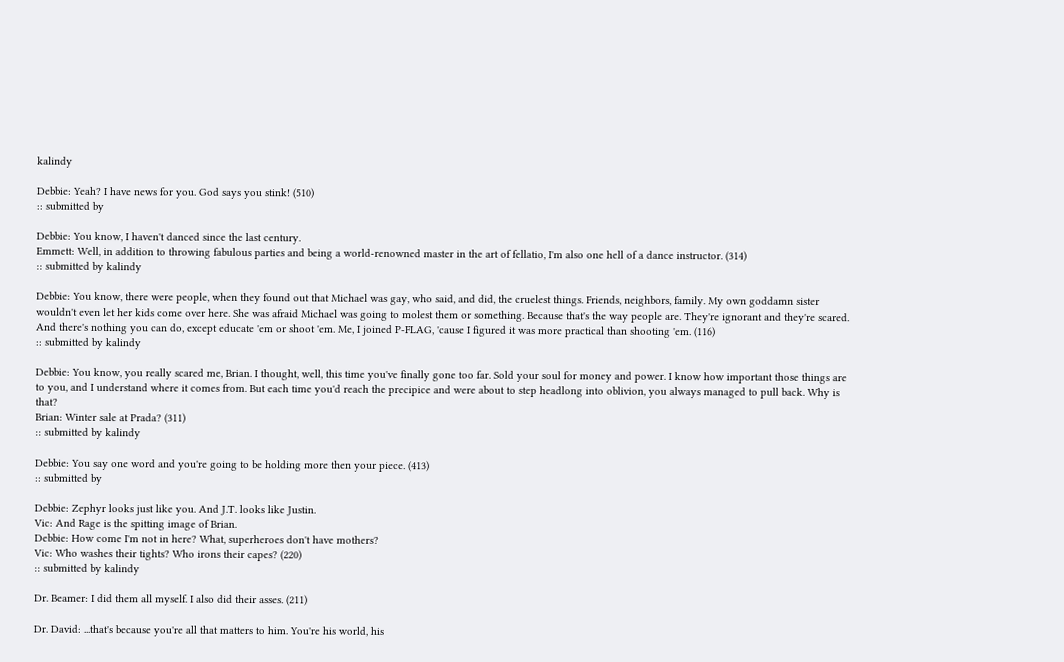kalindy

Debbie: Yeah? I have news for you. God says you stink! (510)
:: submitted by

Debbie: You know, I haven't danced since the last century.
Emmett: Well, in addition to throwing fabulous parties and being a world-renowned master in the art of fellatio, I'm also one hell of a dance instructor. (314)
:: submitted by kalindy

Debbie: You know, there were people, when they found out that Michael was gay, who said, and did, the cruelest things. Friends, neighbors, family. My own goddamn sister wouldn't even let her kids come over here. She was afraid Michael was going to molest them or something. Because that's the way people are. They're ignorant and they're scared. And there's nothing you can do, except educate 'em or shoot 'em. Me, I joined P-FLAG, 'cause I figured it was more practical than shooting 'em. (116)
:: submitted by kalindy

Debbie: You know, you really scared me, Brian. I thought, well, this time you've finally gone too far. Sold your soul for money and power. I know how important those things are to you, and I understand where it comes from. But each time you'd reach the precipice and were about to step headlong into oblivion, you always managed to pull back. Why is that?
Brian: Winter sale at Prada? (311)
:: submitted by kalindy

Debbie: You say one word and you're going to be holding more then your piece. (413)
:: submitted by

Debbie: Zephyr looks just like you. And J.T. looks like Justin.
Vic: And Rage is the spitting image of Brian.
Debbie: How come I'm not in here? What, superheroes don't have mothers?
Vic: Who washes their tights? Who irons their capes? (220)
:: submitted by kalindy

Dr. Beamer: I did them all myself. I also did their asses. (211)

Dr. David: ...that's because you're all that matters to him. You're his world, his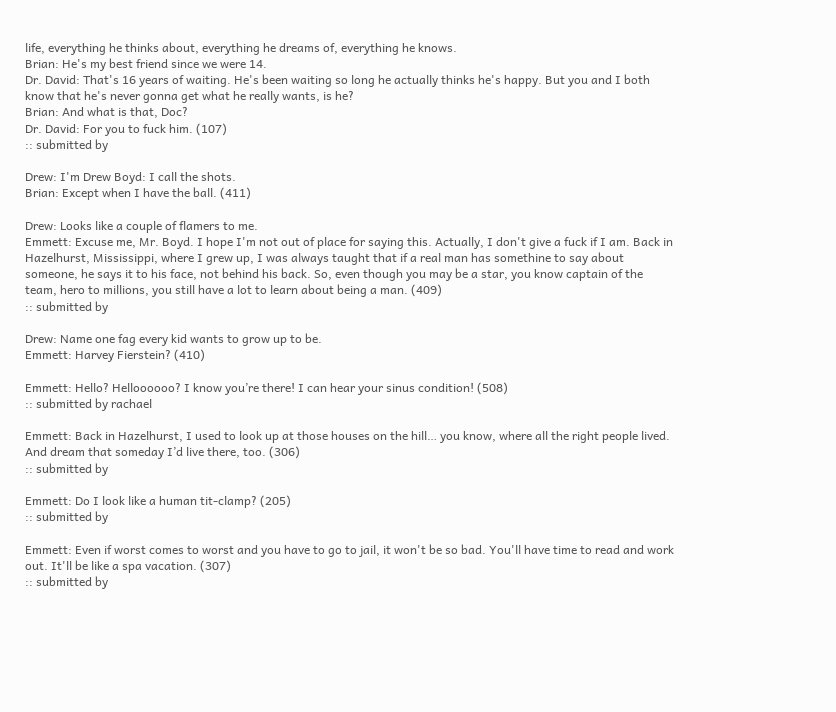life, everything he thinks about, everything he dreams of, everything he knows.
Brian: He's my best friend since we were 14.
Dr. David: That's 16 years of waiting. He's been waiting so long he actually thinks he's happy. But you and I both know that he's never gonna get what he really wants, is he?
Brian: And what is that, Doc?
Dr. David: For you to fuck him. (107)
:: submitted by

Drew: I'm Drew Boyd: I call the shots.
Brian: Except when I have the ball. (411)

Drew: Looks like a couple of flamers to me.
Emmett: Excuse me, Mr. Boyd. I hope I'm not out of place for saying this. Actually, I don't give a fuck if I am. Back in Hazelhurst, Mississippi, where I grew up, I was always taught that if a real man has somethine to say about someone, he says it to his face, not behind his back. So, even though you may be a star, you know captain of the team, hero to millions, you still have a lot to learn about being a man. (409)
:: submitted by

Drew: Name one fag every kid wants to grow up to be.
Emmett: Harvey Fierstein? (410)

Emmett: Hello? Helloooooo? I know you’re there! I can hear your sinus condition! (508)
:: submitted by rachael

Emmett: Back in Hazelhurst, I used to look up at those houses on the hill… you know, where all the right people lived. And dream that someday I’d live there, too. (306)
:: submitted by

Emmett: Do I look like a human tit-clamp? (205)
:: submitted by

Emmett: Even if worst comes to worst and you have to go to jail, it won't be so bad. You'll have time to read and work out. It'll be like a spa vacation. (307)
:: submitted by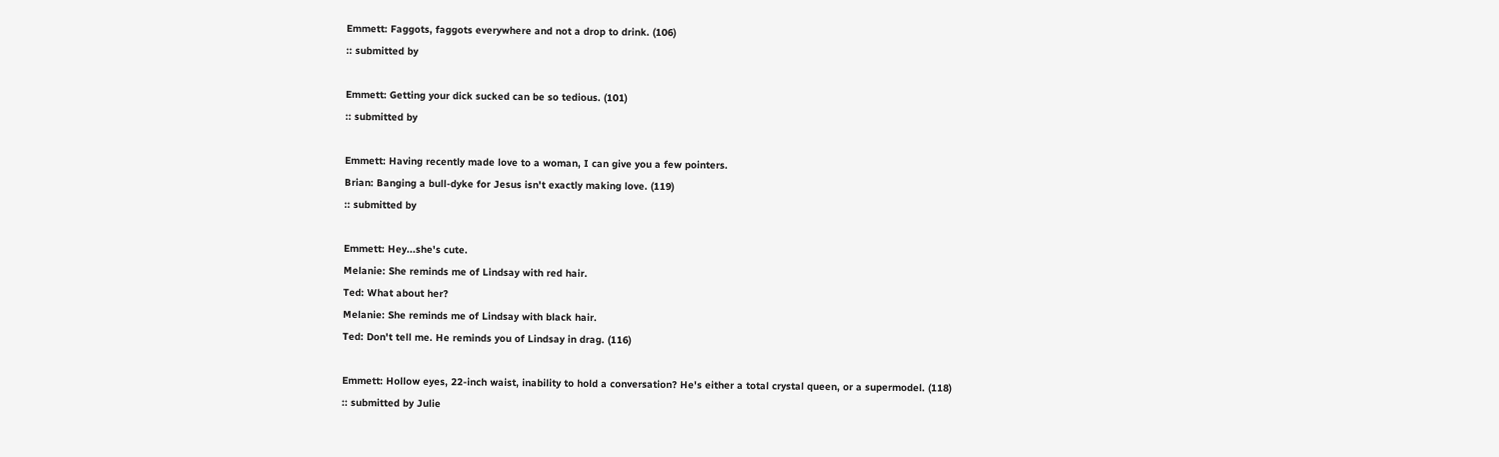Emmett: Faggots, faggots everywhere and not a drop to drink. (106)
:: submitted by

Emmett: Getting your dick sucked can be so tedious. (101)
:: submitted by

Emmett: Having recently made love to a woman, I can give you a few pointers.
Brian: Banging a bull-dyke for Jesus isn't exactly making love. (119)
:: submitted by

Emmett: Hey...she's cute.
Melanie: She reminds me of Lindsay with red hair.
Ted: What about her?
Melanie: She reminds me of Lindsay with black hair.
Ted: Don't tell me. He reminds you of Lindsay in drag. (116)

Emmett: Hollow eyes, 22-inch waist, inability to hold a conversation? He's either a total crystal queen, or a supermodel. (118)
:: submitted by Julie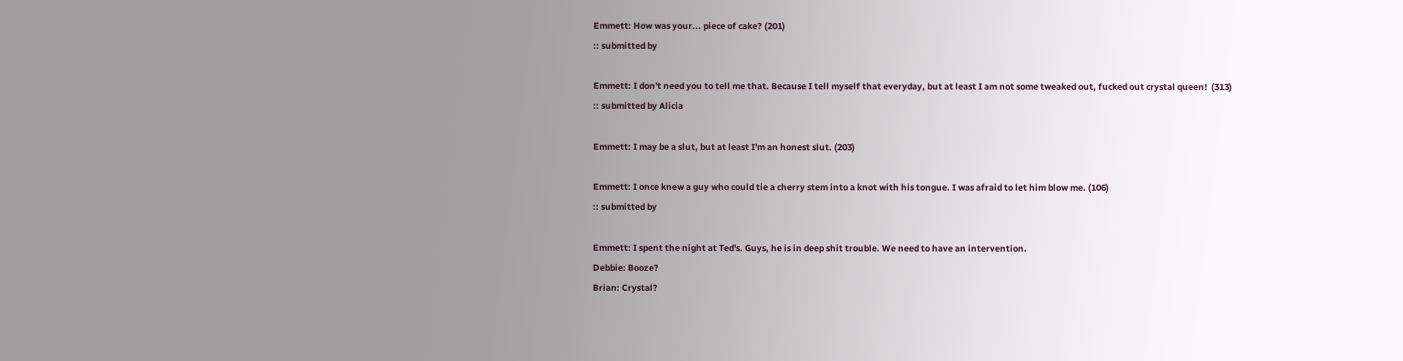Emmett: How was your... piece of cake? (201)
:: submitted by

Emmett: I don't need you to tell me that. Because I tell myself that everyday, but at least I am not some tweaked out, fucked out crystal queen!  (313)
:: submitted by Alicia

Emmett: I may be a slut, but at least I'm an honest slut. (203)

Emmett: I once knew a guy who could tie a cherry stem into a knot with his tongue. I was afraid to let him blow me. (106)
:: submitted by

Emmett: I spent the night at Ted's. Guys, he is in deep shit trouble. We need to have an intervention.
Debbie: Booze?
Brian: Crystal?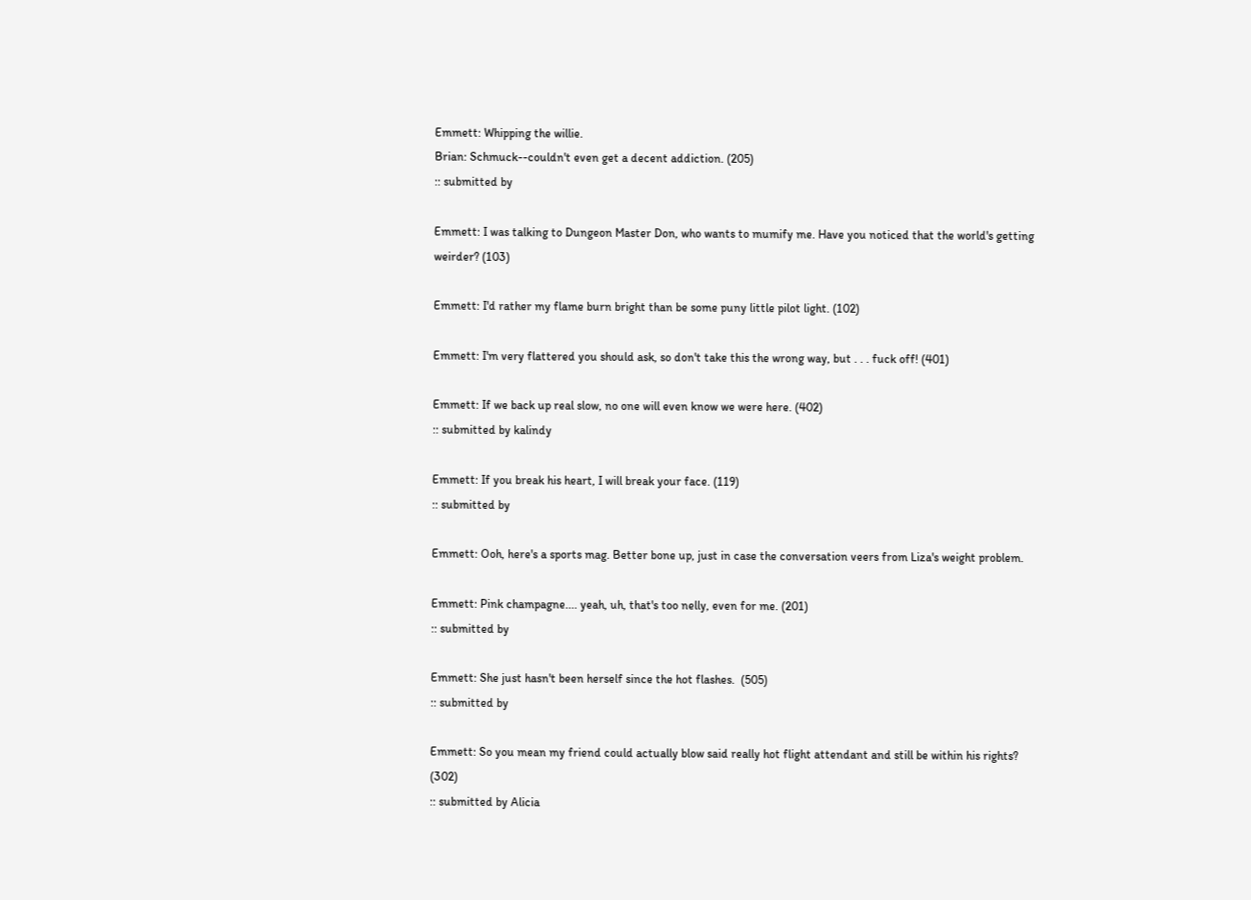Emmett: Whipping the willie.
Brian: Schmuck--couldn't even get a decent addiction. (205)
:: submitted by

Emmett: I was talking to Dungeon Master Don, who wants to mumify me. Have you noticed that the world's getting weirder? (103)

Emmett: I'd rather my flame burn bright than be some puny little pilot light. (102)

Emmett: I'm very flattered you should ask, so don't take this the wrong way, but . . . fuck off! (401)

Emmett: If we back up real slow, no one will even know we were here. (402)
:: submitted by kalindy

Emmett: If you break his heart, I will break your face. (119)
:: submitted by

Emmett: Ooh, here's a sports mag. Better bone up, just in case the conversation veers from Liza's weight problem.

Emmett: Pink champagne.... yeah, uh, that's too nelly, even for me. (201)
:: submitted by

Emmett: She just hasn't been herself since the hot flashes.  (505)
:: submitted by

Emmett: So you mean my friend could actually blow said really hot flight attendant and still be within his rights? (302)
:: submitted by Alicia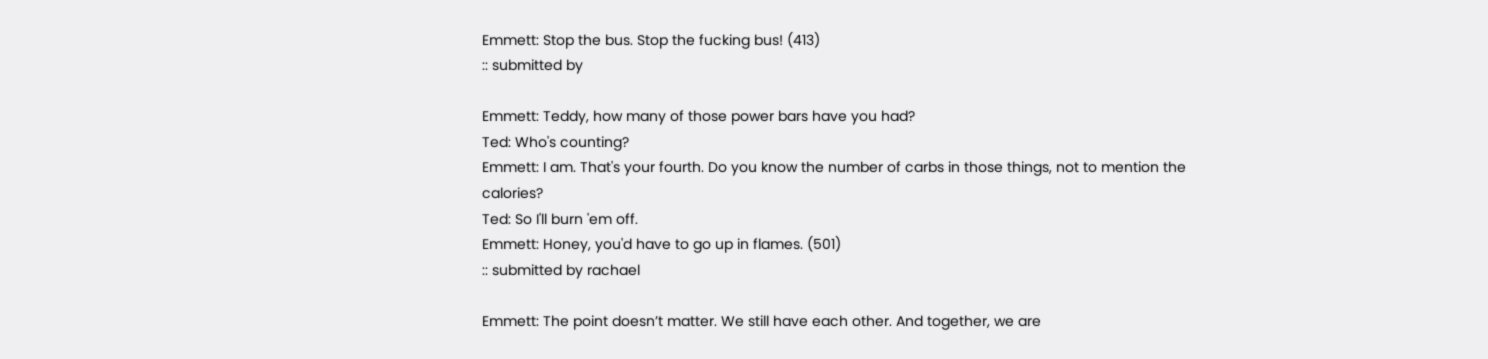Emmett: Stop the bus. Stop the fucking bus! (413)
:: submitted by

Emmett: Teddy, how many of those power bars have you had?
Ted: Who's counting?
Emmett: I am. That's your fourth. Do you know the number of carbs in those things, not to mention the calories?
Ted: So I'll burn 'em off.
Emmett: Honey, you'd have to go up in flames. (501)
:: submitted by rachael

Emmett: The point doesn’t matter. We still have each other. And together, we are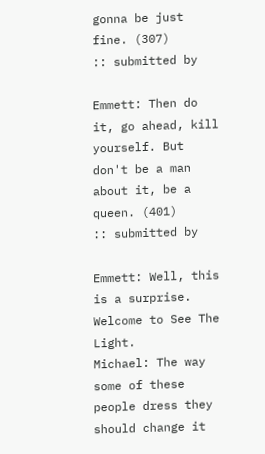gonna be just fine. (307)
:: submitted by

Emmett: Then do it, go ahead, kill yourself. But don't be a man about it, be a queen. (401)
:: submitted by

Emmett: Well, this is a surprise. Welcome to See The Light.
Michael: The way some of these people dress they should change it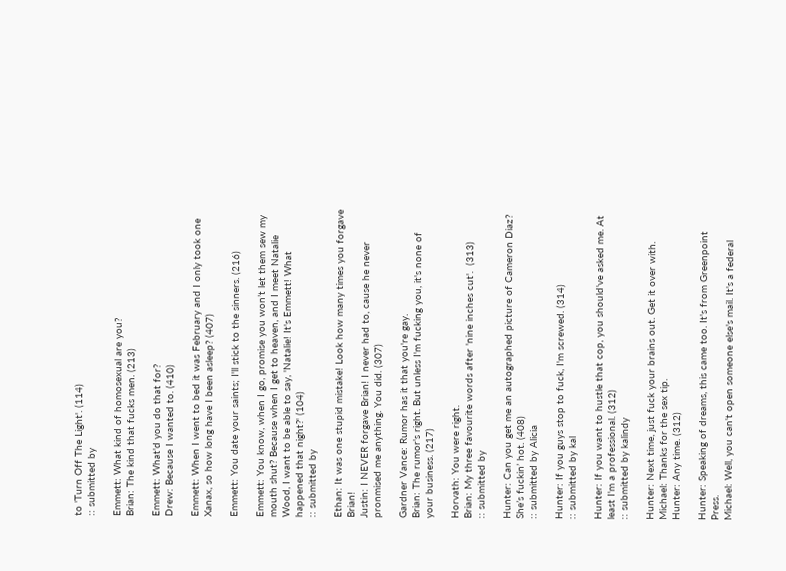to 'Turn Off The Light'. (114)
:: submitted by

Emmett: What kind of homosexual are you?
Brian: The kind that fucks men. (213)

Emmett: What'd you do that for?
Drew: Because I wanted to. (410)

Emmett: When I went to bed it was February and I only took one Xanax, so how long have I been asleep? (407)

Emmett: You date your saints; I'll stick to the sinners. (216)

Emmett: You know, when I go, promise you won’t let them sew my mouth shut? Because when I get to heaven, and I meet Natalie Wood, I want to be able to say, 'Natalie! It's Emmett! What happened that night?' (104)
:: submitted by

Ethan: It was one stupid mistake! Look how many times you forgave Brian!
Justin: I NEVER forgave Brian! I never had to, cause he never pronmised me anything. You did. (307)

Gardner Vance: Rumor has it that you're gay.
Brian: The rumor's right. But unless I'm fucking you, it's none of your business. (217)

Horvath: You were right.
Brian: My three favourite words after 'nine inches cut'.  (313)
:: submitted by

Hunter: Can you get me an autographed picture of Cameron Diaz? She’s fuckin’ hot. (408)
:: submitted by Alicia

Hunter: If you guys stop to fuck, I'm screwed. (314)
:: submitted by kal

Hunter: If you want to hustle that cop, you should've asked me. At least I'm a professional. (312)
:: submitted by kalindy

Hunter: Next time, just fuck your brains out. Get it over with.
Michael: Thanks for the sex tip.
Hunter: Any time. (312)

Hunter: Speaking of dreams, this came too. It's from Greenpoint Press.
Michael: Well, you can't open someone else's mail. It's a federal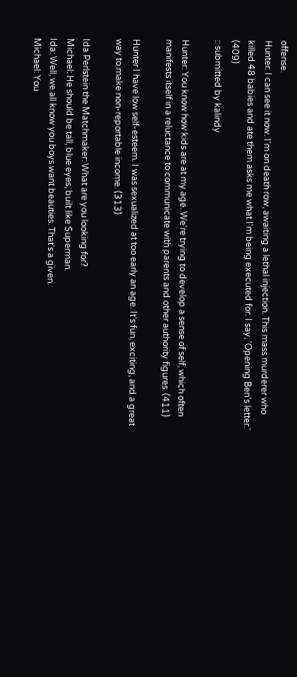offense.
Hunter: I can see it now. I'm on death row, awaiting a lethal injection. This mass murderer who killed 48 babies and ate them asks me what I'm being executed for. I say, 'Opening Ben's letter.' (409)
:: submitted by kalindy

Hunter: You know how kids are at my age. We're trying to develop a sense of self, which often manifests itself in a reluctance to communicate with parents and other authority figures. (411)

Hunter I have low self-esteem. I was sexualized at too early an age. It's fun, exciting, and a great way to make non-reportable income. (313)

Ida Perlstein the Matchmaker: What are you looking for?
Michael: He should be tall, blue eyes, built like Superman.
Ida: Well, we all know you boys want beauties. That's a given.
Michael: You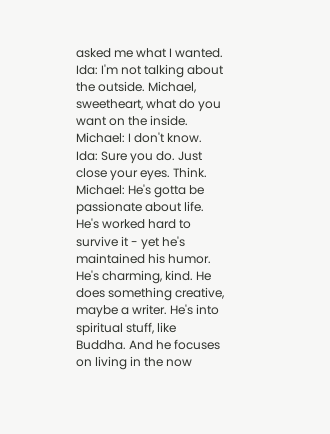asked me what I wanted.
Ida: I'm not talking about the outside. Michael, sweetheart, what do you want on the inside.
Michael: I don't know.
Ida: Sure you do. Just close your eyes. Think.
Michael: He's gotta be passionate about life. He's worked hard to survive it - yet he's maintained his humor. He's charming, kind. He does something creative, maybe a writer. He's into spiritual stuff, like Buddha. And he focuses on living in the now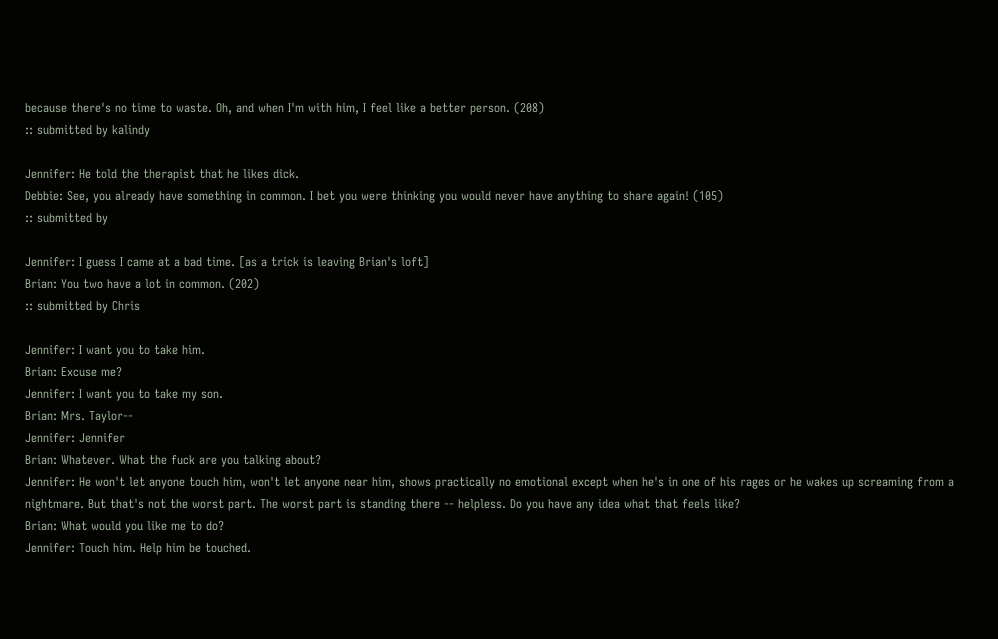because there's no time to waste. Oh, and when I'm with him, I feel like a better person. (208)
:: submitted by kalindy

Jennifer: He told the therapist that he likes dick.
Debbie: See, you already have something in common. I bet you were thinking you would never have anything to share again! (105)
:: submitted by

Jennifer: I guess I came at a bad time. [as a trick is leaving Brian's loft]
Brian: You two have a lot in common. (202)
:: submitted by Chris

Jennifer: I want you to take him.
Brian: Excuse me?
Jennifer: I want you to take my son.
Brian: Mrs. Taylor--
Jennifer: Jennifer
Brian: Whatever. What the fuck are you talking about?
Jennifer: He won't let anyone touch him, won't let anyone near him, shows practically no emotional except when he's in one of his rages or he wakes up screaming from a nightmare. But that's not the worst part. The worst part is standing there -- helpless. Do you have any idea what that feels like?
Brian: What would you like me to do?
Jennifer: Touch him. Help him be touched.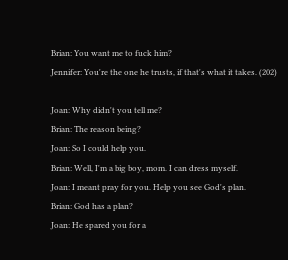Brian: You want me to fuck him?
Jennifer: You're the one he trusts, if that's what it takes. (202)

Joan: Why didn't you tell me?
Brian: The reason being?
Joan: So I could help you.
Brian: Well, I'm a big boy, mom. I can dress myself.
Joan: I meant pray for you. Help you see God's plan.
Brian: God has a plan?
Joan: He spared you for a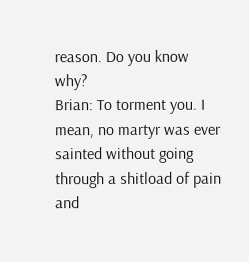reason. Do you know why?
Brian: To torment you. I mean, no martyr was ever sainted without going through a shitload of pain and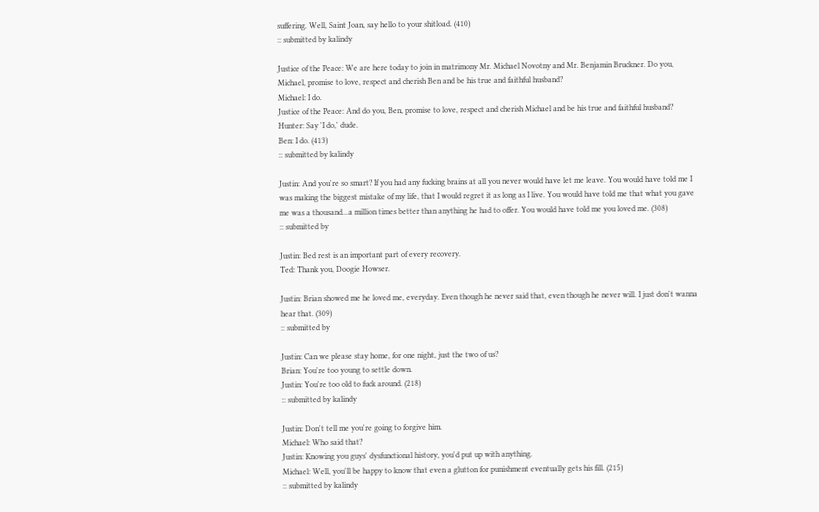suffering. Well, Saint Joan, say hello to your shitload. (410)
:: submitted by kalindy

Justice of the Peace: We are here today to join in matrimony Mr. Michael Novotny and Mr. Benjamin Bruckner. Do you, Michael, promise to love, respect and cherish Ben and be his true and faithful husband?
Michael: I do.
Justice of the Peace: And do you, Ben, promise to love, respect and cherish Michael and be his true and faithful husband?
Hunter: Say 'I do,' dude.
Ben: I do. (413)
:: submitted by kalindy

Justin: And you're so smart? If you had any fucking brains at all you never would have let me leave. You would have told me I was making the biggest mistake of my life, that I would regret it as long as I live. You would have told me that what you gave me was a thousand...a million times better than anything he had to offer. You would have told me you loved me. (308)
:: submitted by

Justin: Bed rest is an important part of every recovery.
Ted: Thank you, Doogie Howser.

Justin: Brian showed me he loved me, everyday. Even though he never said that, even though he never will. I just don't wanna hear that. (309)
:: submitted by

Justin: Can we please stay home, for one night, just the two of us?
Brian: You're too young to settle down.
Justin: You're too old to fuck around. (218)
:: submitted by kalindy

Justin: Don't tell me you're going to forgive him.
Michael: Who said that?
Justin: Knowing you guys' dysfunctional history, you'd put up with anything.
Michael: Well, you'll be happy to know that even a glutton for punishment eventually gets his fill. (215)
:: submitted by kalindy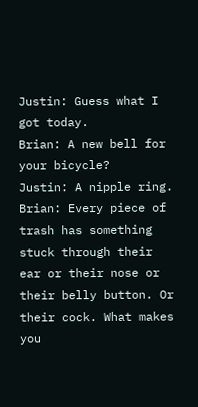Justin: Guess what I got today.
Brian: A new bell for your bicycle?
Justin: A nipple ring.
Brian: Every piece of trash has something stuck through their ear or their nose or their belly button. Or their cock. What makes you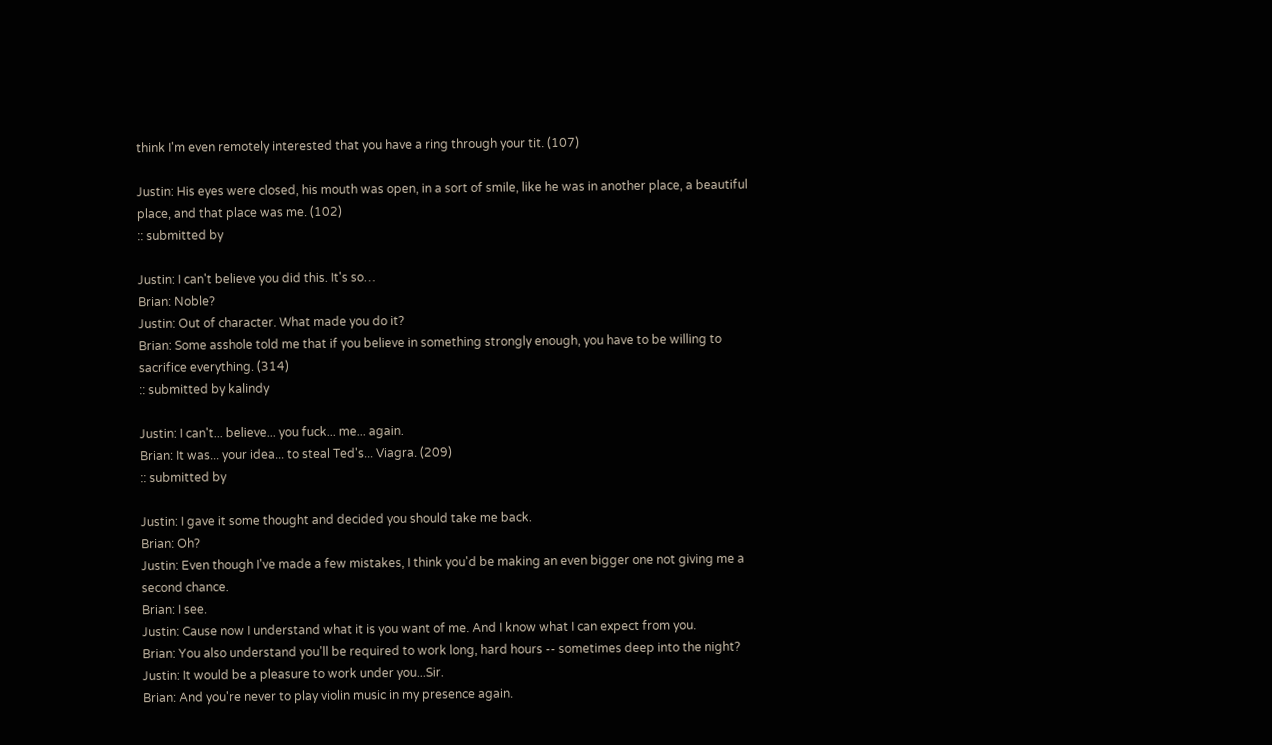think I'm even remotely interested that you have a ring through your tit. (107)

Justin: His eyes were closed, his mouth was open, in a sort of smile, like he was in another place, a beautiful place, and that place was me. (102)
:: submitted by

Justin: I can't believe you did this. It's so…
Brian: Noble?
Justin: Out of character. What made you do it?
Brian: Some asshole told me that if you believe in something strongly enough, you have to be willing to sacrifice everything. (314)
:: submitted by kalindy

Justin: I can't... believe... you fuck... me... again.
Brian: It was... your idea... to steal Ted's... Viagra. (209)
:: submitted by

Justin: I gave it some thought and decided you should take me back.
Brian: Oh?
Justin: Even though I've made a few mistakes, I think you'd be making an even bigger one not giving me a second chance.
Brian: I see.
Justin: Cause now I understand what it is you want of me. And I know what I can expect from you.
Brian: You also understand you'll be required to work long, hard hours -- sometimes deep into the night?
Justin: It would be a pleasure to work under you...Sir.
Brian: And you're never to play violin music in my presence again.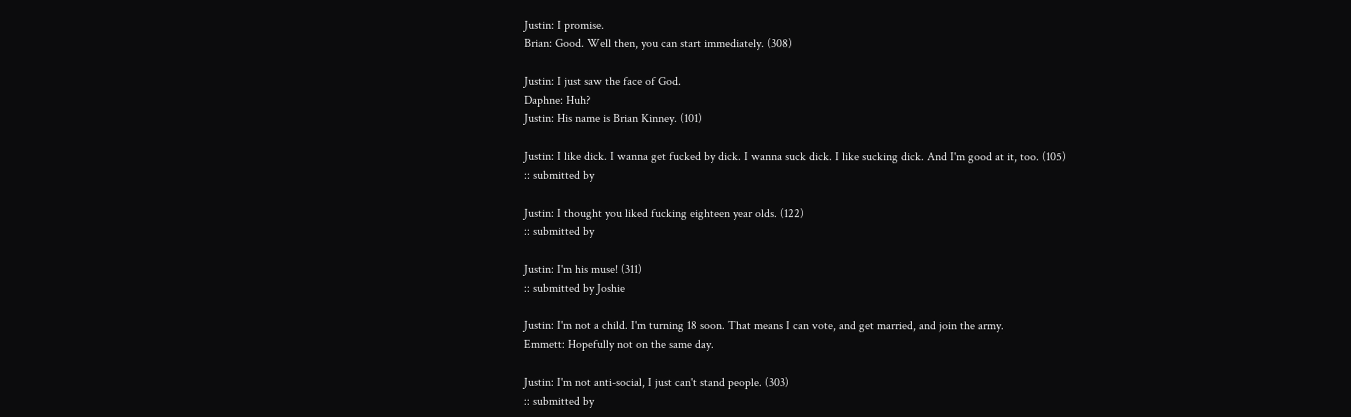Justin: I promise.
Brian: Good. Well then, you can start immediately. (308)

Justin: I just saw the face of God.
Daphne: Huh?
Justin: His name is Brian Kinney. (101)

Justin: I like dick. I wanna get fucked by dick. I wanna suck dick. I like sucking dick. And I'm good at it, too. (105)
:: submitted by

Justin: I thought you liked fucking eighteen year olds. (122)
:: submitted by

Justin: I'm his muse! (311)
:: submitted by Joshie

Justin: I'm not a child. I'm turning 18 soon. That means I can vote, and get married, and join the army.
Emmett: Hopefully not on the same day.

Justin: I'm not anti-social, I just can't stand people. (303)
:: submitted by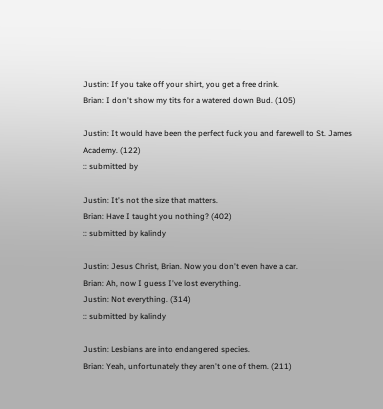Justin: If you take off your shirt, you get a free drink.
Brian: I don't show my tits for a watered down Bud. (105)

Justin: It would have been the perfect fuck you and farewell to St. James Academy. (122)
:: submitted by

Justin: It's not the size that matters.
Brian: Have I taught you nothing? (402)
:: submitted by kalindy

Justin: Jesus Christ, Brian. Now you don't even have a car.
Brian: Ah, now I guess I've lost everything.
Justin: Not everything. (314)
:: submitted by kalindy

Justin: Lesbians are into endangered species.
Brian: Yeah, unfortunately they aren't one of them. (211)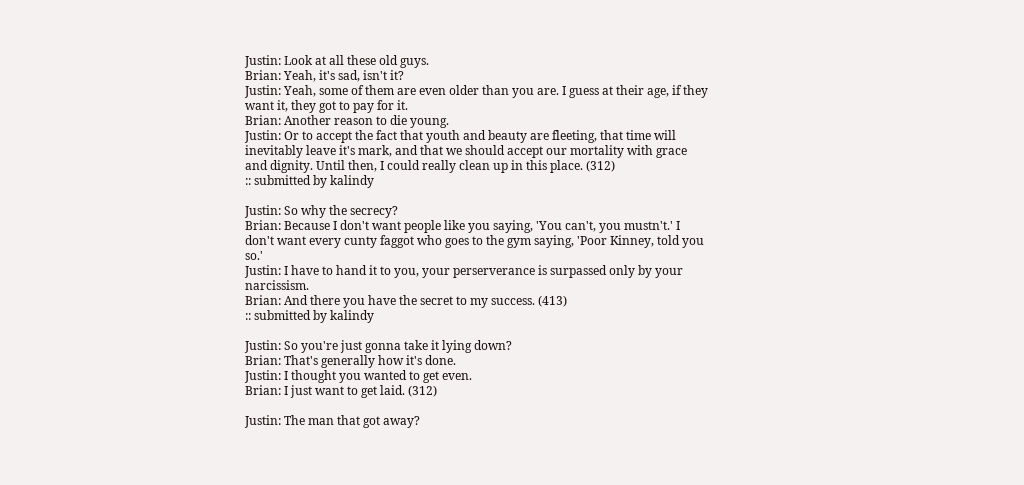Justin: Look at all these old guys.
Brian: Yeah, it's sad, isn't it?
Justin: Yeah, some of them are even older than you are. I guess at their age, if they want it, they got to pay for it.
Brian: Another reason to die young.
Justin: Or to accept the fact that youth and beauty are fleeting, that time will inevitably leave it's mark, and that we should accept our mortality with grace and dignity. Until then, I could really clean up in this place. (312)
:: submitted by kalindy

Justin: So why the secrecy?
Brian: Because I don't want people like you saying, 'You can't, you mustn't.' I don't want every cunty faggot who goes to the gym saying, 'Poor Kinney, told you so.'
Justin: I have to hand it to you, your perserverance is surpassed only by your narcissism.
Brian: And there you have the secret to my success. (413)
:: submitted by kalindy

Justin: So you're just gonna take it lying down?
Brian: That's generally how it's done.
Justin: I thought you wanted to get even.
Brian: I just want to get laid. (312)

Justin: The man that got away?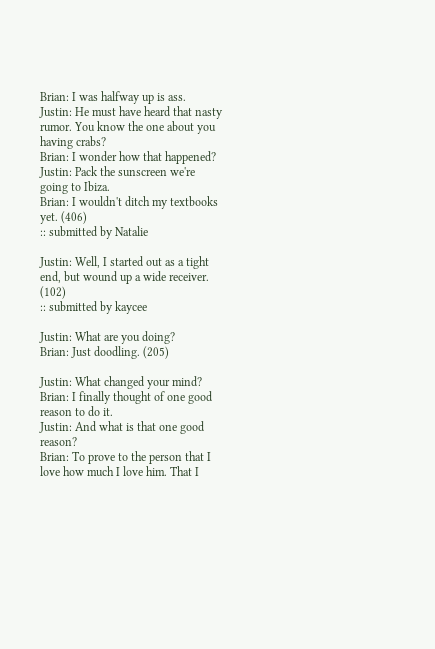Brian: I was halfway up is ass.
Justin: He must have heard that nasty rumor. You know the one about you having crabs?
Brian: I wonder how that happened?
Justin: Pack the sunscreen we're going to Ibiza.
Brian: I wouldn't ditch my textbooks yet. (406)
:: submitted by Natalie

Justin: Well, I started out as a tight end, but wound up a wide receiver. (102)
:: submitted by kaycee

Justin: What are you doing?
Brian: Just doodling. (205)

Justin: What changed your mind?
Brian: I finally thought of one good reason to do it.
Justin: And what is that one good reason?
Brian: To prove to the person that I love how much I love him. That I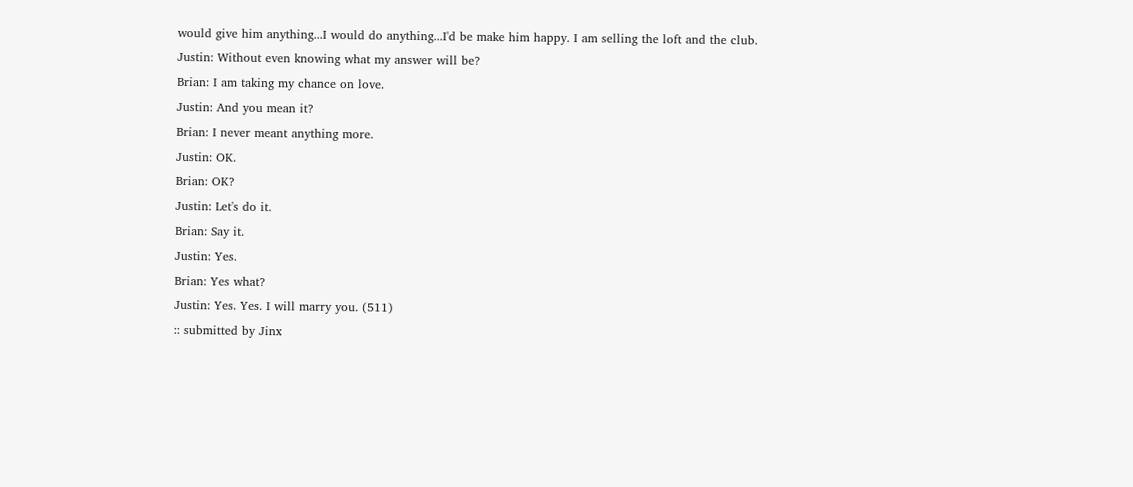would give him anything...I would do anything...I'd be make him happy. I am selling the loft and the club.
Justin: Without even knowing what my answer will be?
Brian: I am taking my chance on love.
Justin: And you mean it?
Brian: I never meant anything more.
Justin: OK.
Brian: OK?
Justin: Let's do it.
Brian: Say it.
Justin: Yes.
Brian: Yes what?
Justin: Yes. Yes. I will marry you. (511)
:: submitted by Jinx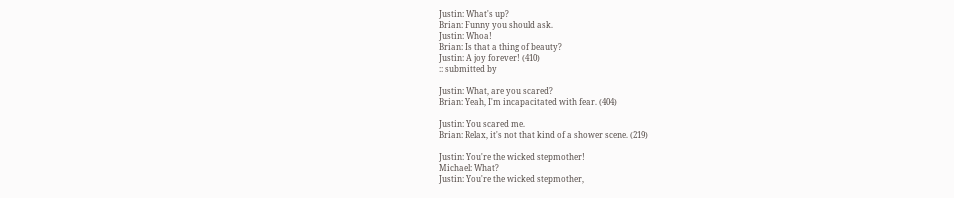Justin: What's up?
Brian: Funny you should ask.
Justin: Whoa!
Brian: Is that a thing of beauty?
Justin: A joy forever! (410)
:: submitted by

Justin: What, are you scared?
Brian: Yeah, I'm incapacitated with fear. (404)

Justin: You scared me.
Brian: Relax, it's not that kind of a shower scene. (219)

Justin: You're the wicked stepmother!
Michael: What?
Justin: You're the wicked stepmother,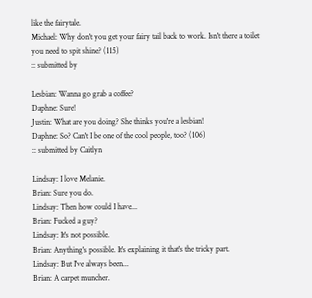like the fairytale.
Michael: Why don't you get your fairy tail back to work. Isn't there a toilet you need to spit shine? (115)
:: submitted by

Lesbian: Wanna go grab a coffee?
Daphne: Sure!
Justin: What are you doing? She thinks you're a lesbian!
Daphne: So? Can't I be one of the cool people, too? (106)
:: submitted by Caitlyn

Lindsay: I love Melanie.
Brian: Sure you do.
Lindsay: Then how could I have...
Brian: Fucked a guy?
Lindsay: It's not possible.
Brian: Anything's possible. It's explaining it that's the tricky part.
Lindsay: But I've always been...
Brian: A carpet muncher.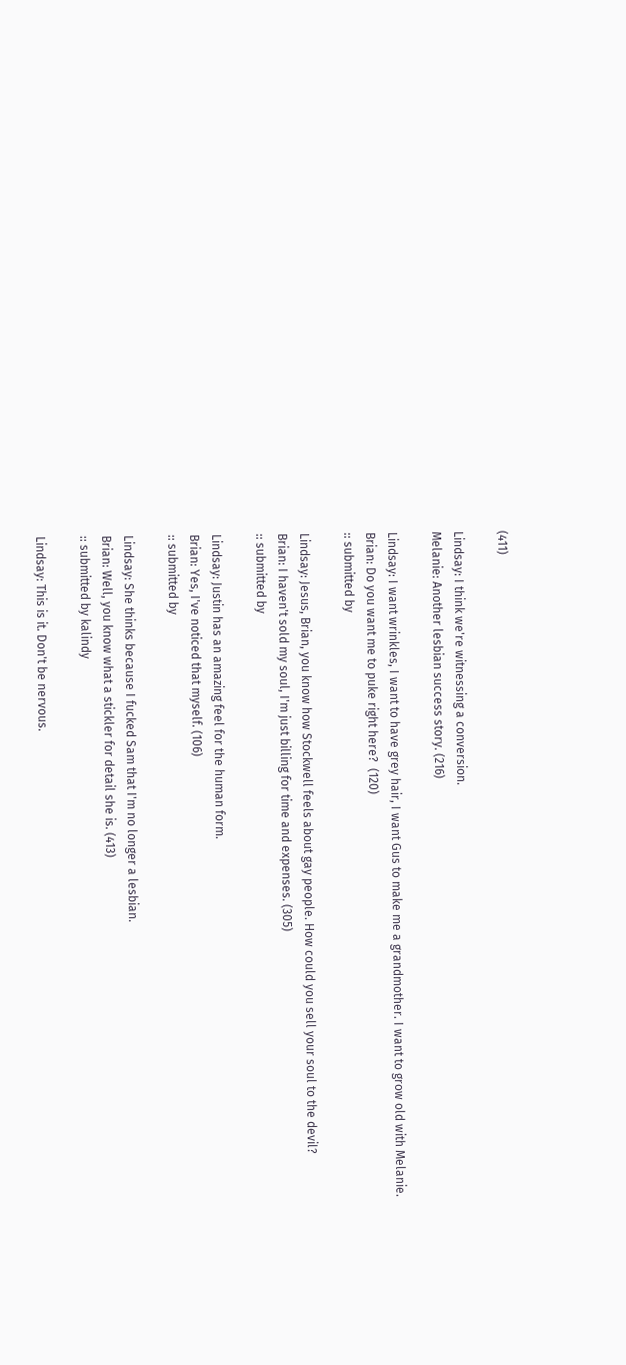(411)

Lindsay: I think we're witnessing a conversion.
Melanie: Another lesbian success story. (216)

Lindsay: I want wrinkles, I want to have grey hair, I want Gus to make me a grandmother. I want to grow old with Melanie.
Brian: Do you want me to puke right here?  (120)
:: submitted by

Lindsay: Jesus, Brian, you know how Stockwell feels about gay people. How could you sell your soul to the devil?
Brian: I haven't sold my soul, I'm just billing for time and expenses. (305)
:: submitted by

Lindsay: Justin has an amazing feel for the human form.
Brian: Yes, I've noticed that myself. (106)
:: submitted by

Lindsay: She thinks because I fucked Sam that I'm no longer a lesbian.
Brian: Well, you know what a stickler for detail she is. (413)
:: submitted by kalindy

Lindsay: This is it. Don't be nervous.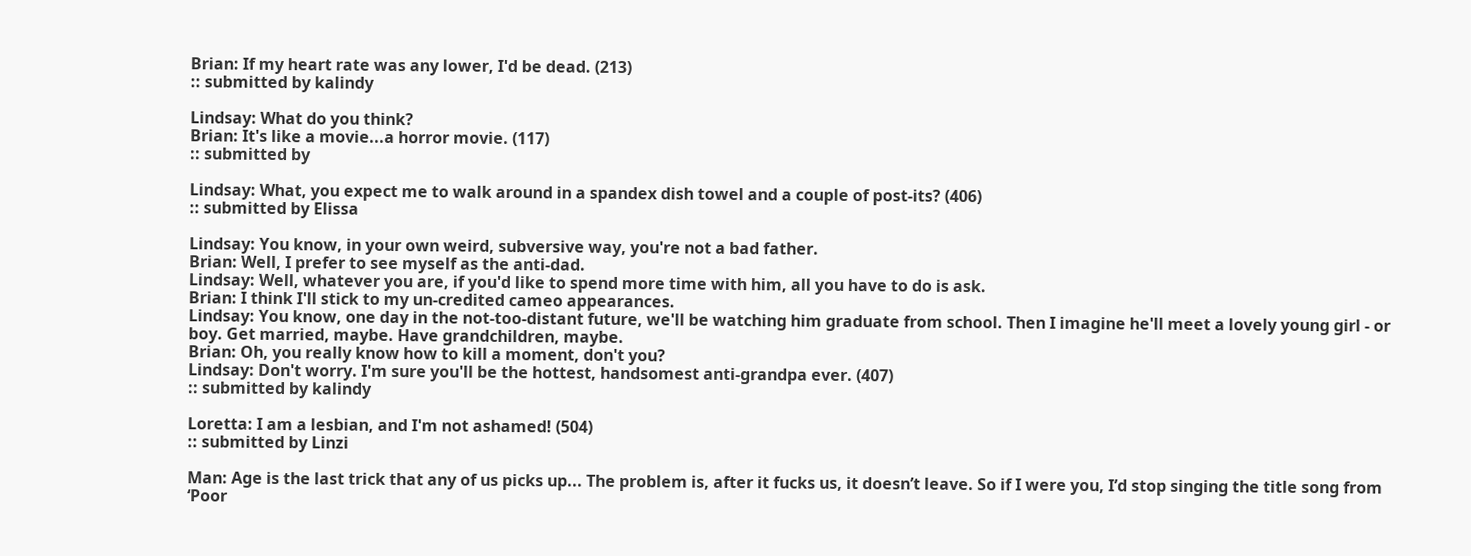Brian: If my heart rate was any lower, I'd be dead. (213)
:: submitted by kalindy

Lindsay: What do you think?
Brian: It's like a movie...a horror movie. (117)
:: submitted by

Lindsay: What, you expect me to walk around in a spandex dish towel and a couple of post-its? (406)
:: submitted by Elissa

Lindsay: You know, in your own weird, subversive way, you're not a bad father.
Brian: Well, I prefer to see myself as the anti-dad.
Lindsay: Well, whatever you are, if you'd like to spend more time with him, all you have to do is ask.
Brian: I think I'll stick to my un-credited cameo appearances.
Lindsay: You know, one day in the not-too-distant future, we'll be watching him graduate from school. Then I imagine he'll meet a lovely young girl - or boy. Get married, maybe. Have grandchildren, maybe.
Brian: Oh, you really know how to kill a moment, don't you?
Lindsay: Don't worry. I'm sure you'll be the hottest, handsomest anti-grandpa ever. (407)
:: submitted by kalindy

Loretta: I am a lesbian, and I'm not ashamed! (504)
:: submitted by Linzi

Man: Age is the last trick that any of us picks up... The problem is, after it fucks us, it doesn’t leave. So if I were you, I’d stop singing the title song from ‘Poor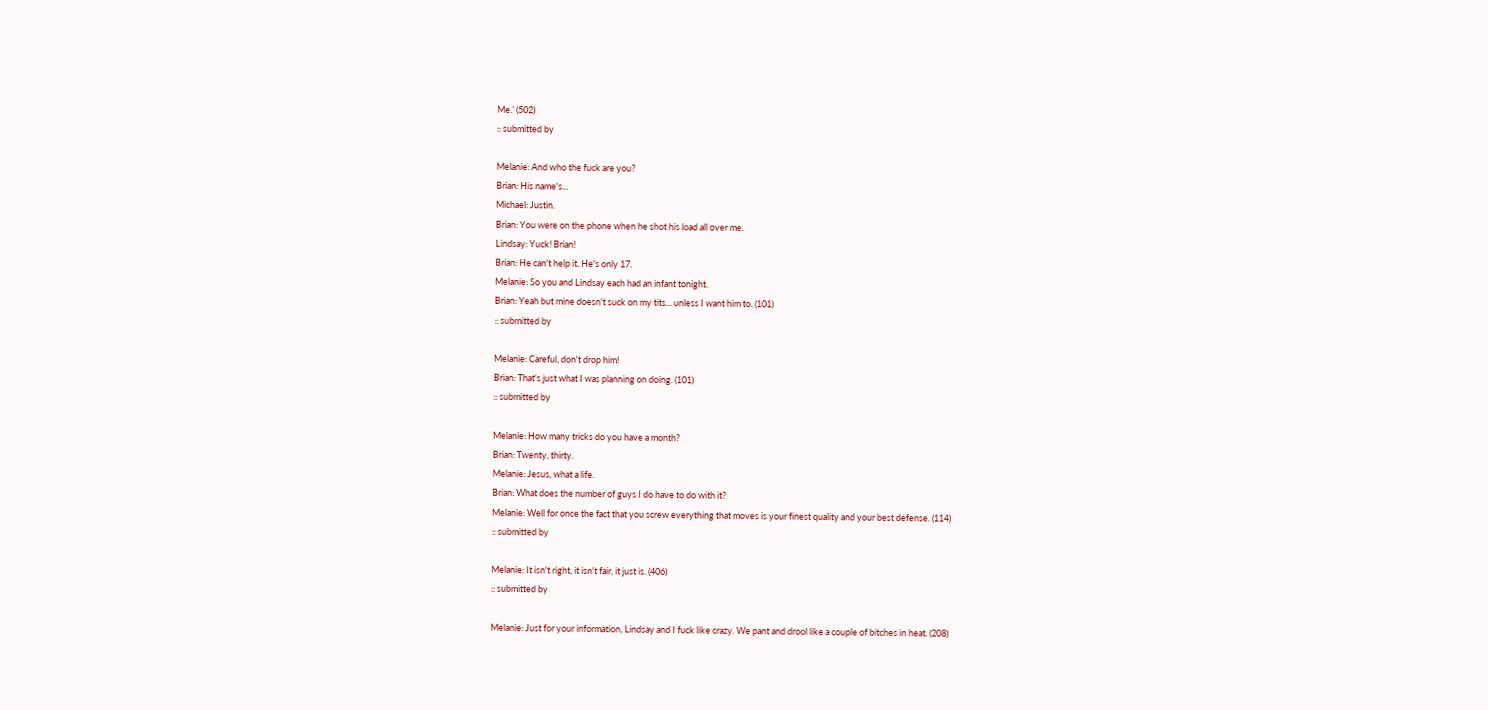Me.’ (502)
:: submitted by

Melanie: And who the fuck are you?
Brian: His name's...
Michael: Justin.
Brian: You were on the phone when he shot his load all over me.
Lindsay: Yuck! Brian!
Brian: He can't help it. He's only 17.
Melanie: So you and Lindsay each had an infant tonight.
Brian: Yeah but mine doesn't suck on my tits... unless I want him to. (101)
:: submitted by

Melanie: Careful, don't drop him!
Brian: That's just what I was planning on doing. (101)
:: submitted by

Melanie: How many tricks do you have a month?
Brian: Twenty, thirty.
Melanie: Jesus, what a life.
Brian: What does the number of guys I do have to do with it?
Melanie: Well for once the fact that you screw everything that moves is your finest quality and your best defense. (114)
:: submitted by

Melanie: It isn't right, it isn't fair, it just is. (406)
:: submitted by

Melanie: Just for your information, Lindsay and I fuck like crazy. We pant and drool like a couple of bitches in heat. (208)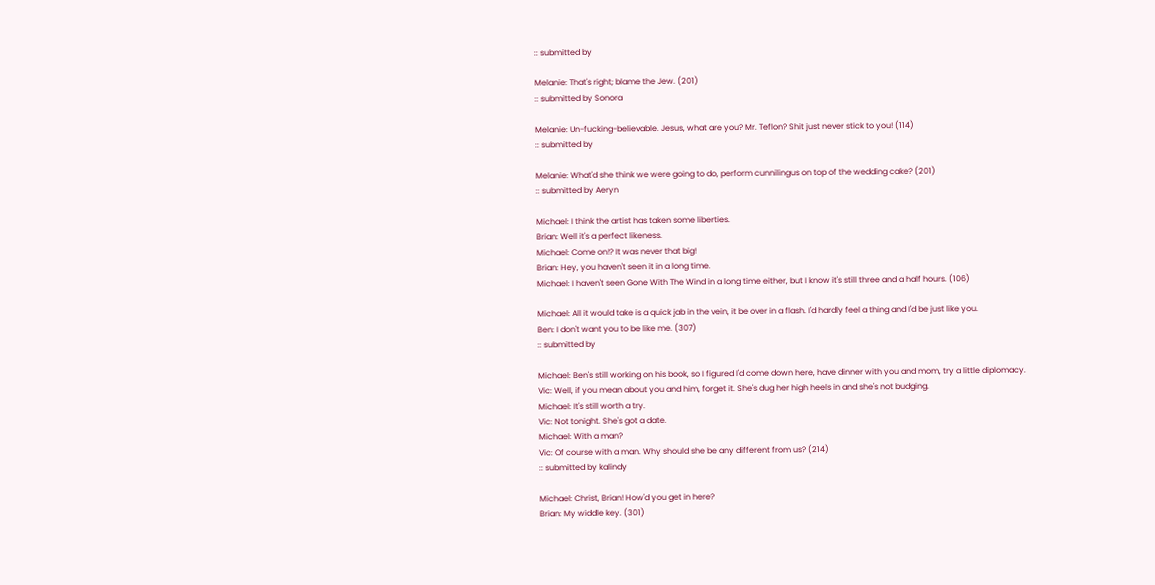:: submitted by

Melanie: That's right; blame the Jew. (201)
:: submitted by Sonora

Melanie: Un-fucking-believable. Jesus, what are you? Mr. Teflon? Shit just never stick to you! (114)
:: submitted by

Melanie: What'd she think we were going to do, perform cunnilingus on top of the wedding cake? (201)
:: submitted by Aeryn

Michael: I think the artist has taken some liberties.
Brian: Well it's a perfect likeness.
Michael: Come on!? It was never that big!
Brian: Hey, you haven't seen it in a long time.
Michael: I haven't seen Gone With The Wind in a long time either, but I know it's still three and a half hours. (106)

Michael: All it would take is a quick jab in the vein, it be over in a flash. I'd hardly feel a thing and I'd be just like you.
Ben: I don't want you to be like me. (307)
:: submitted by

Michael: Ben's still working on his book, so I figured I'd come down here, have dinner with you and mom, try a little diplomacy.
Vic: Well, if you mean about you and him, forget it. She's dug her high heels in and she's not budging.
Michael: It's still worth a try.
Vic: Not tonight. She's got a date.
Michael: With a man?
Vic: Of course with a man. Why should she be any different from us? (214)
:: submitted by kalindy

Michael: Christ, Brian! How'd you get in here?
Brian: My widdle key. (301)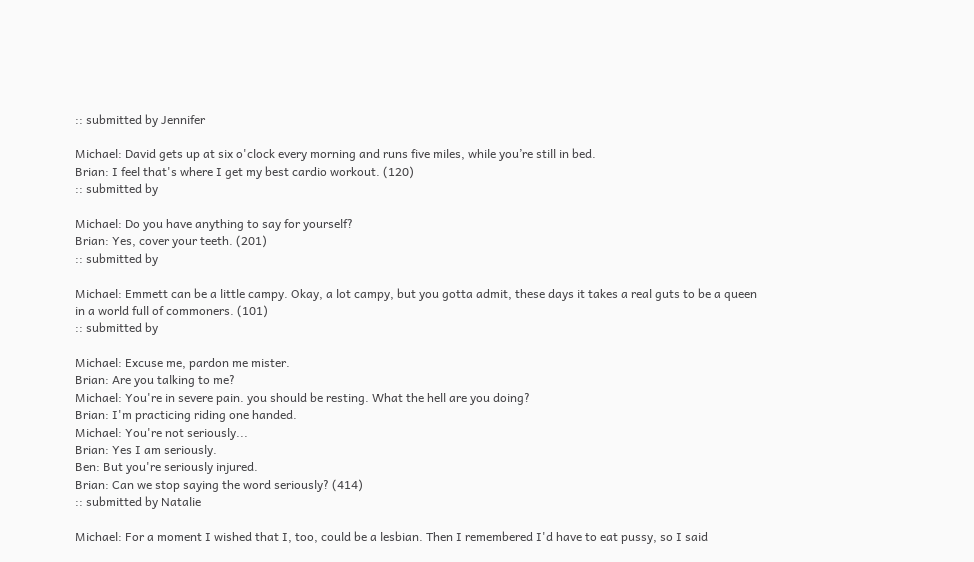:: submitted by Jennifer

Michael: David gets up at six o'clock every morning and runs five miles, while you’re still in bed.
Brian: I feel that's where I get my best cardio workout. (120)
:: submitted by

Michael: Do you have anything to say for yourself?
Brian: Yes, cover your teeth. (201)
:: submitted by

Michael: Emmett can be a little campy. Okay, a lot campy, but you gotta admit, these days it takes a real guts to be a queen in a world full of commoners. (101)
:: submitted by

Michael: Excuse me, pardon me mister.
Brian: Are you talking to me?
Michael: You're in severe pain. you should be resting. What the hell are you doing?
Brian: I'm practicing riding one handed.
Michael: You're not seriously...
Brian: Yes I am seriously.
Ben: But you're seriously injured.
Brian: Can we stop saying the word seriously? (414)
:: submitted by Natalie

Michael: For a moment I wished that I, too, could be a lesbian. Then I remembered I'd have to eat pussy, so I said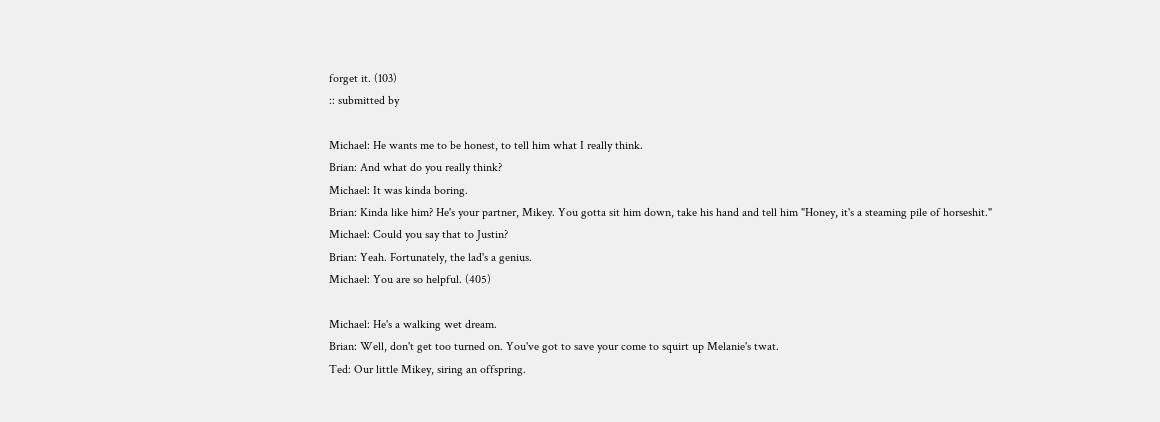forget it. (103)
:: submitted by

Michael: He wants me to be honest, to tell him what I really think.
Brian: And what do you really think?
Michael: It was kinda boring.
Brian: Kinda like him? He's your partner, Mikey. You gotta sit him down, take his hand and tell him "Honey, it's a steaming pile of horseshit."
Michael: Could you say that to Justin?
Brian: Yeah. Fortunately, the lad's a genius.
Michael: You are so helpful. (405)

Michael: He's a walking wet dream.
Brian: Well, don't get too turned on. You've got to save your come to squirt up Melanie's twat.
Ted: Our little Mikey, siring an offspring.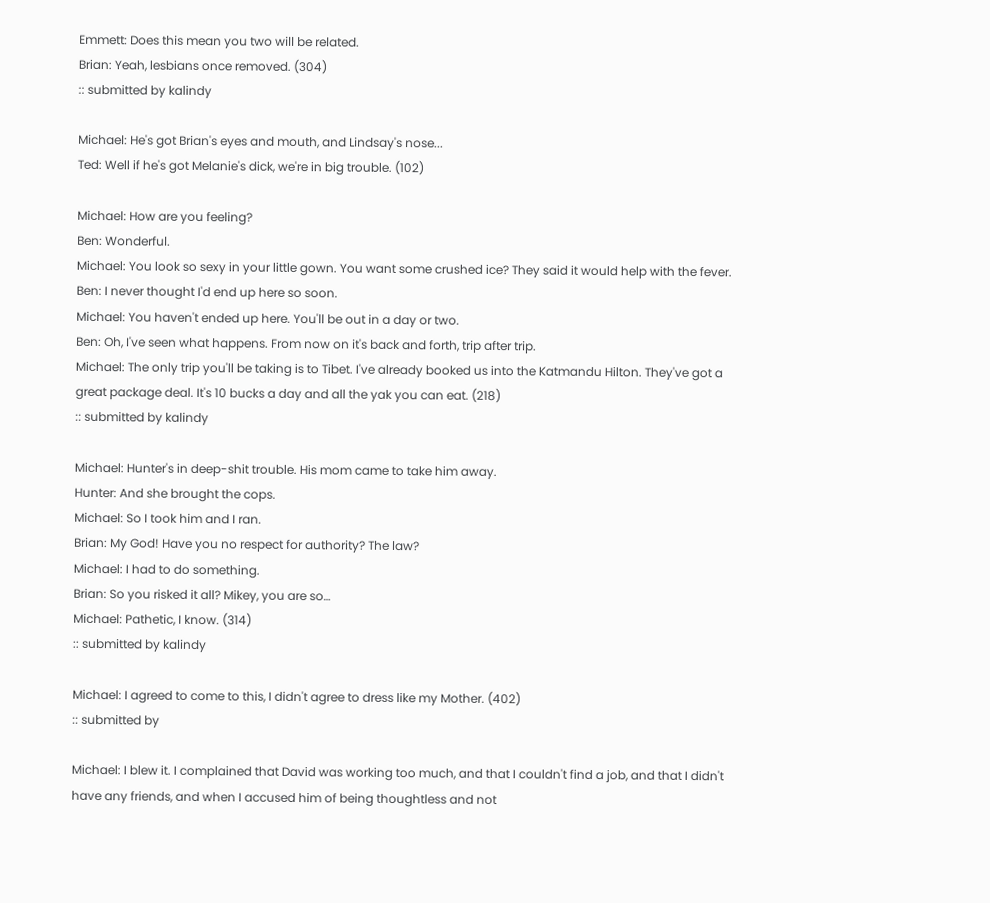Emmett: Does this mean you two will be related.
Brian: Yeah, lesbians once removed. (304)
:: submitted by kalindy

Michael: He's got Brian's eyes and mouth, and Lindsay's nose...
Ted: Well if he's got Melanie's dick, we're in big trouble. (102)

Michael: How are you feeling?
Ben: Wonderful.
Michael: You look so sexy in your little gown. You want some crushed ice? They said it would help with the fever.
Ben: I never thought I'd end up here so soon.
Michael: You haven't ended up here. You'll be out in a day or two.
Ben: Oh, I've seen what happens. From now on it's back and forth, trip after trip.
Michael: The only trip you'll be taking is to Tibet. I've already booked us into the Katmandu Hilton. They've got a great package deal. It's 10 bucks a day and all the yak you can eat. (218)
:: submitted by kalindy

Michael: Hunter's in deep-shit trouble. His mom came to take him away.
Hunter: And she brought the cops.
Michael: So I took him and I ran.
Brian: My God! Have you no respect for authority? The law?
Michael: I had to do something.
Brian: So you risked it all? Mikey, you are so…
Michael: Pathetic, I know. (314)
:: submitted by kalindy

Michael: I agreed to come to this, I didn't agree to dress like my Mother. (402)
:: submitted by

Michael: I blew it. I complained that David was working too much, and that I couldn't find a job, and that I didn't have any friends, and when I accused him of being thoughtless and not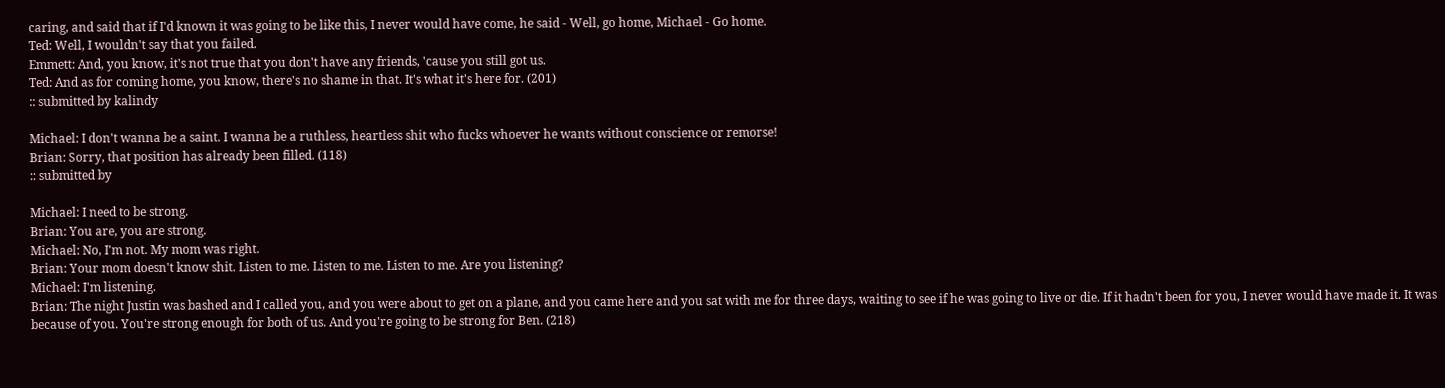caring, and said that if I'd known it was going to be like this, I never would have come, he said - Well, go home, Michael - Go home.
Ted: Well, I wouldn't say that you failed.
Emmett: And, you know, it's not true that you don't have any friends, 'cause you still got us.
Ted: And as for coming home, you know, there's no shame in that. It's what it's here for. (201)
:: submitted by kalindy

Michael: I don't wanna be a saint. I wanna be a ruthless, heartless shit who fucks whoever he wants without conscience or remorse!
Brian: Sorry, that position has already been filled. (118)
:: submitted by

Michael: I need to be strong.
Brian: You are, you are strong.
Michael: No, I'm not. My mom was right.
Brian: Your mom doesn't know shit. Listen to me. Listen to me. Listen to me. Are you listening?
Michael: I'm listening.
Brian: The night Justin was bashed and I called you, and you were about to get on a plane, and you came here and you sat with me for three days, waiting to see if he was going to live or die. If it hadn't been for you, I never would have made it. It was because of you. You're strong enough for both of us. And you're going to be strong for Ben. (218)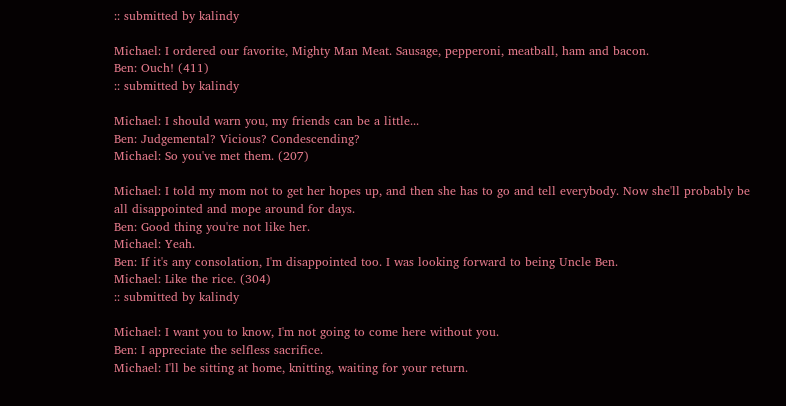:: submitted by kalindy

Michael: I ordered our favorite, Mighty Man Meat. Sausage, pepperoni, meatball, ham and bacon.
Ben: Ouch! (411)
:: submitted by kalindy

Michael: I should warn you, my friends can be a little...
Ben: Judgemental? Vicious? Condescending?
Michael: So you've met them. (207)

Michael: I told my mom not to get her hopes up, and then she has to go and tell everybody. Now she'll probably be all disappointed and mope around for days.
Ben: Good thing you're not like her.
Michael: Yeah.
Ben: If it's any consolation, I'm disappointed too. I was looking forward to being Uncle Ben.
Michael: Like the rice. (304)
:: submitted by kalindy

Michael: I want you to know, I'm not going to come here without you.
Ben: I appreciate the selfless sacrifice.
Michael: I'll be sitting at home, knitting, waiting for your return.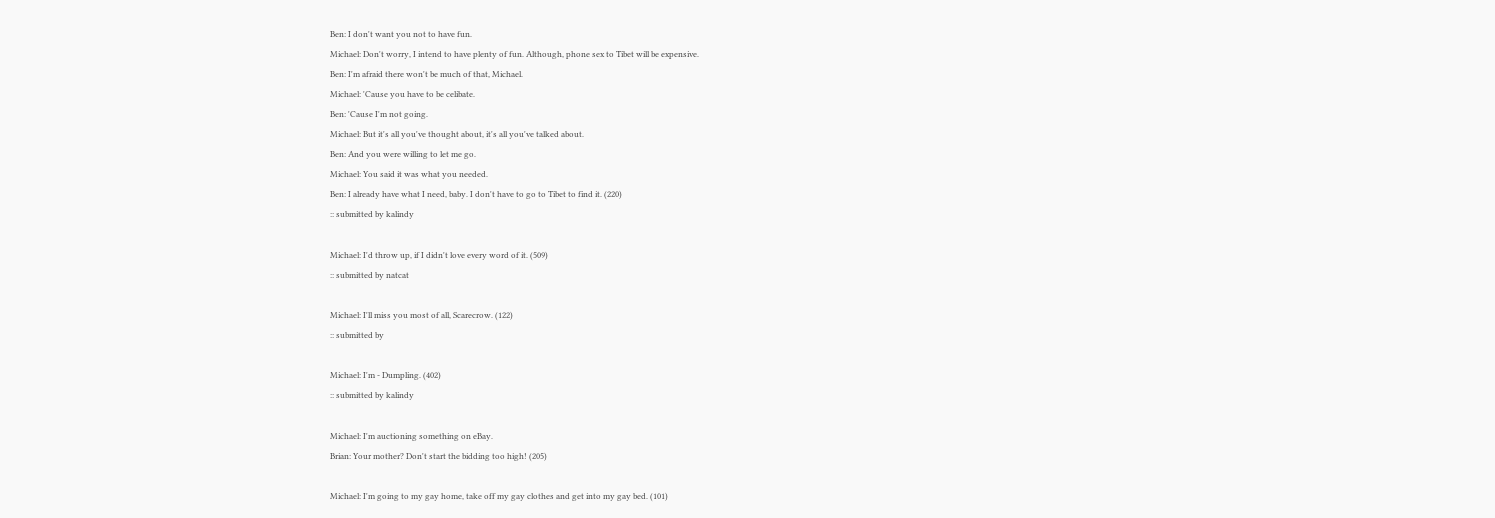Ben: I don't want you not to have fun.
Michael: Don't worry, I intend to have plenty of fun. Although, phone sex to Tibet will be expensive.
Ben: I'm afraid there won't be much of that, Michael.
Michael: 'Cause you have to be celibate.
Ben: 'Cause I'm not going.
Michael: But it's all you've thought about, it's all you've talked about.
Ben: And you were willing to let me go.
Michael: You said it was what you needed.
Ben: I already have what I need, baby. I don't have to go to Tibet to find it. (220)
:: submitted by kalindy

Michael: I'd throw up, if I didn't love every word of it. (509)
:: submitted by natcat

Michael: I'll miss you most of all, Scarecrow. (122)
:: submitted by

Michael: I'm - Dumpling. (402)
:: submitted by kalindy

Michael: I'm auctioning something on eBay.
Brian: Your mother? Don't start the bidding too high! (205)

Michael: I'm going to my gay home, take off my gay clothes and get into my gay bed. (101)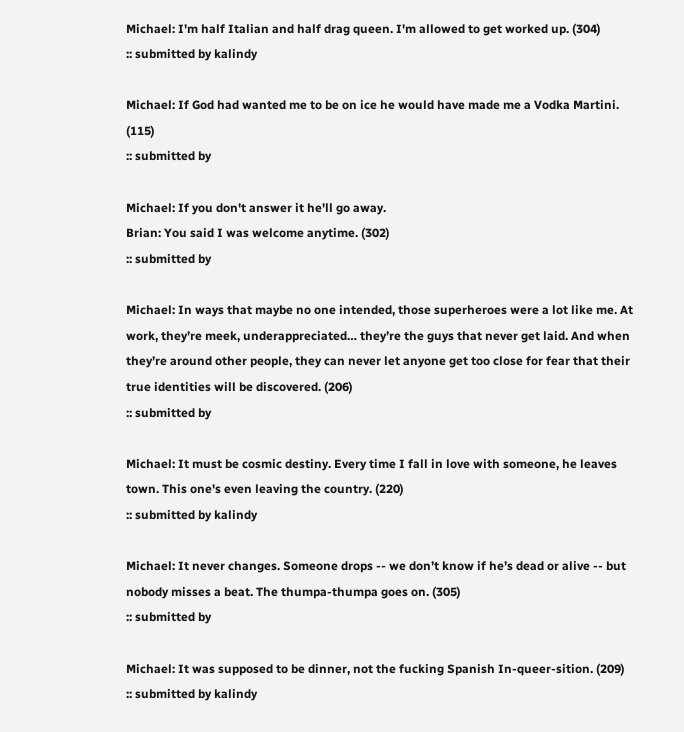Michael: I'm half Italian and half drag queen. I'm allowed to get worked up. (304)
:: submitted by kalindy

Michael: If God had wanted me to be on ice he would have made me a Vodka Martini. (115)
:: submitted by

Michael: If you don't answer it he'll go away.
Brian: You said I was welcome anytime. (302)
:: submitted by

Michael: In ways that maybe no one intended, those superheroes were a lot like me. At work, they’re meek, underappreciated… they’re the guys that never get laid. And when they’re around other people, they can never let anyone get too close for fear that their true identities will be discovered. (206)
:: submitted by

Michael: It must be cosmic destiny. Every time I fall in love with someone, he leaves town. This one's even leaving the country. (220)
:: submitted by kalindy

Michael: It never changes. Someone drops -- we don’t know if he’s dead or alive -- but nobody misses a beat. The thumpa-thumpa goes on. (305)
:: submitted by

Michael: It was supposed to be dinner, not the fucking Spanish In-queer-sition. (209)
:: submitted by kalindy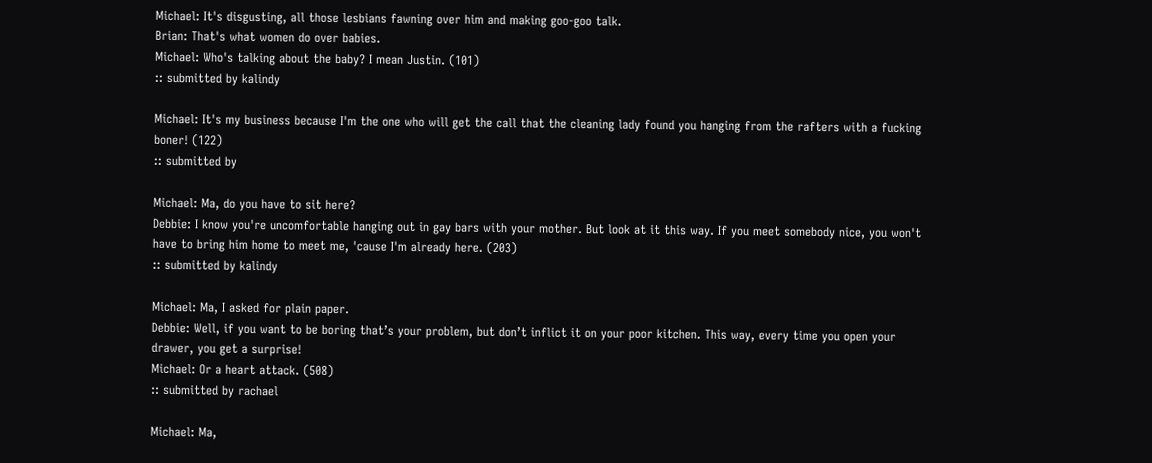Michael: It's disgusting, all those lesbians fawning over him and making goo-goo talk.
Brian: That's what women do over babies.
Michael: Who's talking about the baby? I mean Justin. (101)
:: submitted by kalindy

Michael: It's my business because I'm the one who will get the call that the cleaning lady found you hanging from the rafters with a fucking boner! (122)
:: submitted by

Michael: Ma, do you have to sit here?
Debbie: I know you're uncomfortable hanging out in gay bars with your mother. But look at it this way. If you meet somebody nice, you won't have to bring him home to meet me, 'cause I'm already here. (203)
:: submitted by kalindy

Michael: Ma, I asked for plain paper.
Debbie: Well, if you want to be boring that’s your problem, but don’t inflict it on your poor kitchen. This way, every time you open your drawer, you get a surprise!
Michael: Or a heart attack. (508)
:: submitted by rachael

Michael: Ma,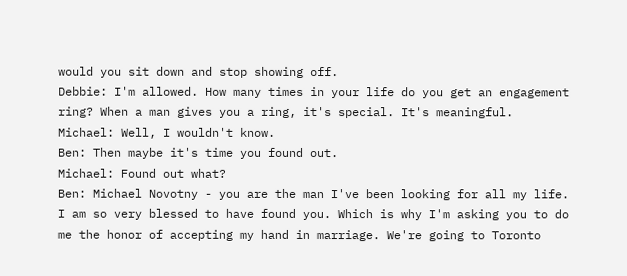would you sit down and stop showing off.
Debbie: I'm allowed. How many times in your life do you get an engagement ring? When a man gives you a ring, it's special. It's meaningful.
Michael: Well, I wouldn't know.
Ben: Then maybe it's time you found out.
Michael: Found out what?
Ben: Michael Novotny - you are the man I've been looking for all my life. I am so very blessed to have found you. Which is why I'm asking you to do me the honor of accepting my hand in marriage. We're going to Toronto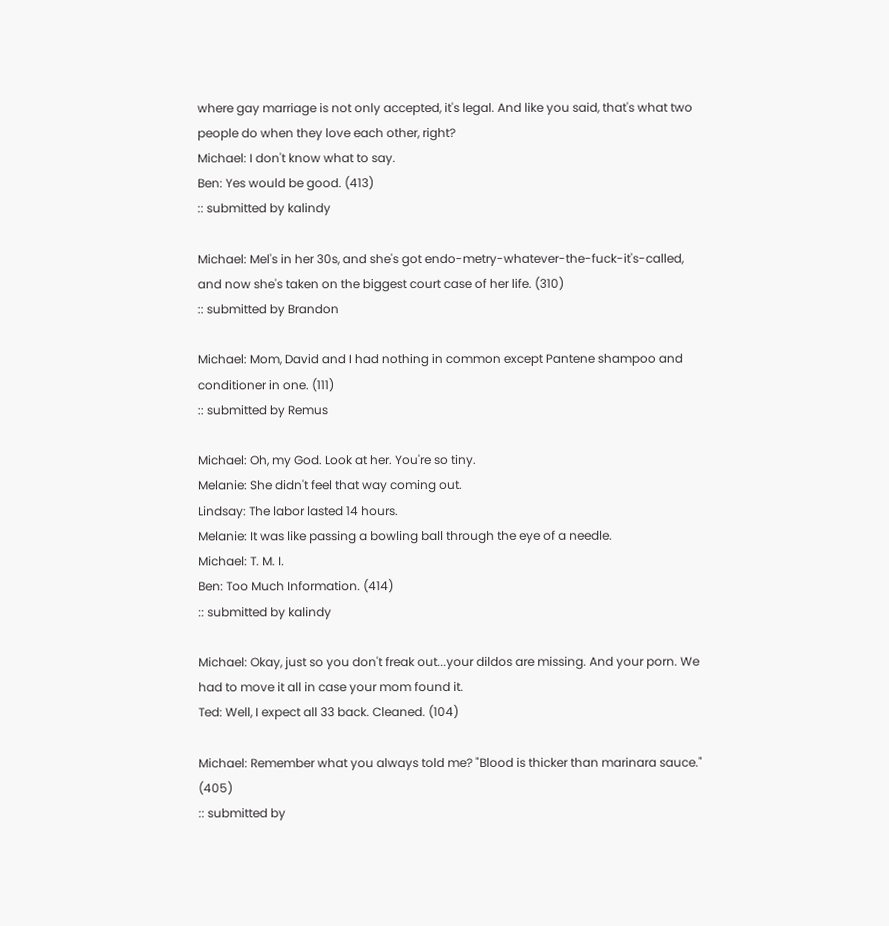where gay marriage is not only accepted, it's legal. And like you said, that's what two people do when they love each other, right?
Michael: I don't know what to say.
Ben: Yes would be good. (413)
:: submitted by kalindy

Michael: Mel's in her 30s, and she's got endo-metry-whatever-the-fuck-it's-called, and now she's taken on the biggest court case of her life. (310)
:: submitted by Brandon

Michael: Mom, David and I had nothing in common except Pantene shampoo and conditioner in one. (111)
:: submitted by Remus

Michael: Oh, my God. Look at her. You're so tiny.
Melanie: She didn't feel that way coming out.
Lindsay: The labor lasted 14 hours.
Melanie: It was like passing a bowling ball through the eye of a needle.
Michael: T. M. I.
Ben: Too Much Information. (414)
:: submitted by kalindy

Michael: Okay, just so you don't freak out...your dildos are missing. And your porn. We had to move it all in case your mom found it.
Ted: Well, I expect all 33 back. Cleaned. (104)

Michael: Remember what you always told me? "Blood is thicker than marinara sauce." (405)
:: submitted by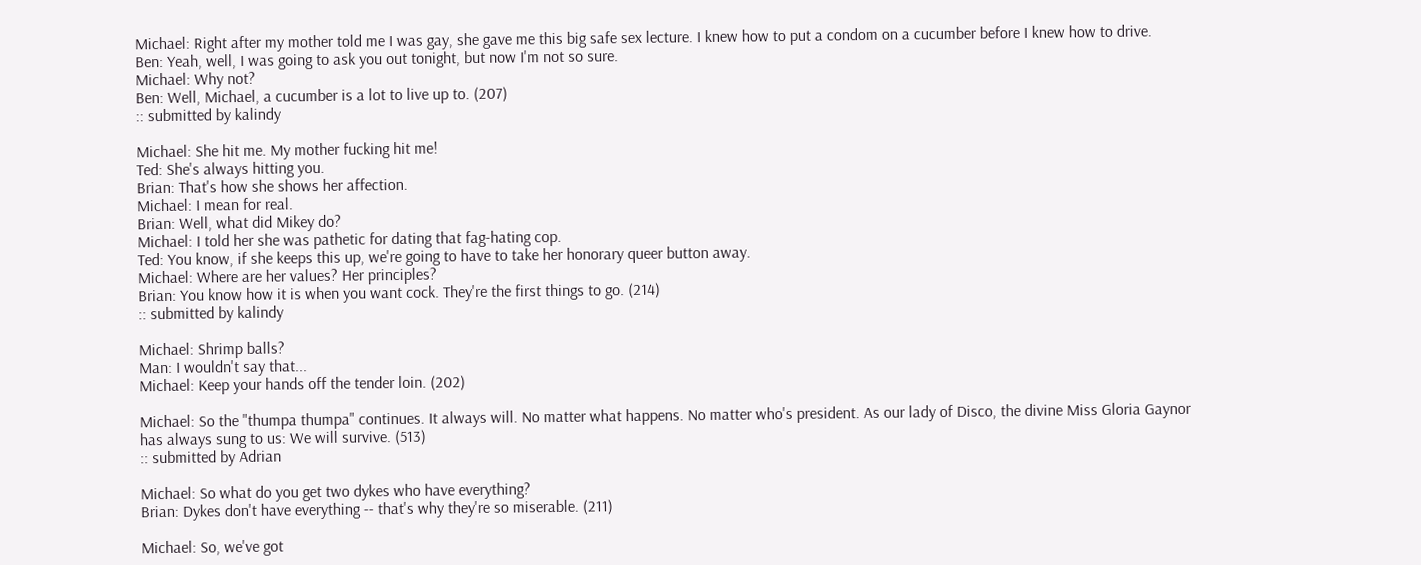Michael: Right after my mother told me I was gay, she gave me this big safe sex lecture. I knew how to put a condom on a cucumber before I knew how to drive.
Ben: Yeah, well, I was going to ask you out tonight, but now I'm not so sure.
Michael: Why not?
Ben: Well, Michael, a cucumber is a lot to live up to. (207)
:: submitted by kalindy

Michael: She hit me. My mother fucking hit me!
Ted: She's always hitting you.
Brian: That's how she shows her affection.
Michael: I mean for real.
Brian: Well, what did Mikey do?
Michael: I told her she was pathetic for dating that fag-hating cop.
Ted: You know, if she keeps this up, we're going to have to take her honorary queer button away.
Michael: Where are her values? Her principles?
Brian: You know how it is when you want cock. They're the first things to go. (214)
:: submitted by kalindy

Michael: Shrimp balls?
Man: I wouldn't say that...
Michael: Keep your hands off the tender loin. (202)

Michael: So the "thumpa thumpa" continues. It always will. No matter what happens. No matter who's president. As our lady of Disco, the divine Miss Gloria Gaynor has always sung to us: We will survive. (513)
:: submitted by Adrian

Michael: So what do you get two dykes who have everything?
Brian: Dykes don't have everything -- that's why they're so miserable. (211)

Michael: So, we've got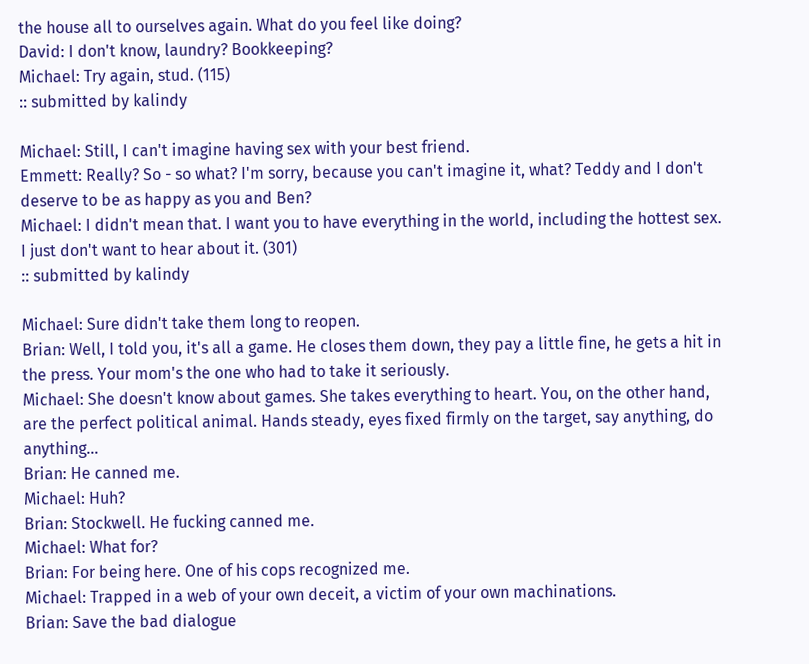the house all to ourselves again. What do you feel like doing?
David: I don't know, laundry? Bookkeeping?
Michael: Try again, stud. (115)
:: submitted by kalindy

Michael: Still, I can't imagine having sex with your best friend.
Emmett: Really? So - so what? I'm sorry, because you can't imagine it, what? Teddy and I don't deserve to be as happy as you and Ben?
Michael: I didn't mean that. I want you to have everything in the world, including the hottest sex. I just don't want to hear about it. (301)
:: submitted by kalindy

Michael: Sure didn't take them long to reopen.
Brian: Well, I told you, it's all a game. He closes them down, they pay a little fine, he gets a hit in the press. Your mom's the one who had to take it seriously.
Michael: She doesn't know about games. She takes everything to heart. You, on the other hand, are the perfect political animal. Hands steady, eyes fixed firmly on the target, say anything, do anything…
Brian: He canned me.
Michael: Huh?
Brian: Stockwell. He fucking canned me.
Michael: What for?
Brian: For being here. One of his cops recognized me.
Michael: Trapped in a web of your own deceit, a victim of your own machinations.
Brian: Save the bad dialogue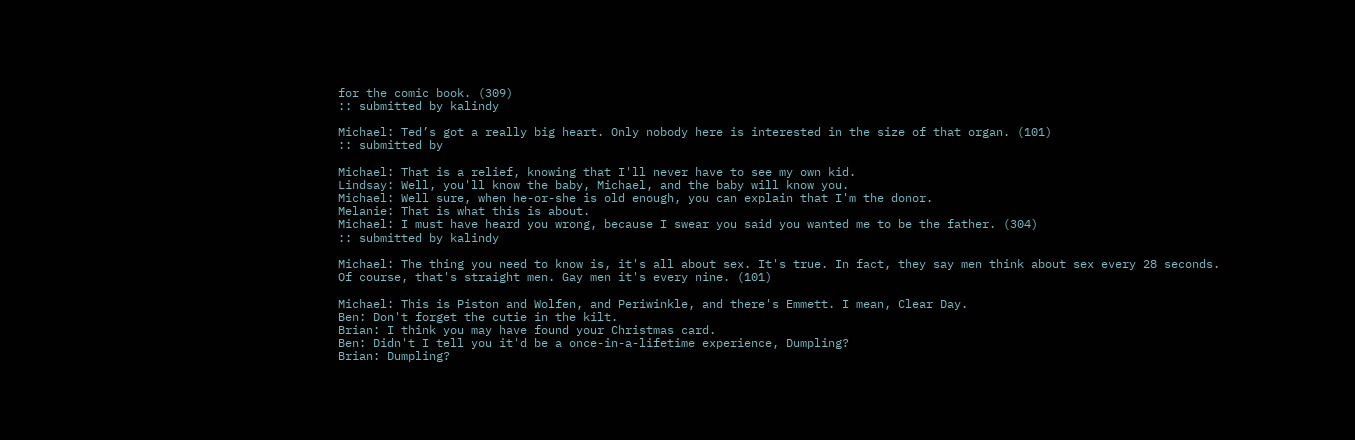for the comic book. (309)
:: submitted by kalindy

Michael: Ted’s got a really big heart. Only nobody here is interested in the size of that organ. (101)
:: submitted by

Michael: That is a relief, knowing that I'll never have to see my own kid.
Lindsay: Well, you'll know the baby, Michael, and the baby will know you.
Michael: Well sure, when he-or-she is old enough, you can explain that I'm the donor.
Melanie: That is what this is about.
Michael: I must have heard you wrong, because I swear you said you wanted me to be the father. (304)
:: submitted by kalindy

Michael: The thing you need to know is, it's all about sex. It's true. In fact, they say men think about sex every 28 seconds. Of course, that's straight men. Gay men it's every nine. (101)

Michael: This is Piston and Wolfen, and Periwinkle, and there's Emmett. I mean, Clear Day.
Ben: Don't forget the cutie in the kilt.
Brian: I think you may have found your Christmas card.
Ben: Didn't I tell you it'd be a once-in-a-lifetime experience, Dumpling?
Brian: Dumpling?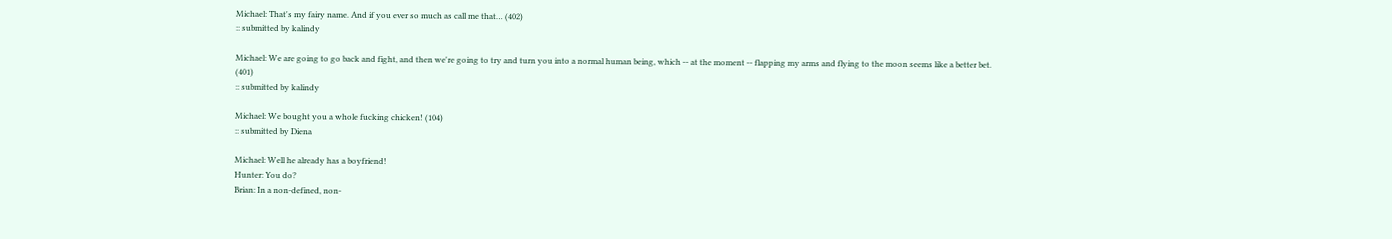Michael: That's my fairy name. And if you ever so much as call me that… (402)
:: submitted by kalindy

Michael: We are going to go back and fight, and then we're going to try and turn you into a normal human being, which -- at the moment -- flapping my arms and flying to the moon seems like a better bet. (401)
:: submitted by kalindy

Michael: We bought you a whole fucking chicken! (104)
:: submitted by Diena

Michael: Well he already has a boyfriend!
Hunter: You do?
Brian: In a non-defined, non-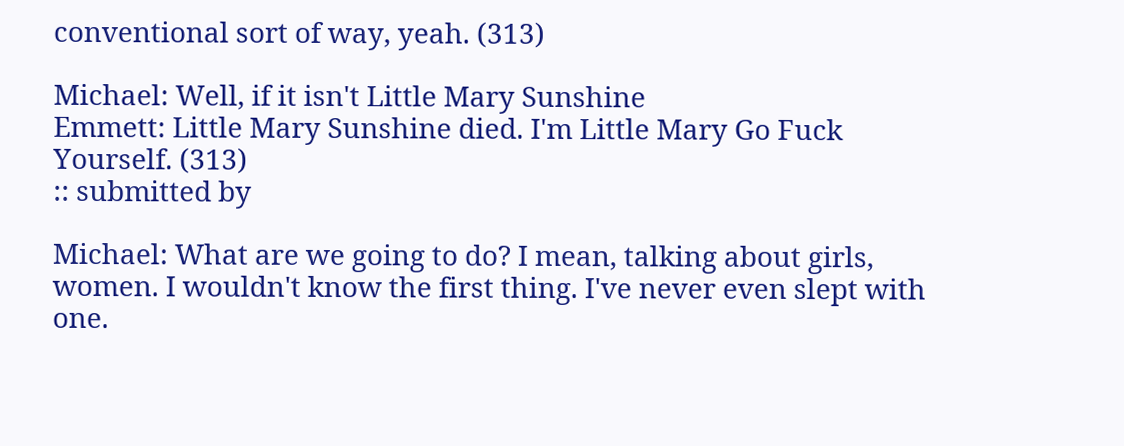conventional sort of way, yeah. (313)

Michael: Well, if it isn't Little Mary Sunshine
Emmett: Little Mary Sunshine died. I'm Little Mary Go Fuck Yourself. (313)
:: submitted by

Michael: What are we going to do? I mean, talking about girls, women. I wouldn't know the first thing. I've never even slept with one.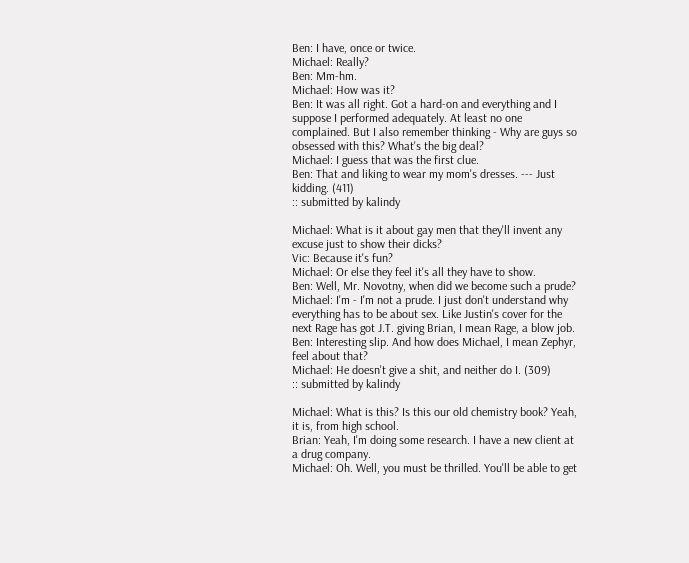Ben: I have, once or twice.
Michael: Really?
Ben: Mm-hm.
Michael: How was it?
Ben: It was all right. Got a hard-on and everything and I suppose I performed adequately. At least no one complained. But I also remember thinking - Why are guys so obsessed with this? What's the big deal?
Michael: I guess that was the first clue.
Ben: That and liking to wear my mom's dresses. --- Just kidding. (411)
:: submitted by kalindy

Michael: What is it about gay men that they'll invent any excuse just to show their dicks?
Vic: Because it's fun?
Michael: Or else they feel it's all they have to show.
Ben: Well, Mr. Novotny, when did we become such a prude?
Michael: I'm - I'm not a prude. I just don't understand why everything has to be about sex. Like Justin's cover for the next Rage has got J.T. giving Brian, I mean Rage, a blow job.
Ben: Interesting slip. And how does Michael, I mean Zephyr, feel about that?
Michael: He doesn't give a shit, and neither do I. (309)
:: submitted by kalindy

Michael: What is this? Is this our old chemistry book? Yeah, it is, from high school.
Brian: Yeah, I'm doing some research. I have a new client at a drug company.
Michael: Oh. Well, you must be thrilled. You'll be able to get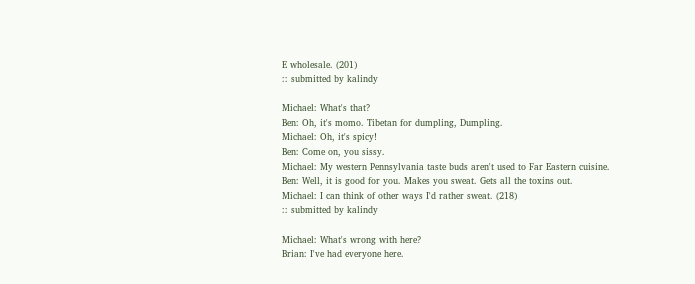E wholesale. (201)
:: submitted by kalindy

Michael: What's that?
Ben: Oh, it's momo. Tibetan for dumpling, Dumpling.
Michael: Oh, it's spicy!
Ben: Come on, you sissy.
Michael: My western Pennsylvania taste buds aren't used to Far Eastern cuisine.
Ben: Well, it is good for you. Makes you sweat. Gets all the toxins out.
Michael: I can think of other ways I'd rather sweat. (218)
:: submitted by kalindy

Michael: What's wrong with here?
Brian: I've had everyone here.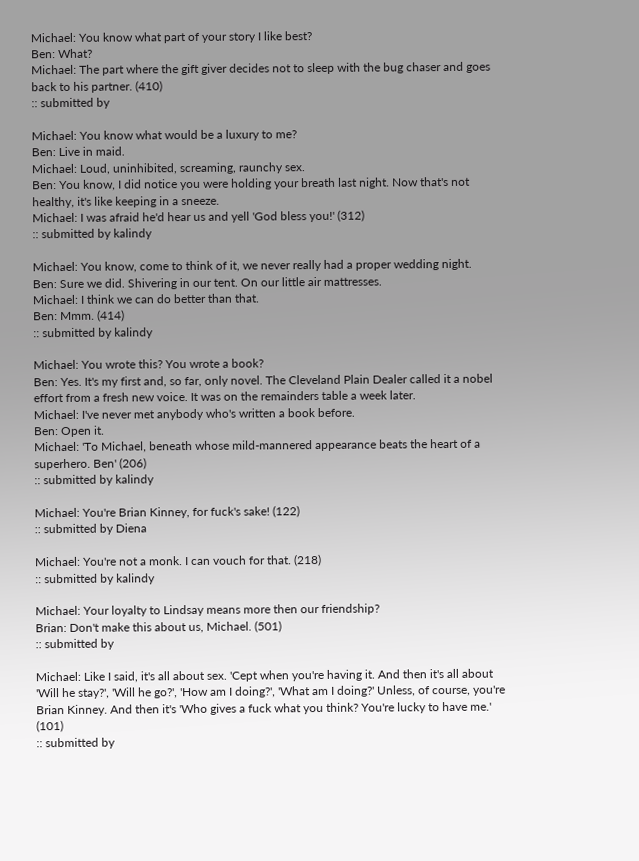Michael: You know what part of your story I like best?
Ben: What?
Michael: The part where the gift giver decides not to sleep with the bug chaser and goes back to his partner. (410)
:: submitted by

Michael: You know what would be a luxury to me?
Ben: Live in maid.
Michael: Loud, uninhibited, screaming, raunchy sex.
Ben: You know, I did notice you were holding your breath last night. Now that's not healthy, it's like keeping in a sneeze.
Michael: I was afraid he'd hear us and yell 'God bless you!' (312)
:: submitted by kalindy

Michael: You know, come to think of it, we never really had a proper wedding night.
Ben: Sure we did. Shivering in our tent. On our little air mattresses.
Michael: I think we can do better than that.
Ben: Mmm. (414)
:: submitted by kalindy

Michael: You wrote this? You wrote a book?
Ben: Yes. It's my first and, so far, only novel. The Cleveland Plain Dealer called it a nobel effort from a fresh new voice. It was on the remainders table a week later.
Michael: I've never met anybody who's written a book before.
Ben: Open it.
Michael: 'To Michael, beneath whose mild-mannered appearance beats the heart of a superhero. Ben' (206)
:: submitted by kalindy

Michael: You're Brian Kinney, for fuck's sake! (122)
:: submitted by Diena

Michael: You're not a monk. I can vouch for that. (218)
:: submitted by kalindy

Michael: Your loyalty to Lindsay means more then our friendship?
Brian: Don't make this about us, Michael. (501)
:: submitted by

Michael: Like I said, it's all about sex. 'Cept when you're having it. And then it's all about 'Will he stay?', 'Will he go?', 'How am I doing?', 'What am I doing?' Unless, of course, you're Brian Kinney. And then it's 'Who gives a fuck what you think? You're lucky to have me.' (101)
:: submitted by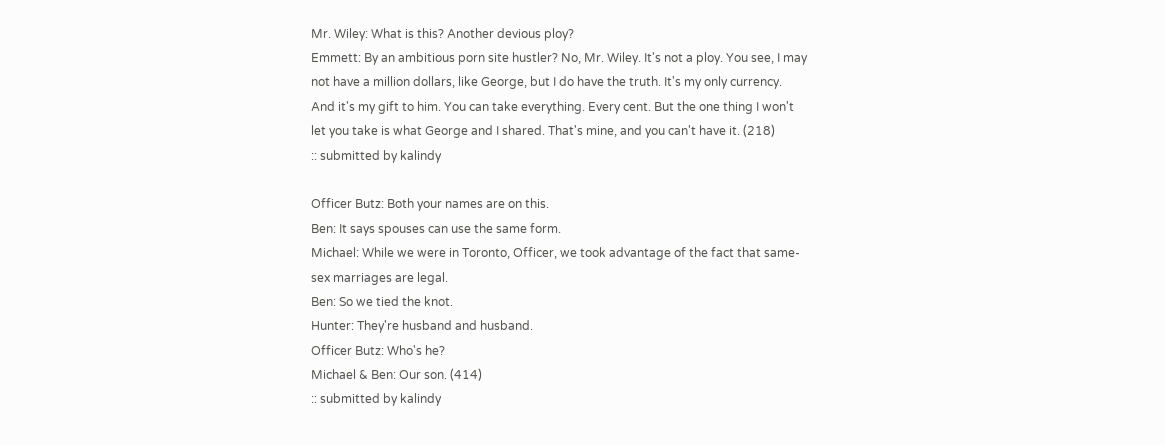Mr. Wiley: What is this? Another devious ploy?
Emmett: By an ambitious porn site hustler? No, Mr. Wiley. It's not a ploy. You see, I may not have a million dollars, like George, but I do have the truth. It's my only currency. And it's my gift to him. You can take everything. Every cent. But the one thing I won't let you take is what George and I shared. That's mine, and you can't have it. (218)
:: submitted by kalindy

Officer Butz: Both your names are on this.
Ben: It says spouses can use the same form.
Michael: While we were in Toronto, Officer, we took advantage of the fact that same-sex marriages are legal.
Ben: So we tied the knot.
Hunter: They're husband and husband.
Officer Butz: Who's he?
Michael & Ben: Our son. (414)
:: submitted by kalindy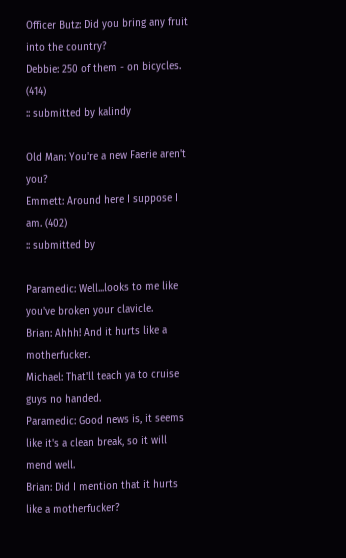Officer Butz: Did you bring any fruit into the country?
Debbie: 250 of them - on bicycles. (414)
:: submitted by kalindy

Old Man: You're a new Faerie aren't you?
Emmett: Around here I suppose I am. (402)
:: submitted by

Paramedic: Well...looks to me like you've broken your clavicle.
Brian: Ahhh! And it hurts like a motherfucker.
Michael: That'll teach ya to cruise guys no handed.
Paramedic: Good news is, it seems like it's a clean break, so it will mend well.
Brian: Did I mention that it hurts like a motherfucker?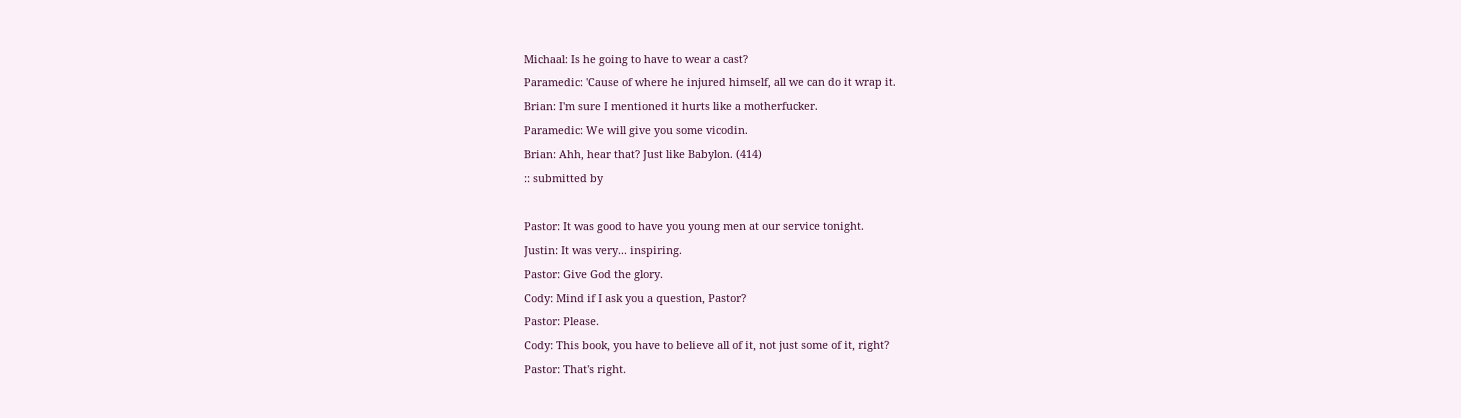Michaal: Is he going to have to wear a cast?
Paramedic: 'Cause of where he injured himself, all we can do it wrap it.
Brian: I'm sure I mentioned it hurts like a motherfucker.
Paramedic: We will give you some vicodin.
Brian: Ahh, hear that? Just like Babylon. (414)
:: submitted by

Pastor: It was good to have you young men at our service tonight.
Justin: It was very... inspiring.
Pastor: Give God the glory.
Cody: Mind if I ask you a question, Pastor?
Pastor: Please.
Cody: This book, you have to believe all of it, not just some of it, right?
Pastor: That's right.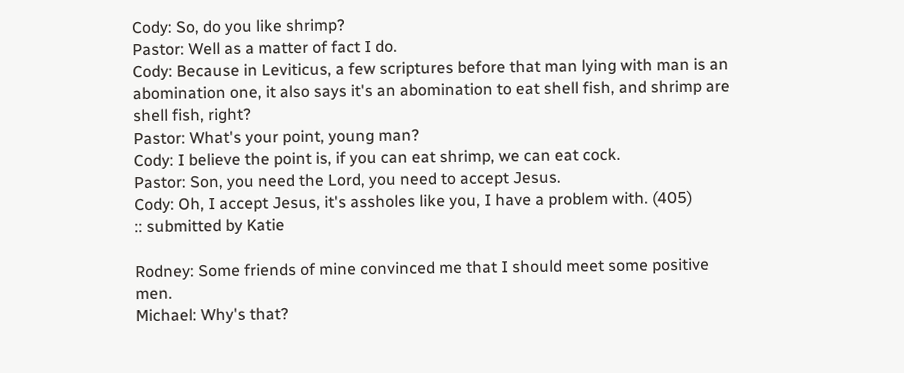Cody: So, do you like shrimp?
Pastor: Well as a matter of fact I do.
Cody: Because in Leviticus, a few scriptures before that man lying with man is an abomination one, it also says it's an abomination to eat shell fish, and shrimp are shell fish, right?
Pastor: What's your point, young man?
Cody: I believe the point is, if you can eat shrimp, we can eat cock.
Pastor: Son, you need the Lord, you need to accept Jesus.
Cody: Oh, I accept Jesus, it's assholes like you, I have a problem with. (405)
:: submitted by Katie

Rodney: Some friends of mine convinced me that I should meet some positive men.
Michael: Why's that?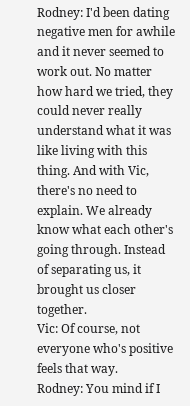Rodney: I'd been dating negative men for awhile and it never seemed to work out. No matter how hard we tried, they could never really understand what it was like living with this thing. And with Vic, there's no need to explain. We already know what each other's going through. Instead of separating us, it brought us closer together.
Vic: Of course, not everyone who's positive feels that way.
Rodney: You mind if I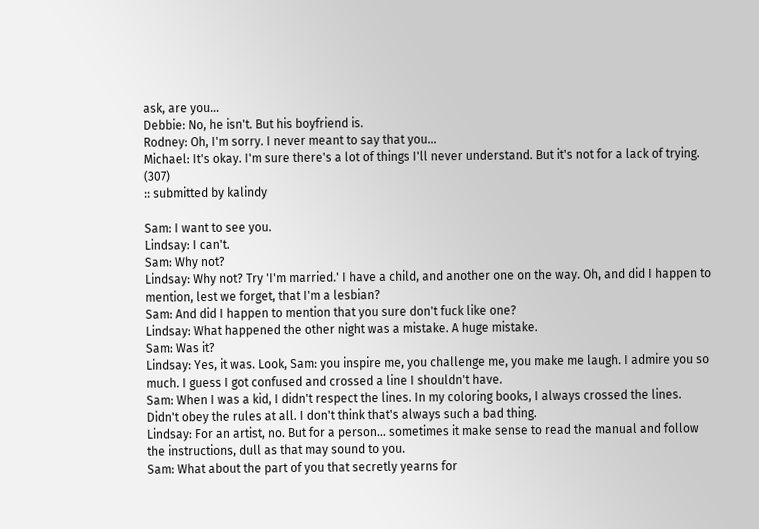ask, are you…
Debbie: No, he isn't. But his boyfriend is.
Rodney: Oh, I'm sorry. I never meant to say that you…
Michael: It's okay. I'm sure there's a lot of things I'll never understand. But it's not for a lack of trying. (307)
:: submitted by kalindy

Sam: I want to see you.
Lindsay: I can't.
Sam: Why not?
Lindsay: Why not? Try 'I'm married.' I have a child, and another one on the way. Oh, and did I happen to mention, lest we forget, that I'm a lesbian?
Sam: And did I happen to mention that you sure don't fuck like one?
Lindsay: What happened the other night was a mistake. A huge mistake.
Sam: Was it?
Lindsay: Yes, it was. Look, Sam: you inspire me, you challenge me, you make me laugh. I admire you so much. I guess I got confused and crossed a line I shouldn't have.
Sam: When I was a kid, I didn't respect the lines. In my coloring books, I always crossed the lines. Didn't obey the rules at all. I don't think that's always such a bad thing.
Lindsay: For an artist, no. But for a person... sometimes it make sense to read the manual and follow the instructions, dull as that may sound to you.
Sam: What about the part of you that secretly yearns for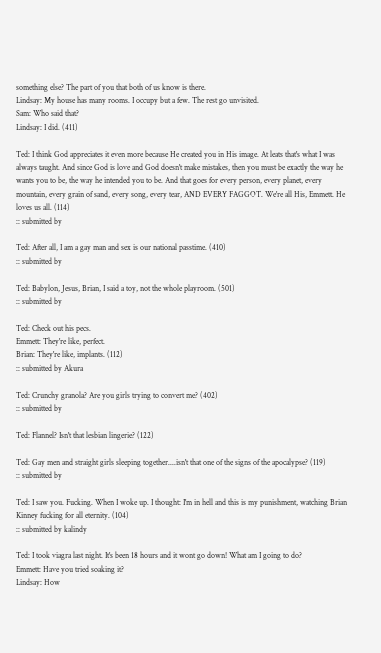something else? The part of you that both of us know is there.
Lindsay: My house has many rooms. I occupy but a few. The rest go unvisited.
Sam: Who said that?
Lindsay: I did. (411)

Ted: I think God appreciates it even more because He created you in His image. At leats that's what I was always taught. And since God is love and God doesn't make mistakes, then you must be exactly the way he wants you to be, the way he intended you to be. And that goes for every person, every planet, every mountain, every grain of sand, every song, every tear, AND EVERY FAGGOT. We're all His, Emmett. He loves us all. (114)
:: submitted by

Ted: After all, I am a gay man and sex is our national passtime. (410)
:: submitted by

Ted: Babylon, Jesus, Brian, I said a toy, not the whole playroom. (501)
:: submitted by

Ted: Check out his pecs.
Emmett: They're like, perfect.
Brian: They're like, implants. (112)
:: submitted by Akura

Ted: Crunchy granola? Are you girls trying to convert me? (402)
:: submitted by

Ted: Flannel? Isn't that lesbian lingerie? (122)

Ted: Gay men and straight girls sleeping together....isn't that one of the signs of the apocalypse? (119)
:: submitted by

Ted: I saw you. Fucking. When I woke up. I thought: I'm in hell and this is my punishment, watching Brian Kinney fucking for all eternity. (104)
:: submitted by kalindy

Ted: I took viagra last night. It's been 18 hours and it wont go down! What am I going to do?
Emmett: Have you tried soaking it?
Lindsay: How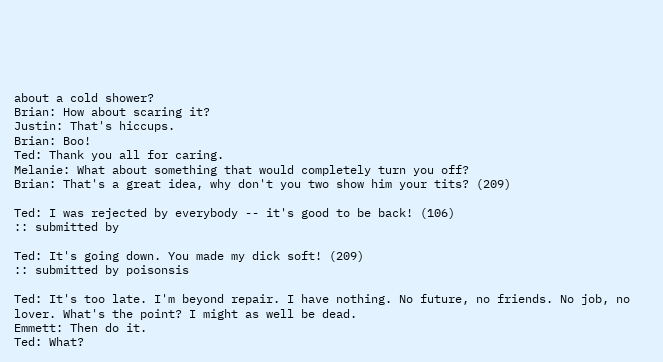about a cold shower?
Brian: How about scaring it?
Justin: That's hiccups.
Brian: Boo!
Ted: Thank you all for caring.
Melanie: What about something that would completely turn you off?
Brian: That's a great idea, why don't you two show him your tits? (209)

Ted: I was rejected by everybody -- it's good to be back! (106)
:: submitted by

Ted: It's going down. You made my dick soft! (209)
:: submitted by poisonsis

Ted: It's too late. I'm beyond repair. I have nothing. No future, no friends. No job, no lover. What's the point? I might as well be dead.
Emmett: Then do it.
Ted: What?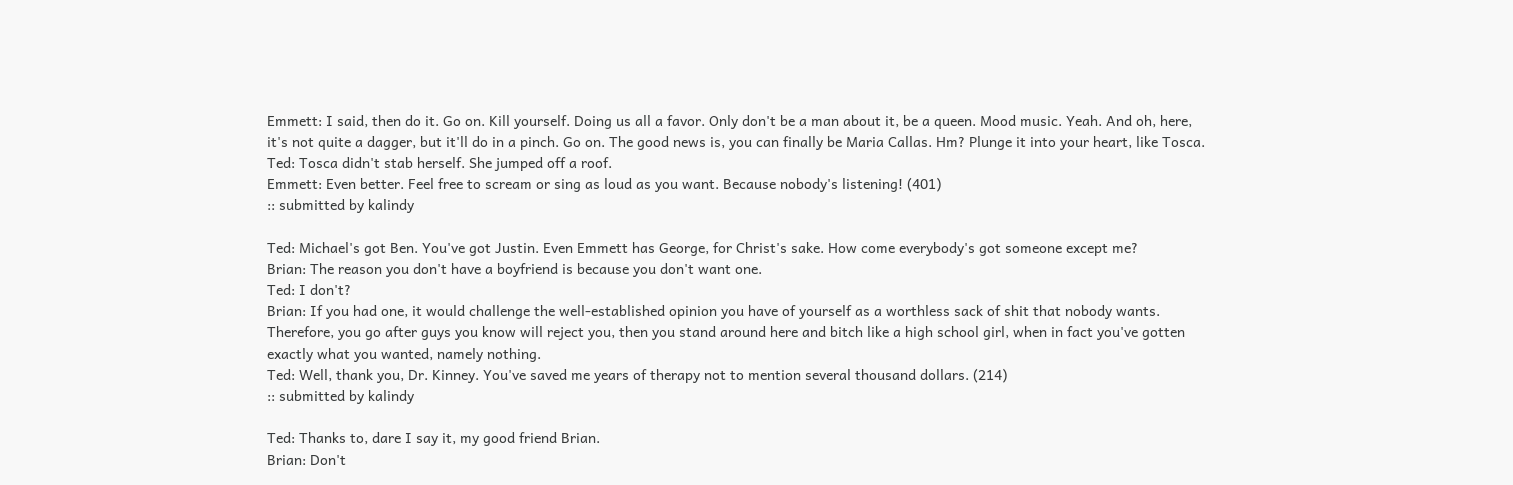Emmett: I said, then do it. Go on. Kill yourself. Doing us all a favor. Only don't be a man about it, be a queen. Mood music. Yeah. And oh, here, it's not quite a dagger, but it'll do in a pinch. Go on. The good news is, you can finally be Maria Callas. Hm? Plunge it into your heart, like Tosca.
Ted: Tosca didn't stab herself. She jumped off a roof.
Emmett: Even better. Feel free to scream or sing as loud as you want. Because nobody's listening! (401)
:: submitted by kalindy

Ted: Michael's got Ben. You've got Justin. Even Emmett has George, for Christ's sake. How come everybody's got someone except me?
Brian: The reason you don't have a boyfriend is because you don't want one.
Ted: I don't?
Brian: If you had one, it would challenge the well-established opinion you have of yourself as a worthless sack of shit that nobody wants. Therefore, you go after guys you know will reject you, then you stand around here and bitch like a high school girl, when in fact you've gotten exactly what you wanted, namely nothing.
Ted: Well, thank you, Dr. Kinney. You've saved me years of therapy not to mention several thousand dollars. (214)
:: submitted by kalindy

Ted: Thanks to, dare I say it, my good friend Brian.
Brian: Don't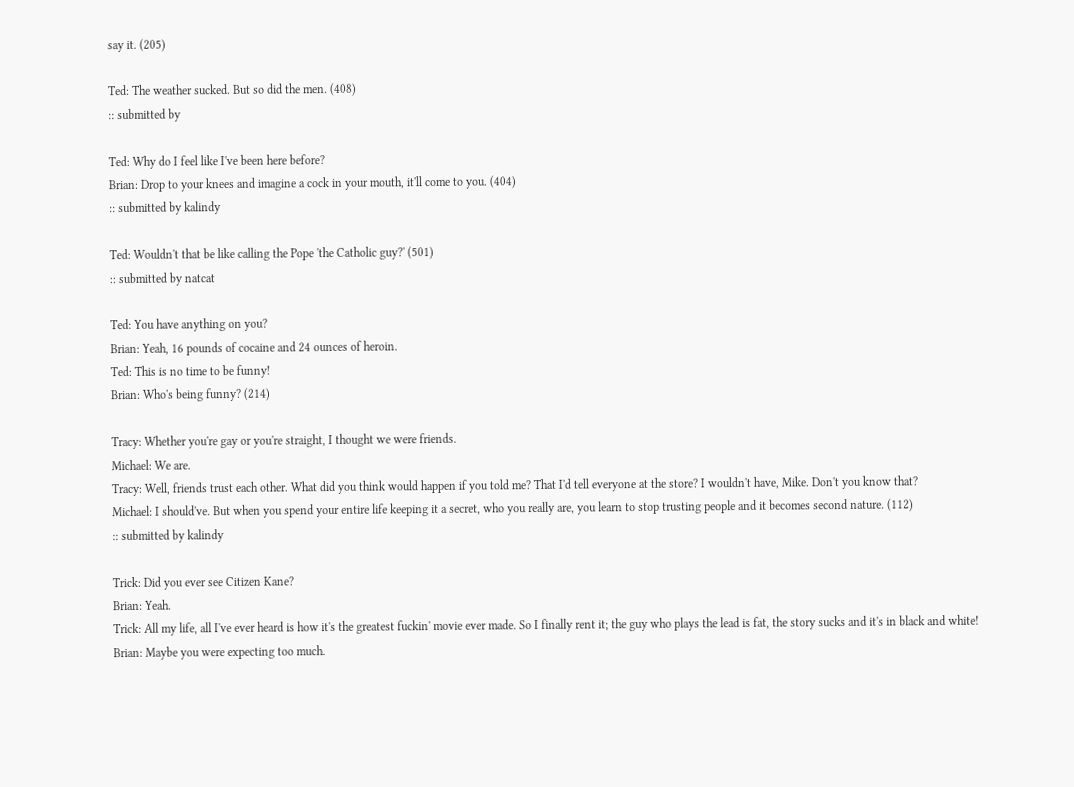say it. (205)

Ted: The weather sucked. But so did the men. (408)
:: submitted by

Ted: Why do I feel like I've been here before?
Brian: Drop to your knees and imagine a cock in your mouth, it'll come to you. (404)
:: submitted by kalindy

Ted: Wouldn't that be like calling the Pope 'the Catholic guy?' (501)
:: submitted by natcat

Ted: You have anything on you?
Brian: Yeah, 16 pounds of cocaine and 24 ounces of heroin.
Ted: This is no time to be funny!
Brian: Who's being funny? (214)

Tracy: Whether you're gay or you're straight, I thought we were friends.
Michael: We are.
Tracy: Well, friends trust each other. What did you think would happen if you told me? That I'd tell everyone at the store? I wouldn't have, Mike. Don't you know that?
Michael: I should've. But when you spend your entire life keeping it a secret, who you really are, you learn to stop trusting people and it becomes second nature. (112)
:: submitted by kalindy

Trick: Did you ever see Citizen Kane?
Brian: Yeah.
Trick: All my life, all I've ever heard is how it's the greatest fuckin' movie ever made. So I finally rent it; the guy who plays the lead is fat, the story sucks and it's in black and white!
Brian: Maybe you were expecting too much.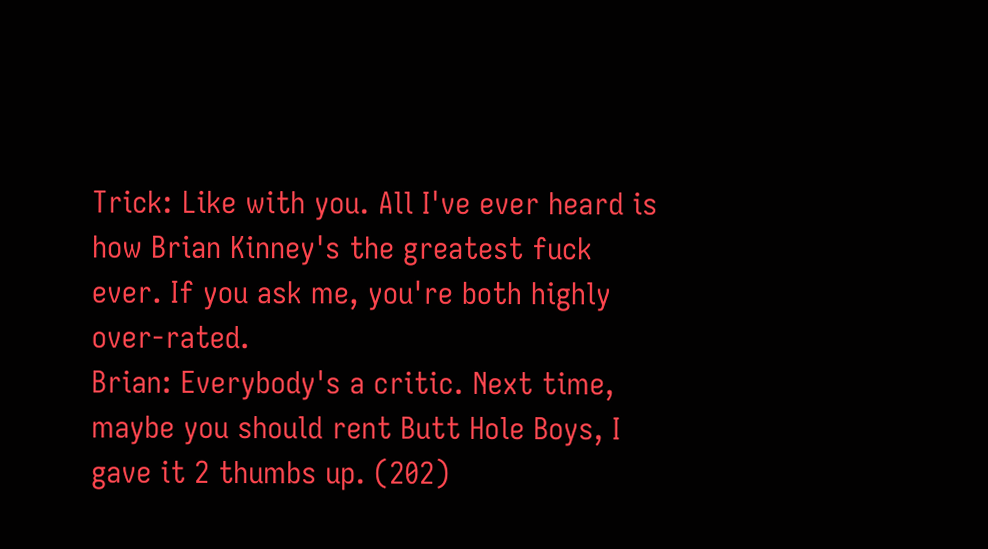Trick: Like with you. All I've ever heard is how Brian Kinney's the greatest fuck ever. If you ask me, you're both highly over-rated.
Brian: Everybody's a critic. Next time, maybe you should rent Butt Hole Boys, I gave it 2 thumbs up. (202)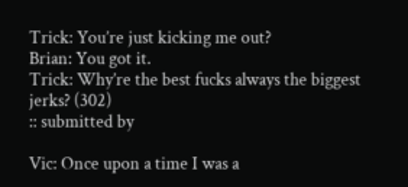Trick: You’re just kicking me out?
Brian: You got it.
Trick: Why’re the best fucks always the biggest jerks? (302)
:: submitted by

Vic: Once upon a time I was a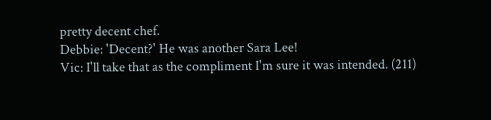pretty decent chef.
Debbie: 'Decent?' He was another Sara Lee!
Vic: I'll take that as the compliment I'm sure it was intended. (211)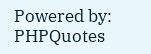Powered by: PHPQuotes